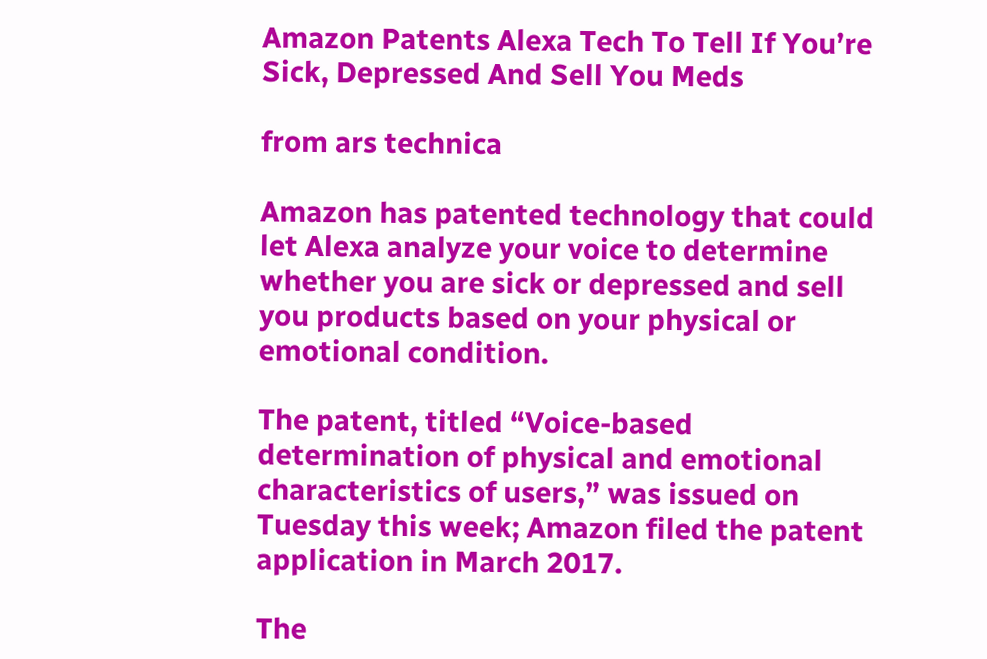Amazon Patents Alexa Tech To Tell If You’re Sick, Depressed And Sell You Meds

from ars technica

Amazon has patented technology that could let Alexa analyze your voice to determine whether you are sick or depressed and sell you products based on your physical or emotional condition.

The patent, titled “Voice-based determination of physical and emotional characteristics of users,” was issued on Tuesday this week; Amazon filed the patent application in March 2017.

The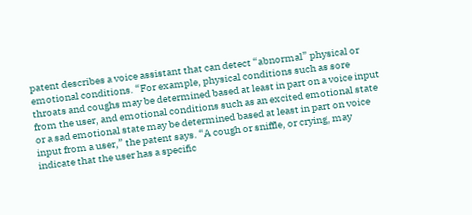patent describes a voice assistant that can detect “abnormal” physical or emotional conditions. “For example, physical conditions such as sore throats and coughs may be determined based at least in part on a voice input from the user, and emotional conditions such as an excited emotional state or a sad emotional state may be determined based at least in part on voice input from a user,” the patent says. “A cough or sniffle, or crying, may indicate that the user has a specific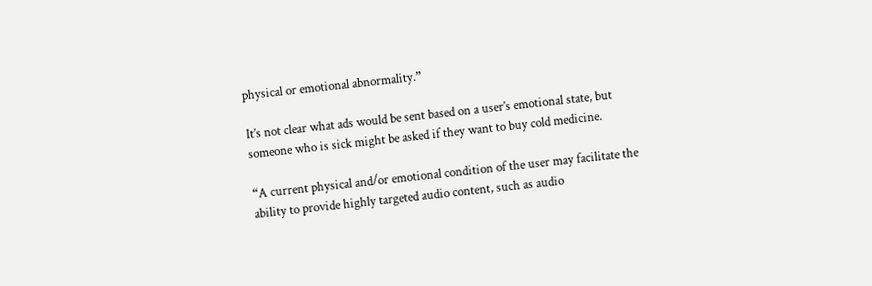physical or emotional abnormality.”

It’s not clear what ads would be sent based on a user’s emotional state, but someone who is sick might be asked if they want to buy cold medicine.

“A current physical and/or emotional condition of the user may facilitate the ability to provide highly targeted audio content, such as audio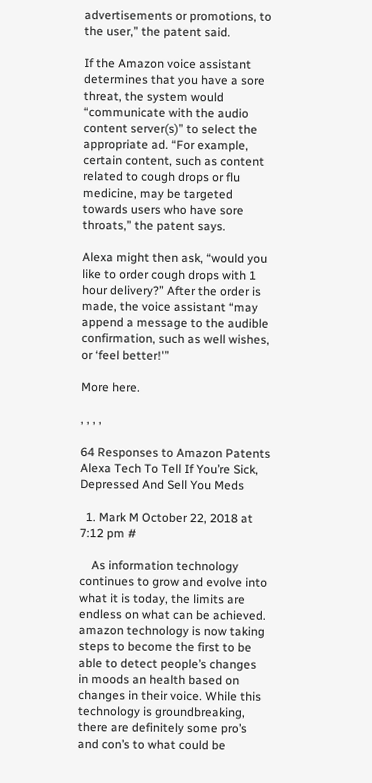advertisements or promotions, to the user,” the patent said.

If the Amazon voice assistant determines that you have a sore threat, the system would “communicate with the audio content server(s)” to select the appropriate ad. “For example, certain content, such as content related to cough drops or flu medicine, may be targeted towards users who have sore throats,” the patent says.

Alexa might then ask, “would you like to order cough drops with 1 hour delivery?” After the order is made, the voice assistant “may append a message to the audible confirmation, such as well wishes, or ‘feel better!'”

More here.

, , , ,

64 Responses to Amazon Patents Alexa Tech To Tell If You’re Sick, Depressed And Sell You Meds

  1. Mark M October 22, 2018 at 7:12 pm #

    As information technology continues to grow and evolve into what it is today, the limits are endless on what can be achieved. amazon technology is now taking steps to become the first to be able to detect people’s changes in moods an health based on changes in their voice. While this technology is groundbreaking, there are definitely some pro’s and con’s to what could be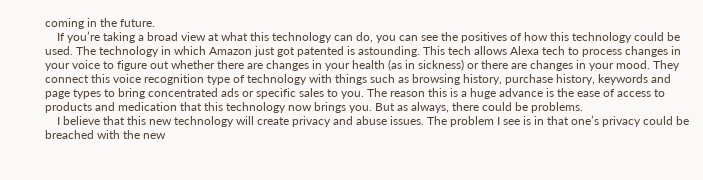coming in the future.
    If you’re taking a broad view at what this technology can do, you can see the positives of how this technology could be used. The technology in which Amazon just got patented is astounding. This tech allows Alexa tech to process changes in your voice to figure out whether there are changes in your health (as in sickness) or there are changes in your mood. They connect this voice recognition type of technology with things such as browsing history, purchase history, keywords and page types to bring concentrated ads or specific sales to you. The reason this is a huge advance is the ease of access to products and medication that this technology now brings you. But as always, there could be problems.
    I believe that this new technology will create privacy and abuse issues. The problem I see is in that one’s privacy could be breached with the new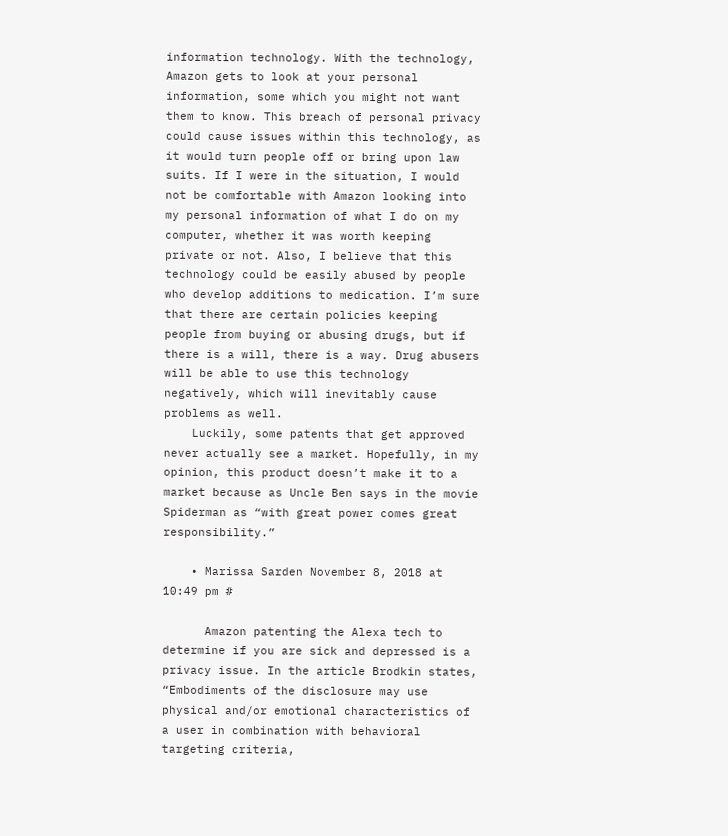information technology. With the technology, Amazon gets to look at your personal information, some which you might not want them to know. This breach of personal privacy could cause issues within this technology, as it would turn people off or bring upon law suits. If I were in the situation, I would not be comfortable with Amazon looking into my personal information of what I do on my computer, whether it was worth keeping private or not. Also, I believe that this technology could be easily abused by people who develop additions to medication. I’m sure that there are certain policies keeping people from buying or abusing drugs, but if there is a will, there is a way. Drug abusers will be able to use this technology negatively, which will inevitably cause problems as well.
    Luckily, some patents that get approved never actually see a market. Hopefully, in my opinion, this product doesn’t make it to a market because as Uncle Ben says in the movie Spiderman as “with great power comes great responsibility.”

    • Marissa Sarden November 8, 2018 at 10:49 pm #

      Amazon patenting the Alexa tech to determine if you are sick and depressed is a privacy issue. In the article Brodkin states, “Embodiments of the disclosure may use physical and/or emotional characteristics of a user in combination with behavioral targeting criteria,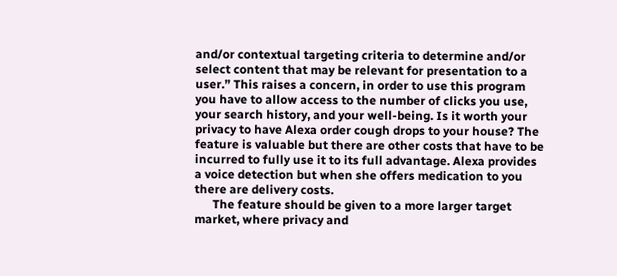and/or contextual targeting criteria to determine and/or select content that may be relevant for presentation to a user.” This raises a concern, in order to use this program you have to allow access to the number of clicks you use, your search history, and your well-being. Is it worth your privacy to have Alexa order cough drops to your house? The feature is valuable but there are other costs that have to be incurred to fully use it to its full advantage. Alexa provides a voice detection but when she offers medication to you there are delivery costs.
      The feature should be given to a more larger target market, where privacy and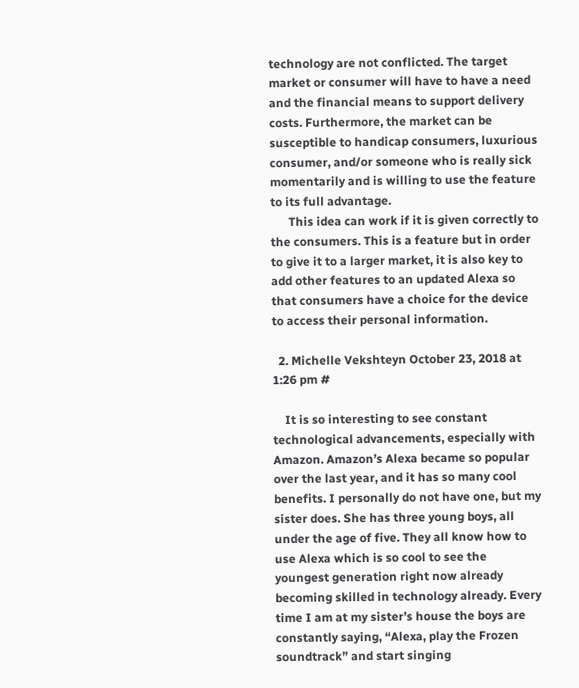technology are not conflicted. The target market or consumer will have to have a need and the financial means to support delivery costs. Furthermore, the market can be susceptible to handicap consumers, luxurious consumer, and/or someone who is really sick momentarily and is willing to use the feature to its full advantage.
      This idea can work if it is given correctly to the consumers. This is a feature but in order to give it to a larger market, it is also key to add other features to an updated Alexa so that consumers have a choice for the device to access their personal information.

  2. Michelle Vekshteyn October 23, 2018 at 1:26 pm #

    It is so interesting to see constant technological advancements, especially with Amazon. Amazon’s Alexa became so popular over the last year, and it has so many cool benefits. I personally do not have one, but my sister does. She has three young boys, all under the age of five. They all know how to use Alexa which is so cool to see the youngest generation right now already becoming skilled in technology already. Every time I am at my sister’s house the boys are constantly saying, “Alexa, play the Frozen soundtrack” and start singing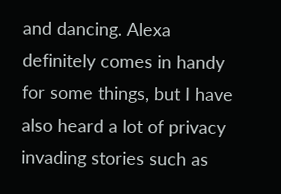and dancing. Alexa definitely comes in handy for some things, but I have also heard a lot of privacy invading stories such as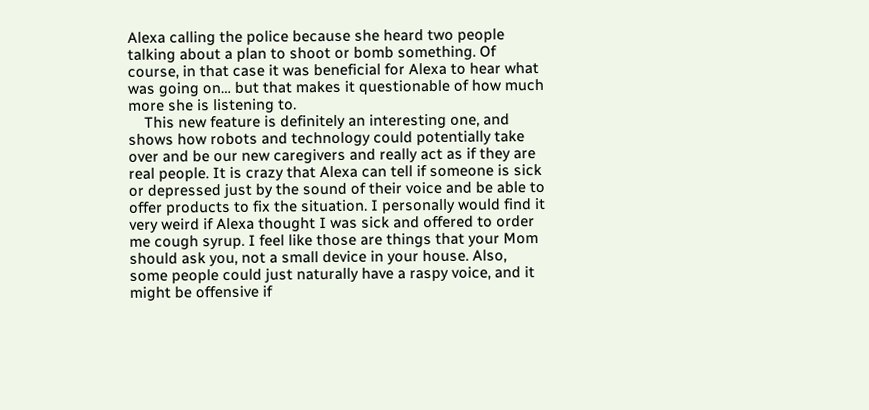Alexa calling the police because she heard two people talking about a plan to shoot or bomb something. Of course, in that case it was beneficial for Alexa to hear what was going on… but that makes it questionable of how much more she is listening to.
    This new feature is definitely an interesting one, and shows how robots and technology could potentially take over and be our new caregivers and really act as if they are real people. It is crazy that Alexa can tell if someone is sick or depressed just by the sound of their voice and be able to offer products to fix the situation. I personally would find it very weird if Alexa thought I was sick and offered to order me cough syrup. I feel like those are things that your Mom should ask you, not a small device in your house. Also, some people could just naturally have a raspy voice, and it might be offensive if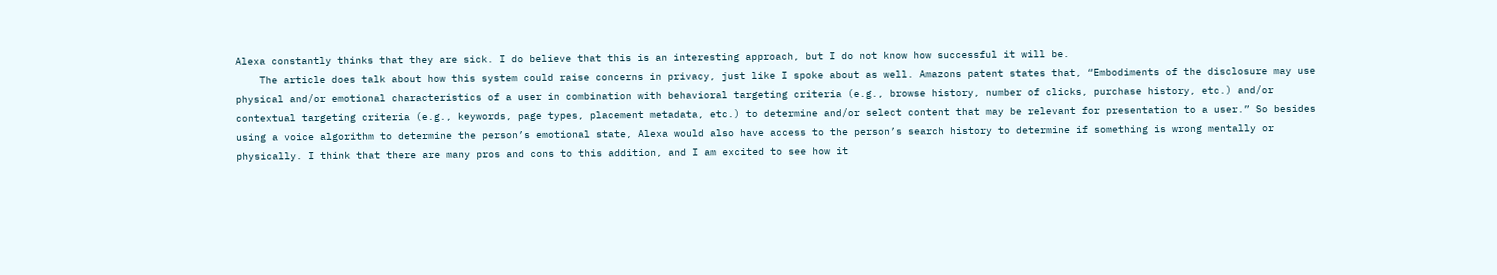Alexa constantly thinks that they are sick. I do believe that this is an interesting approach, but I do not know how successful it will be.
    The article does talk about how this system could raise concerns in privacy, just like I spoke about as well. Amazons patent states that, “Embodiments of the disclosure may use physical and/or emotional characteristics of a user in combination with behavioral targeting criteria (e.g., browse history, number of clicks, purchase history, etc.) and/or contextual targeting criteria (e.g., keywords, page types, placement metadata, etc.) to determine and/or select content that may be relevant for presentation to a user.” So besides using a voice algorithm to determine the person’s emotional state, Alexa would also have access to the person’s search history to determine if something is wrong mentally or physically. I think that there are many pros and cons to this addition, and I am excited to see how it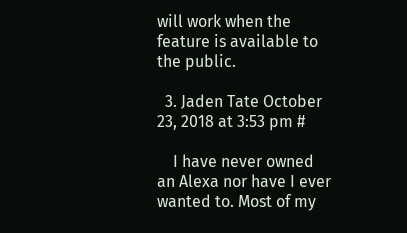will work when the feature is available to the public.

  3. Jaden Tate October 23, 2018 at 3:53 pm #

    I have never owned an Alexa nor have I ever wanted to. Most of my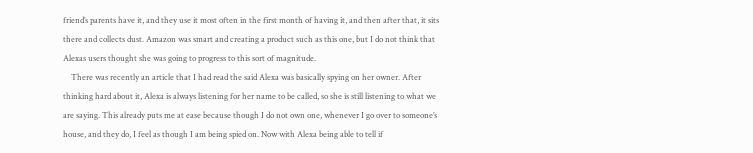friend’s parents have it, and they use it most often in the first month of having it, and then after that, it sits there and collects dust. Amazon was smart and creating a product such as this one, but I do not think that Alexas users thought she was going to progress to this sort of magnitude.
    There was recently an article that I had read the said Alexa was basically spying on her owner. After thinking hard about it, Alexa is always listening for her name to be called, so she is still listening to what we are saying. This already puts me at ease because though I do not own one, whenever I go over to someone’s house, and they do, I feel as though I am being spied on. Now with Alexa being able to tell if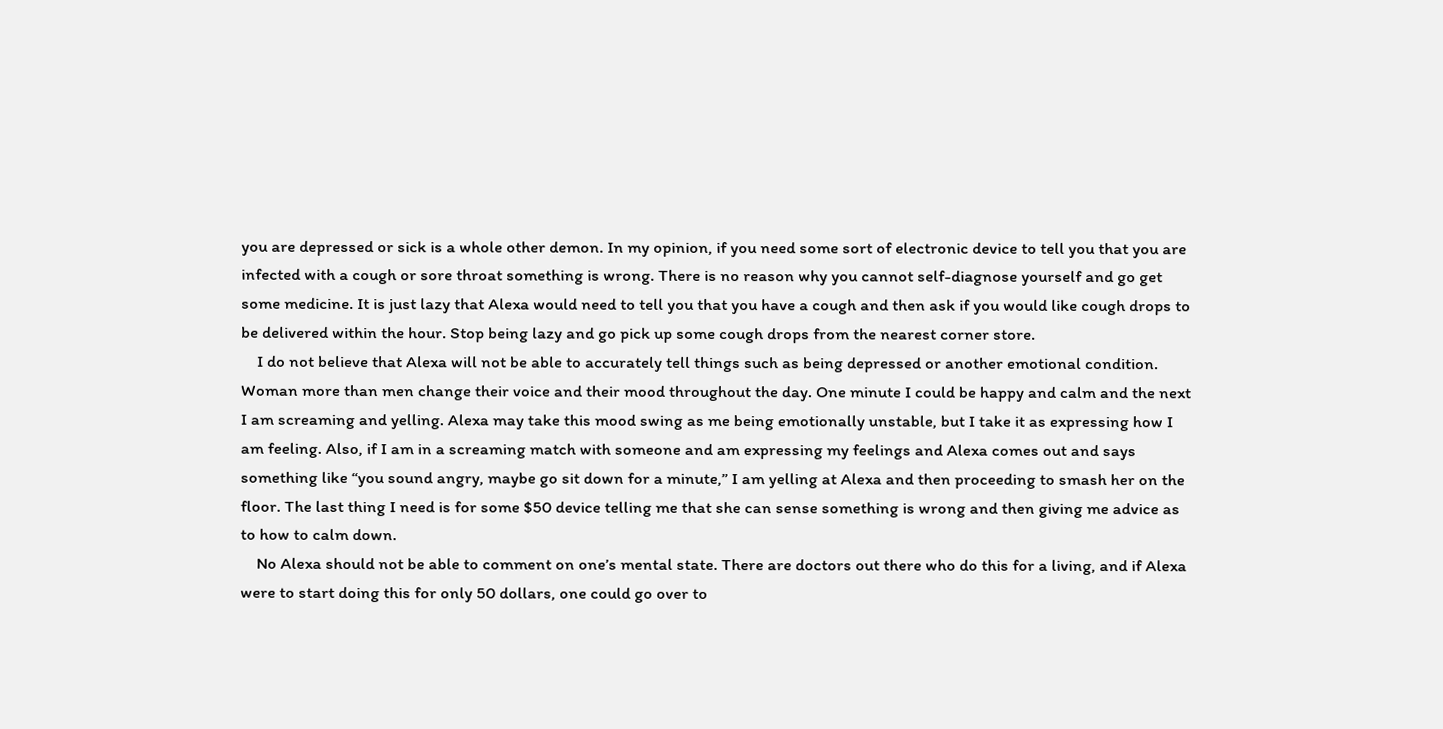you are depressed or sick is a whole other demon. In my opinion, if you need some sort of electronic device to tell you that you are infected with a cough or sore throat something is wrong. There is no reason why you cannot self-diagnose yourself and go get some medicine. It is just lazy that Alexa would need to tell you that you have a cough and then ask if you would like cough drops to be delivered within the hour. Stop being lazy and go pick up some cough drops from the nearest corner store.
    I do not believe that Alexa will not be able to accurately tell things such as being depressed or another emotional condition. Woman more than men change their voice and their mood throughout the day. One minute I could be happy and calm and the next I am screaming and yelling. Alexa may take this mood swing as me being emotionally unstable, but I take it as expressing how I am feeling. Also, if I am in a screaming match with someone and am expressing my feelings and Alexa comes out and says something like “you sound angry, maybe go sit down for a minute,” I am yelling at Alexa and then proceeding to smash her on the floor. The last thing I need is for some $50 device telling me that she can sense something is wrong and then giving me advice as to how to calm down.
    No Alexa should not be able to comment on one’s mental state. There are doctors out there who do this for a living, and if Alexa were to start doing this for only 50 dollars, one could go over to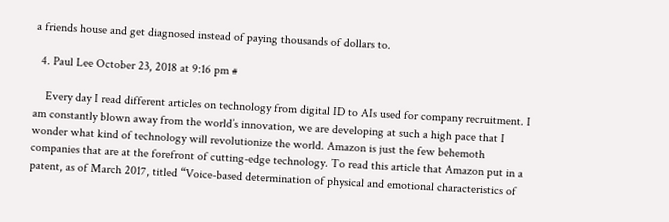a friends house and get diagnosed instead of paying thousands of dollars to.

  4. Paul Lee October 23, 2018 at 9:16 pm #

    Every day I read different articles on technology from digital ID to AIs used for company recruitment. I am constantly blown away from the world’s innovation, we are developing at such a high pace that I wonder what kind of technology will revolutionize the world. Amazon is just the few behemoth companies that are at the forefront of cutting-edge technology. To read this article that Amazon put in a patent, as of March 2017, titled “Voice-based determination of physical and emotional characteristics of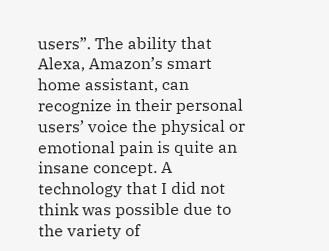users”. The ability that Alexa, Amazon’s smart home assistant, can recognize in their personal users’ voice the physical or emotional pain is quite an insane concept. A technology that I did not think was possible due to the variety of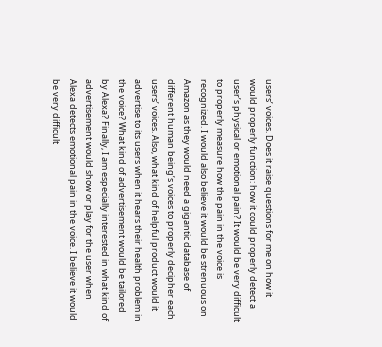users’ voices. Does it raise questions for me on how it would properly function: how it could properly detect a user’s physical or emotional pain? It would be very difficult to properly measure how the pain in the voice is recognized. I would also believe it would be strenuous on Amazon as they would need a gigantic database of different human being’s voices to properly decipher each users’ voices. Also, what kind of helpful product would it advertise to its users when it hears their health problem in the voice? What kind of advertisement would be tailored by Alexa? Finally, I am especially interested in what kind of advertisement would show or play for the user when Alexa detects emotional pain in the voice. I believe it would be very difficult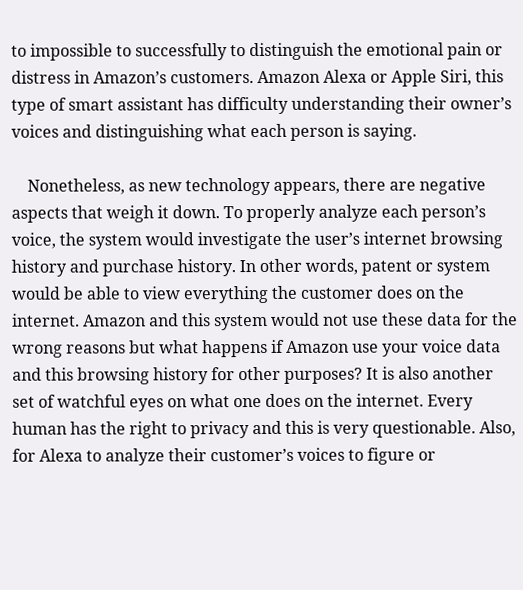to impossible to successfully to distinguish the emotional pain or distress in Amazon’s customers. Amazon Alexa or Apple Siri, this type of smart assistant has difficulty understanding their owner’s voices and distinguishing what each person is saying.

    Nonetheless, as new technology appears, there are negative aspects that weigh it down. To properly analyze each person’s voice, the system would investigate the user’s internet browsing history and purchase history. In other words, patent or system would be able to view everything the customer does on the internet. Amazon and this system would not use these data for the wrong reasons but what happens if Amazon use your voice data and this browsing history for other purposes? It is also another set of watchful eyes on what one does on the internet. Every human has the right to privacy and this is very questionable. Also, for Alexa to analyze their customer’s voices to figure or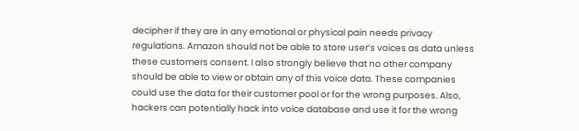decipher if they are in any emotional or physical pain needs privacy regulations. Amazon should not be able to store user’s voices as data unless these customers consent. I also strongly believe that no other company should be able to view or obtain any of this voice data. These companies could use the data for their customer pool or for the wrong purposes. Also, hackers can potentially hack into voice database and use it for the wrong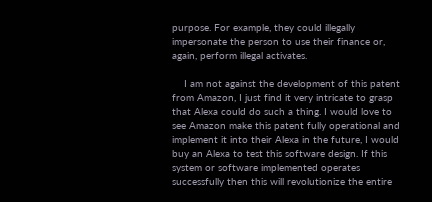purpose. For example, they could illegally impersonate the person to use their finance or, again, perform illegal activates.

    I am not against the development of this patent from Amazon, I just find it very intricate to grasp that Alexa could do such a thing. I would love to see Amazon make this patent fully operational and implement it into their Alexa in the future, I would buy an Alexa to test this software design. If this system or software implemented operates successfully then this will revolutionize the entire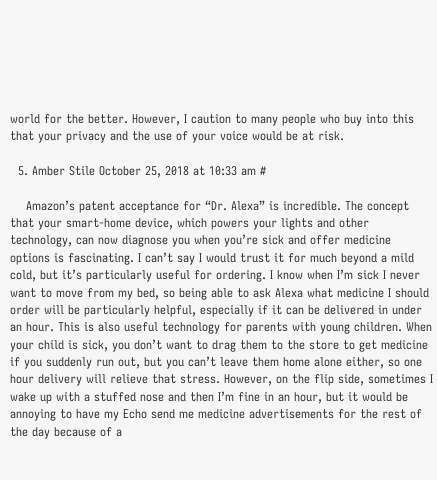world for the better. However, I caution to many people who buy into this that your privacy and the use of your voice would be at risk.

  5. Amber Stile October 25, 2018 at 10:33 am #

    Amazon’s patent acceptance for “Dr. Alexa” is incredible. The concept that your smart-home device, which powers your lights and other technology, can now diagnose you when you’re sick and offer medicine options is fascinating. I can’t say I would trust it for much beyond a mild cold, but it’s particularly useful for ordering. I know when I’m sick I never want to move from my bed, so being able to ask Alexa what medicine I should order will be particularly helpful, especially if it can be delivered in under an hour. This is also useful technology for parents with young children. When your child is sick, you don’t want to drag them to the store to get medicine if you suddenly run out, but you can’t leave them home alone either, so one hour delivery will relieve that stress. However, on the flip side, sometimes I wake up with a stuffed nose and then I’m fine in an hour, but it would be annoying to have my Echo send me medicine advertisements for the rest of the day because of a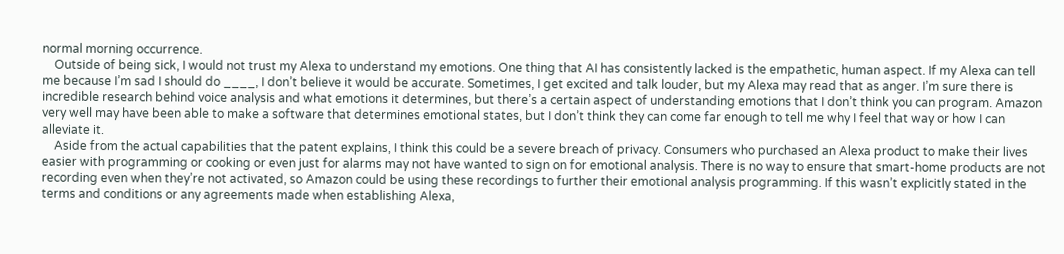normal morning occurrence.
    Outside of being sick, I would not trust my Alexa to understand my emotions. One thing that AI has consistently lacked is the empathetic, human aspect. If my Alexa can tell me because I’m sad I should do ____, I don’t believe it would be accurate. Sometimes, I get excited and talk louder, but my Alexa may read that as anger. I’m sure there is incredible research behind voice analysis and what emotions it determines, but there’s a certain aspect of understanding emotions that I don’t think you can program. Amazon very well may have been able to make a software that determines emotional states, but I don’t think they can come far enough to tell me why I feel that way or how I can alleviate it.
    Aside from the actual capabilities that the patent explains, I think this could be a severe breach of privacy. Consumers who purchased an Alexa product to make their lives easier with programming or cooking or even just for alarms may not have wanted to sign on for emotional analysis. There is no way to ensure that smart-home products are not recording even when they’re not activated, so Amazon could be using these recordings to further their emotional analysis programming. If this wasn’t explicitly stated in the terms and conditions or any agreements made when establishing Alexa,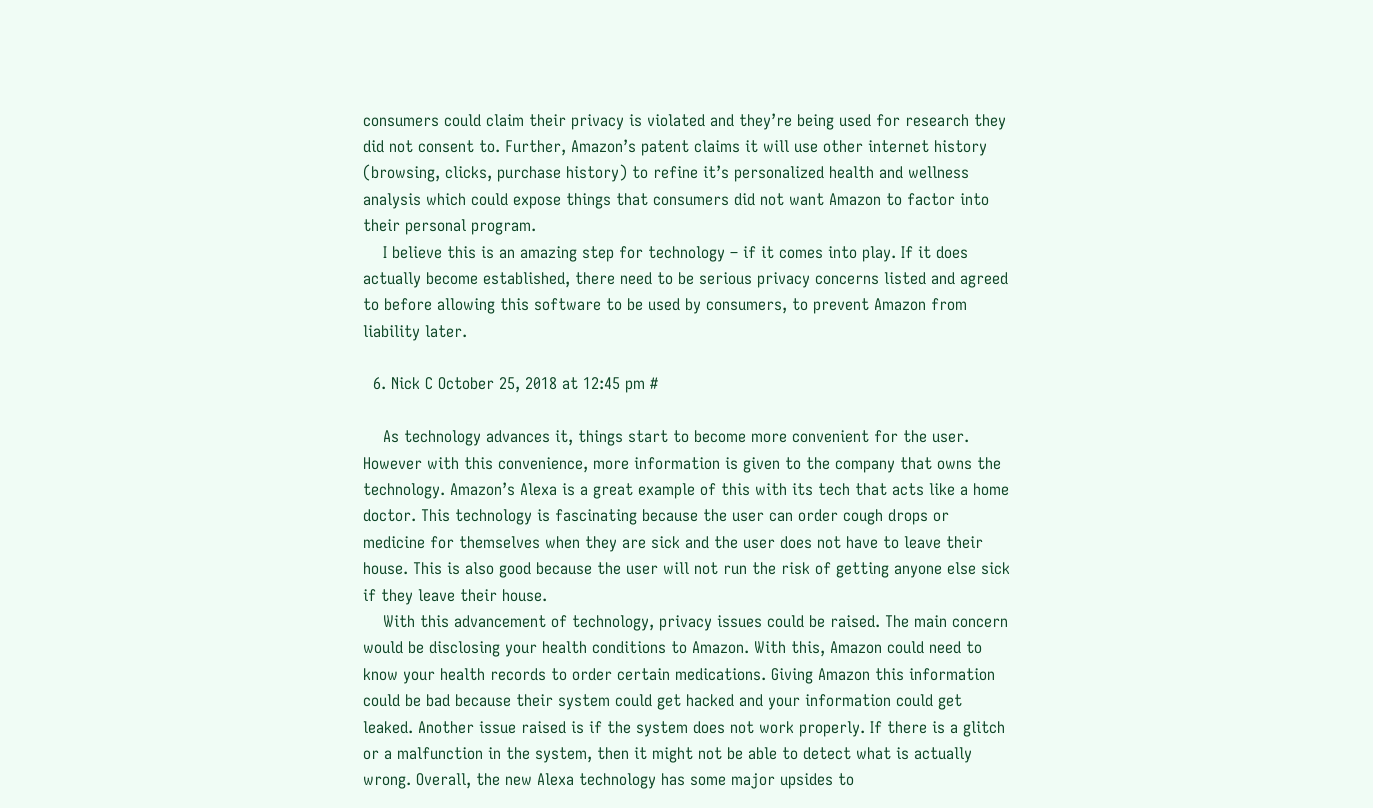consumers could claim their privacy is violated and they’re being used for research they did not consent to. Further, Amazon’s patent claims it will use other internet history (browsing, clicks, purchase history) to refine it’s personalized health and wellness analysis which could expose things that consumers did not want Amazon to factor into their personal program.
    I believe this is an amazing step for technology – if it comes into play. If it does actually become established, there need to be serious privacy concerns listed and agreed to before allowing this software to be used by consumers, to prevent Amazon from liability later.

  6. Nick C October 25, 2018 at 12:45 pm #

    As technology advances it, things start to become more convenient for the user. However with this convenience, more information is given to the company that owns the technology. Amazon’s Alexa is a great example of this with its tech that acts like a home doctor. This technology is fascinating because the user can order cough drops or medicine for themselves when they are sick and the user does not have to leave their house. This is also good because the user will not run the risk of getting anyone else sick if they leave their house.
    With this advancement of technology, privacy issues could be raised. The main concern would be disclosing your health conditions to Amazon. With this, Amazon could need to know your health records to order certain medications. Giving Amazon this information could be bad because their system could get hacked and your information could get leaked. Another issue raised is if the system does not work properly. If there is a glitch or a malfunction in the system, then it might not be able to detect what is actually wrong. Overall, the new Alexa technology has some major upsides to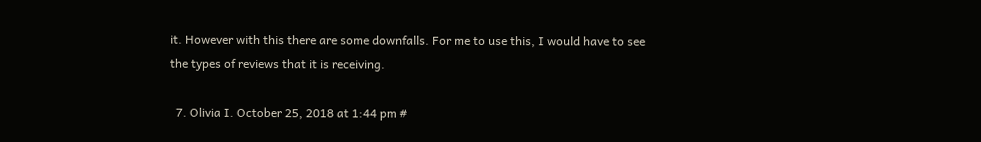it. However with this there are some downfalls. For me to use this, I would have to see the types of reviews that it is receiving.

  7. Olivia I. October 25, 2018 at 1:44 pm #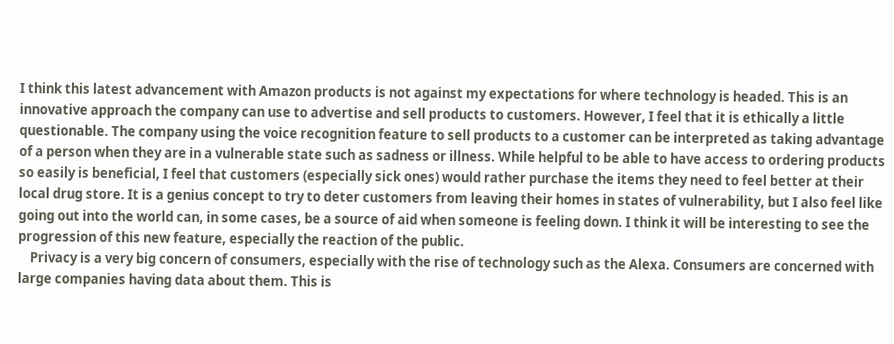I think this latest advancement with Amazon products is not against my expectations for where technology is headed. This is an innovative approach the company can use to advertise and sell products to customers. However, I feel that it is ethically a little questionable. The company using the voice recognition feature to sell products to a customer can be interpreted as taking advantage of a person when they are in a vulnerable state such as sadness or illness. While helpful to be able to have access to ordering products so easily is beneficial, I feel that customers (especially sick ones) would rather purchase the items they need to feel better at their local drug store. It is a genius concept to try to deter customers from leaving their homes in states of vulnerability, but I also feel like going out into the world can, in some cases, be a source of aid when someone is feeling down. I think it will be interesting to see the progression of this new feature, especially the reaction of the public.
    Privacy is a very big concern of consumers, especially with the rise of technology such as the Alexa. Consumers are concerned with large companies having data about them. This is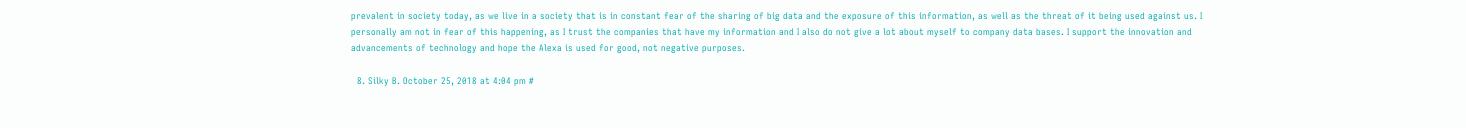prevalent in society today, as we live in a society that is in constant fear of the sharing of big data and the exposure of this information, as well as the threat of it being used against us. I personally am not in fear of this happening, as I trust the companies that have my information and I also do not give a lot about myself to company data bases. I support the innovation and advancements of technology and hope the Alexa is used for good, not negative purposes.

  8. Silky B. October 25, 2018 at 4:04 pm #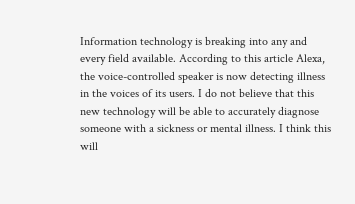Information technology is breaking into any and every field available. According to this article Alexa, the voice-controlled speaker is now detecting illness in the voices of its users. I do not believe that this new technology will be able to accurately diagnose someone with a sickness or mental illness. I think this will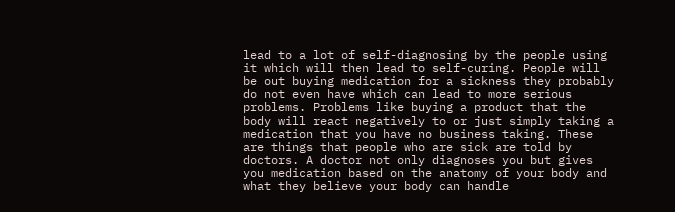lead to a lot of self-diagnosing by the people using it which will then lead to self-curing. People will be out buying medication for a sickness they probably do not even have which can lead to more serious problems. Problems like buying a product that the body will react negatively to or just simply taking a medication that you have no business taking. These are things that people who are sick are told by doctors. A doctor not only diagnoses you but gives you medication based on the anatomy of your body and what they believe your body can handle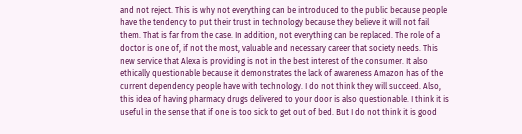and not reject. This is why not everything can be introduced to the public because people have the tendency to put their trust in technology because they believe it will not fail them. That is far from the case. In addition, not everything can be replaced. The role of a doctor is one of, if not the most, valuable and necessary career that society needs. This new service that Alexa is providing is not in the best interest of the consumer. It also ethically questionable because it demonstrates the lack of awareness Amazon has of the current dependency people have with technology. I do not think they will succeed. Also, this idea of having pharmacy drugs delivered to your door is also questionable. I think it is useful in the sense that if one is too sick to get out of bed. But I do not think it is good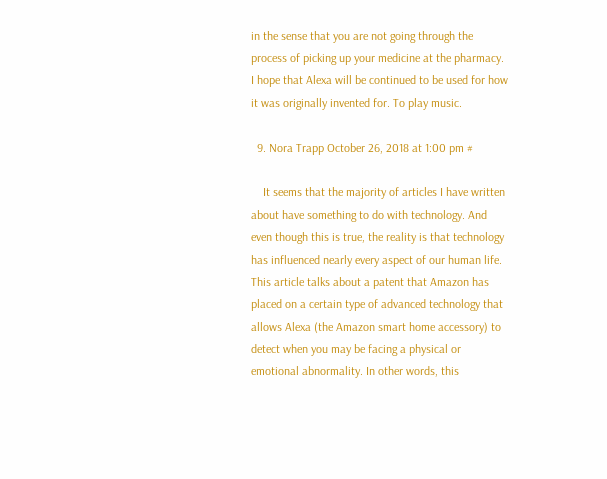in the sense that you are not going through the process of picking up your medicine at the pharmacy. I hope that Alexa will be continued to be used for how it was originally invented for. To play music.

  9. Nora Trapp October 26, 2018 at 1:00 pm #

    It seems that the majority of articles I have written about have something to do with technology. And even though this is true, the reality is that technology has influenced nearly every aspect of our human life. This article talks about a patent that Amazon has placed on a certain type of advanced technology that allows Alexa (the Amazon smart home accessory) to detect when you may be facing a physical or emotional abnormality. In other words, this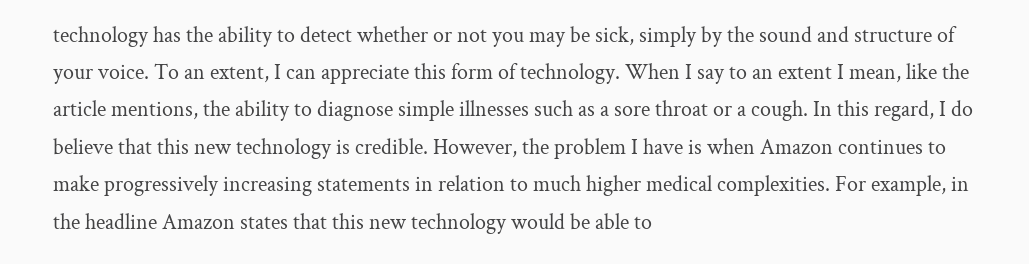technology has the ability to detect whether or not you may be sick, simply by the sound and structure of your voice. To an extent, I can appreciate this form of technology. When I say to an extent I mean, like the article mentions, the ability to diagnose simple illnesses such as a sore throat or a cough. In this regard, I do believe that this new technology is credible. However, the problem I have is when Amazon continues to make progressively increasing statements in relation to much higher medical complexities. For example, in the headline Amazon states that this new technology would be able to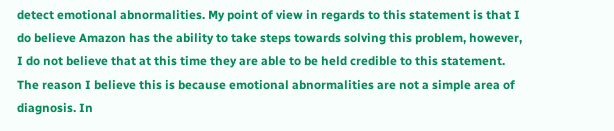detect emotional abnormalities. My point of view in regards to this statement is that I do believe Amazon has the ability to take steps towards solving this problem, however, I do not believe that at this time they are able to be held credible to this statement. The reason I believe this is because emotional abnormalities are not a simple area of diagnosis. In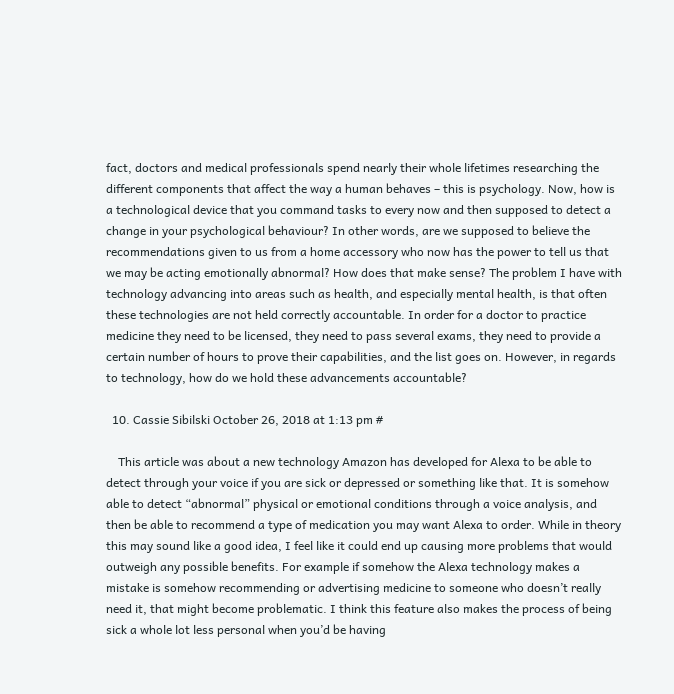fact, doctors and medical professionals spend nearly their whole lifetimes researching the different components that affect the way a human behaves – this is psychology. Now, how is a technological device that you command tasks to every now and then supposed to detect a change in your psychological behaviour? In other words, are we supposed to believe the recommendations given to us from a home accessory who now has the power to tell us that we may be acting emotionally abnormal? How does that make sense? The problem I have with technology advancing into areas such as health, and especially mental health, is that often these technologies are not held correctly accountable. In order for a doctor to practice medicine they need to be licensed, they need to pass several exams, they need to provide a certain number of hours to prove their capabilities, and the list goes on. However, in regards to technology, how do we hold these advancements accountable?

  10. Cassie Sibilski October 26, 2018 at 1:13 pm #

    This article was about a new technology Amazon has developed for Alexa to be able to detect through your voice if you are sick or depressed or something like that. It is somehow able to detect “abnormal” physical or emotional conditions through a voice analysis, and then be able to recommend a type of medication you may want Alexa to order. While in theory this may sound like a good idea, I feel like it could end up causing more problems that would outweigh any possible benefits. For example if somehow the Alexa technology makes a mistake is somehow recommending or advertising medicine to someone who doesn’t really need it, that might become problematic. I think this feature also makes the process of being sick a whole lot less personal when you’d be having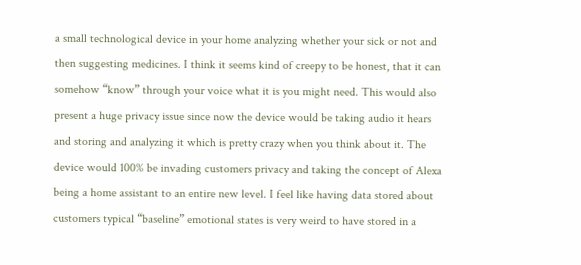a small technological device in your home analyzing whether your sick or not and then suggesting medicines. I think it seems kind of creepy to be honest, that it can somehow “know” through your voice what it is you might need. This would also present a huge privacy issue since now the device would be taking audio it hears and storing and analyzing it which is pretty crazy when you think about it. The device would 100% be invading customers privacy and taking the concept of Alexa being a home assistant to an entire new level. I feel like having data stored about customers typical “baseline” emotional states is very weird to have stored in a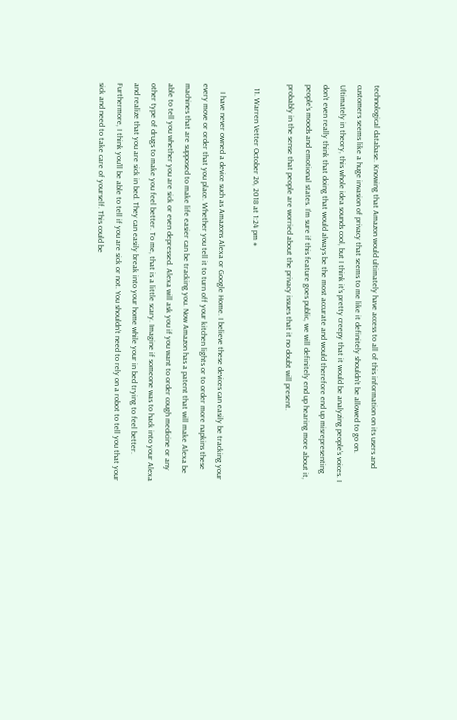technological database. Knowing that Amazon would ultimately have access to all of this information on its users and customers seems like a huge invasion of privacy that seems to me like it definitely shouldn’t be allowed to go on. Ultimately in theory, this whole idea sounds cool, but I think it’s pretty creepy that it would be analyzing people’s voices. I don’t even really think that doing that would always be the most accurate and would therefore end up misrepresenting people’s moods and emotional states. I’m sure if this feature goes public, we will definitely end up hearing more about it, probably in the sense that people are worried about the privacy issues that it no doubt will present.

  11. Warren Vetter October 26, 2018 at 1:24 pm #

    I have never owned a device such as Amazons Alexa or Google Home. I believe these devices can easily be tracking your every move or order that you place. Whether you tell it to turn off your kitchen lights or to order more napkins these machines that are supposed to make life easier can be tracking you. Now Amazon has a patent that will make Alexa be able to tell you whether you are sick or even depressed. Alexa will ask you if you want to order cough medicine or any other type of drugs to make you feel better. To me, that is a little scary. Imagine if someone was to hack into your Alexa and realize that you are sick in bed. They can easily break into your home while your in bed trying to feel better. Furthermore, I think you’ll be able to tell if you are sick or not. You shouldn’t need to rely on a robot to tell you that your sick and need to take care of yourself. This could be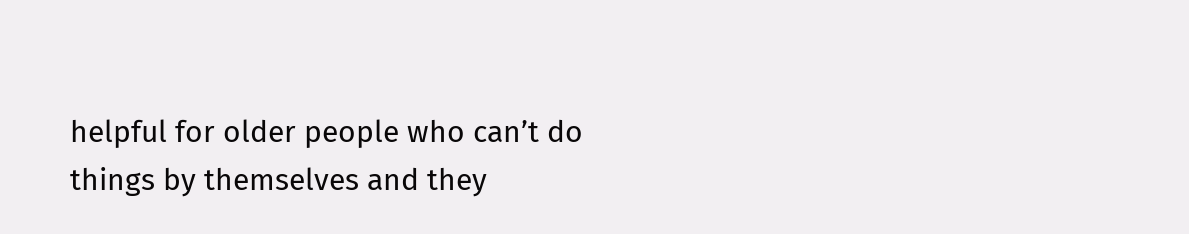helpful for older people who can’t do things by themselves and they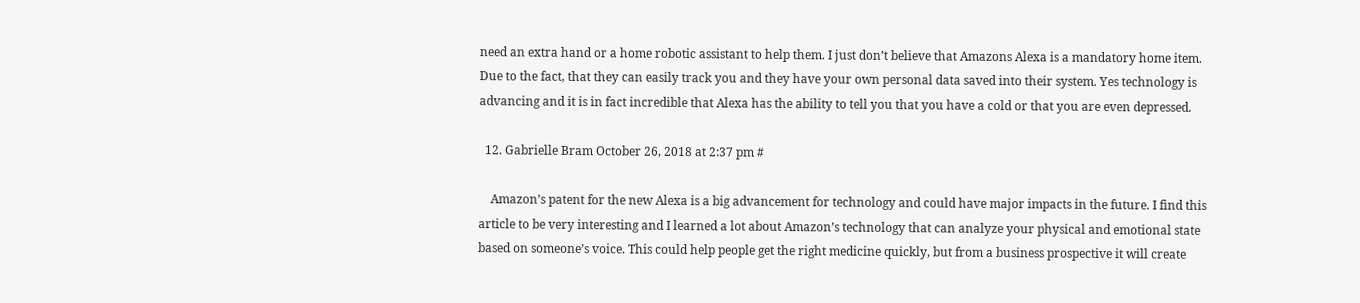need an extra hand or a home robotic assistant to help them. I just don’t believe that Amazons Alexa is a mandatory home item. Due to the fact, that they can easily track you and they have your own personal data saved into their system. Yes technology is advancing and it is in fact incredible that Alexa has the ability to tell you that you have a cold or that you are even depressed.

  12. Gabrielle Bram October 26, 2018 at 2:37 pm #

    Amazon’s patent for the new Alexa is a big advancement for technology and could have major impacts in the future. I find this article to be very interesting and I learned a lot about Amazon’s technology that can analyze your physical and emotional state based on someone’s voice. This could help people get the right medicine quickly, but from a business prospective it will create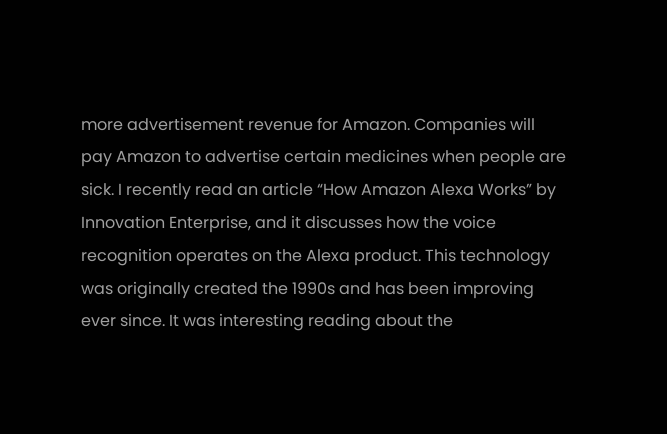more advertisement revenue for Amazon. Companies will pay Amazon to advertise certain medicines when people are sick. I recently read an article “How Amazon Alexa Works” by Innovation Enterprise, and it discusses how the voice recognition operates on the Alexa product. This technology was originally created the 1990s and has been improving ever since. It was interesting reading about the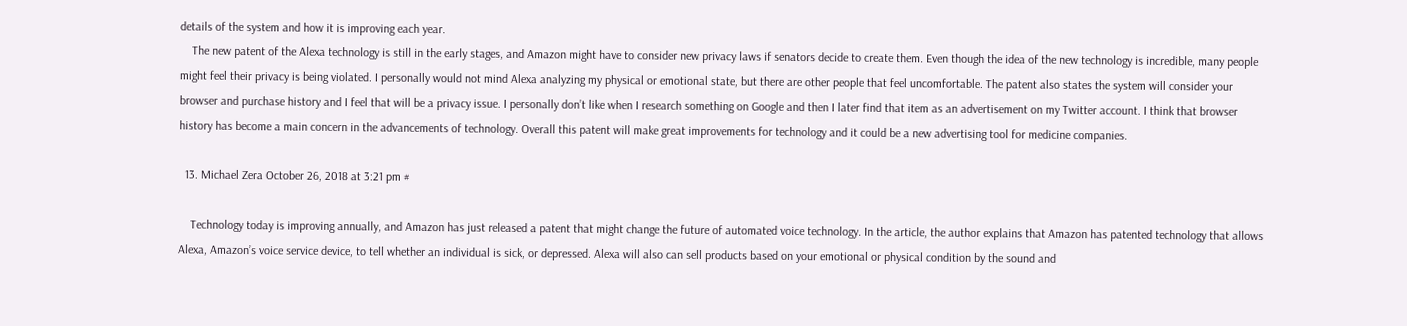details of the system and how it is improving each year.
    The new patent of the Alexa technology is still in the early stages, and Amazon might have to consider new privacy laws if senators decide to create them. Even though the idea of the new technology is incredible, many people might feel their privacy is being violated. I personally would not mind Alexa analyzing my physical or emotional state, but there are other people that feel uncomfortable. The patent also states the system will consider your browser and purchase history and I feel that will be a privacy issue. I personally don’t like when I research something on Google and then I later find that item as an advertisement on my Twitter account. I think that browser history has become a main concern in the advancements of technology. Overall this patent will make great improvements for technology and it could be a new advertising tool for medicine companies.

  13. Michael Zera October 26, 2018 at 3:21 pm #

    Technology today is improving annually, and Amazon has just released a patent that might change the future of automated voice technology. In the article, the author explains that Amazon has patented technology that allows Alexa, Amazon’s voice service device, to tell whether an individual is sick, or depressed. Alexa will also can sell products based on your emotional or physical condition by the sound and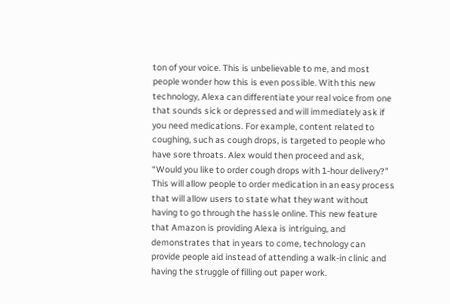ton of your voice. This is unbelievable to me, and most people wonder how this is even possible. With this new technology, Alexa can differentiate your real voice from one that sounds sick or depressed and will immediately ask if you need medications. For example, content related to coughing, such as cough drops, is targeted to people who have sore throats. Alex would then proceed and ask, “Would you like to order cough drops with 1-hour delivery?” This will allow people to order medication in an easy process that will allow users to state what they want without having to go through the hassle online. This new feature that Amazon is providing Alexa is intriguing, and demonstrates that in years to come, technology can provide people aid instead of attending a walk-in clinic and having the struggle of filling out paper work.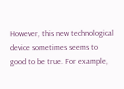However, this new technological device sometimes seems to good to be true. For example,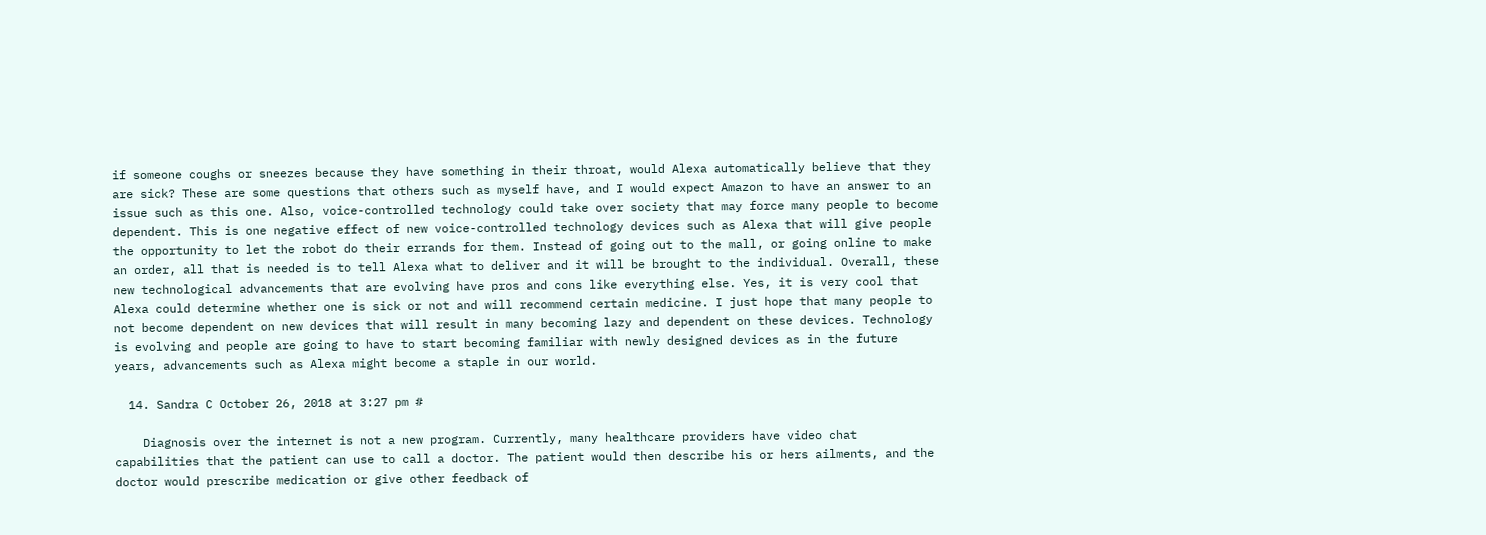if someone coughs or sneezes because they have something in their throat, would Alexa automatically believe that they are sick? These are some questions that others such as myself have, and I would expect Amazon to have an answer to an issue such as this one. Also, voice-controlled technology could take over society that may force many people to become dependent. This is one negative effect of new voice-controlled technology devices such as Alexa that will give people the opportunity to let the robot do their errands for them. Instead of going out to the mall, or going online to make an order, all that is needed is to tell Alexa what to deliver and it will be brought to the individual. Overall, these new technological advancements that are evolving have pros and cons like everything else. Yes, it is very cool that Alexa could determine whether one is sick or not and will recommend certain medicine. I just hope that many people to not become dependent on new devices that will result in many becoming lazy and dependent on these devices. Technology is evolving and people are going to have to start becoming familiar with newly designed devices as in the future years, advancements such as Alexa might become a staple in our world.

  14. Sandra C October 26, 2018 at 3:27 pm #

    Diagnosis over the internet is not a new program. Currently, many healthcare providers have video chat capabilities that the patient can use to call a doctor. The patient would then describe his or hers ailments, and the doctor would prescribe medication or give other feedback of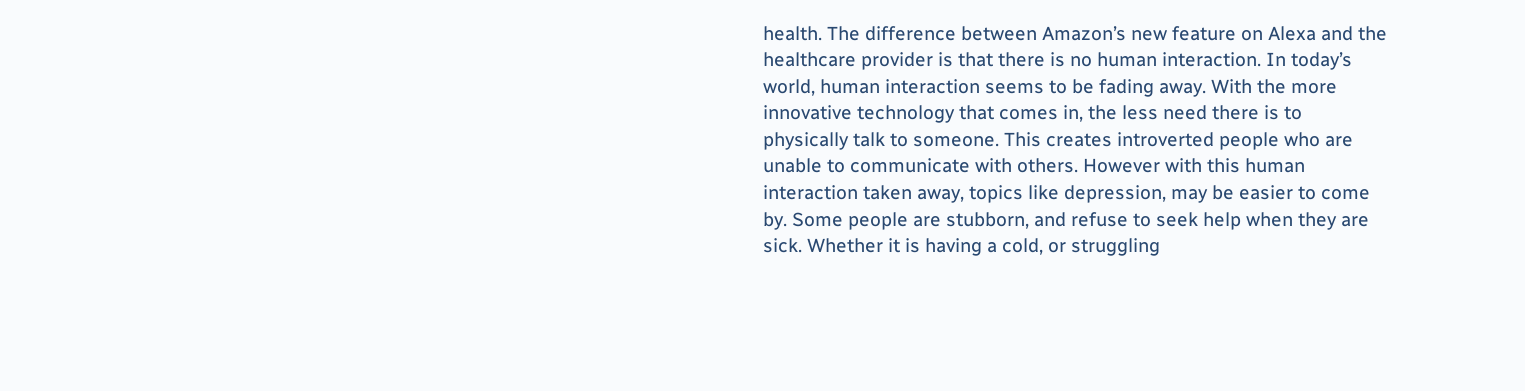health. The difference between Amazon’s new feature on Alexa and the healthcare provider is that there is no human interaction. In today’s world, human interaction seems to be fading away. With the more innovative technology that comes in, the less need there is to physically talk to someone. This creates introverted people who are unable to communicate with others. However with this human interaction taken away, topics like depression, may be easier to come by. Some people are stubborn, and refuse to seek help when they are sick. Whether it is having a cold, or struggling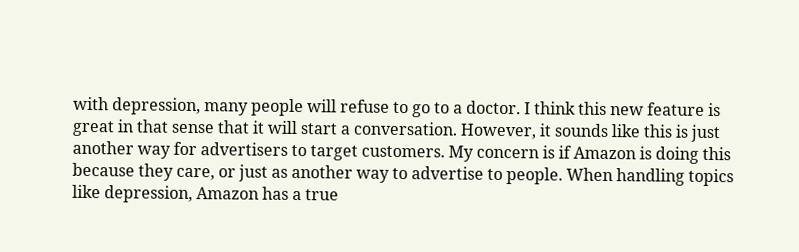with depression, many people will refuse to go to a doctor. I think this new feature is great in that sense that it will start a conversation. However, it sounds like this is just another way for advertisers to target customers. My concern is if Amazon is doing this because they care, or just as another way to advertise to people. When handling topics like depression, Amazon has a true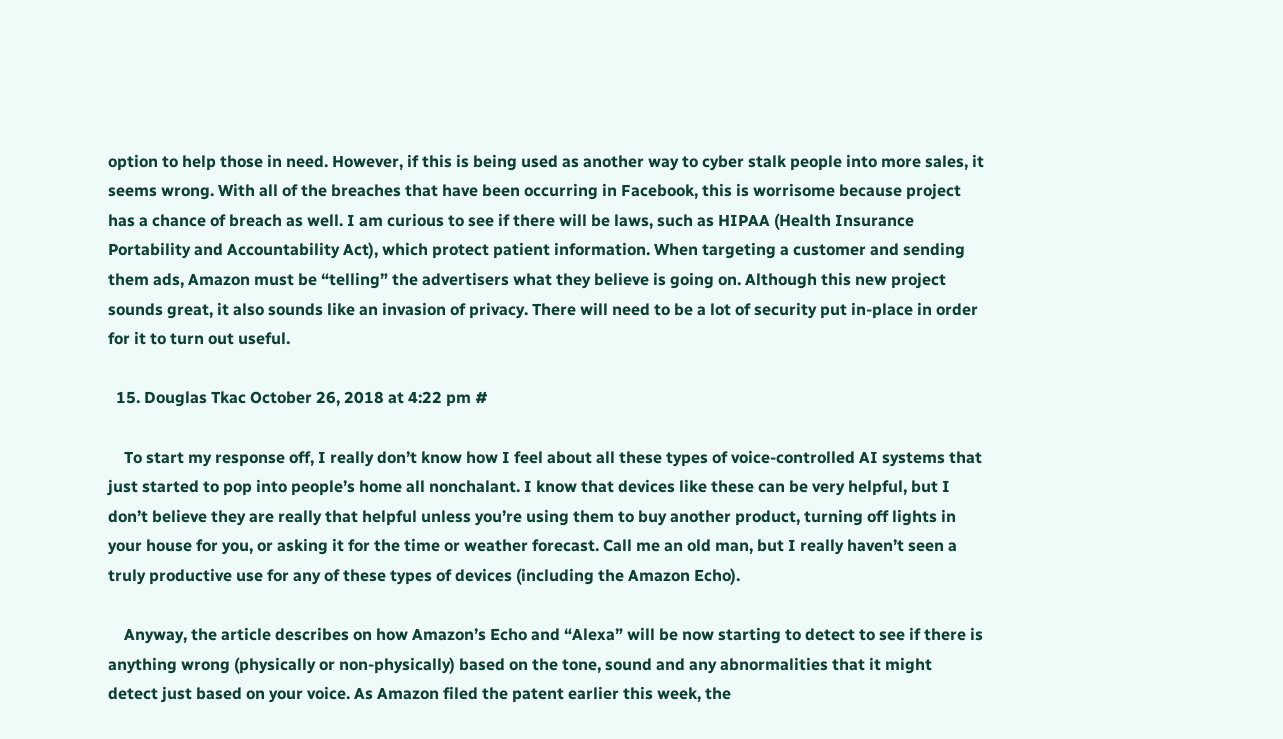option to help those in need. However, if this is being used as another way to cyber stalk people into more sales, it seems wrong. With all of the breaches that have been occurring in Facebook, this is worrisome because project has a chance of breach as well. I am curious to see if there will be laws, such as HIPAA (Health Insurance Portability and Accountability Act), which protect patient information. When targeting a customer and sending them ads, Amazon must be “telling” the advertisers what they believe is going on. Although this new project sounds great, it also sounds like an invasion of privacy. There will need to be a lot of security put in-place in order for it to turn out useful.

  15. Douglas Tkac October 26, 2018 at 4:22 pm #

    To start my response off, I really don’t know how I feel about all these types of voice-controlled AI systems that just started to pop into people’s home all nonchalant. I know that devices like these can be very helpful, but I don’t believe they are really that helpful unless you’re using them to buy another product, turning off lights in your house for you, or asking it for the time or weather forecast. Call me an old man, but I really haven’t seen a truly productive use for any of these types of devices (including the Amazon Echo).

    Anyway, the article describes on how Amazon’s Echo and “Alexa” will be now starting to detect to see if there is anything wrong (physically or non-physically) based on the tone, sound and any abnormalities that it might detect just based on your voice. As Amazon filed the patent earlier this week, the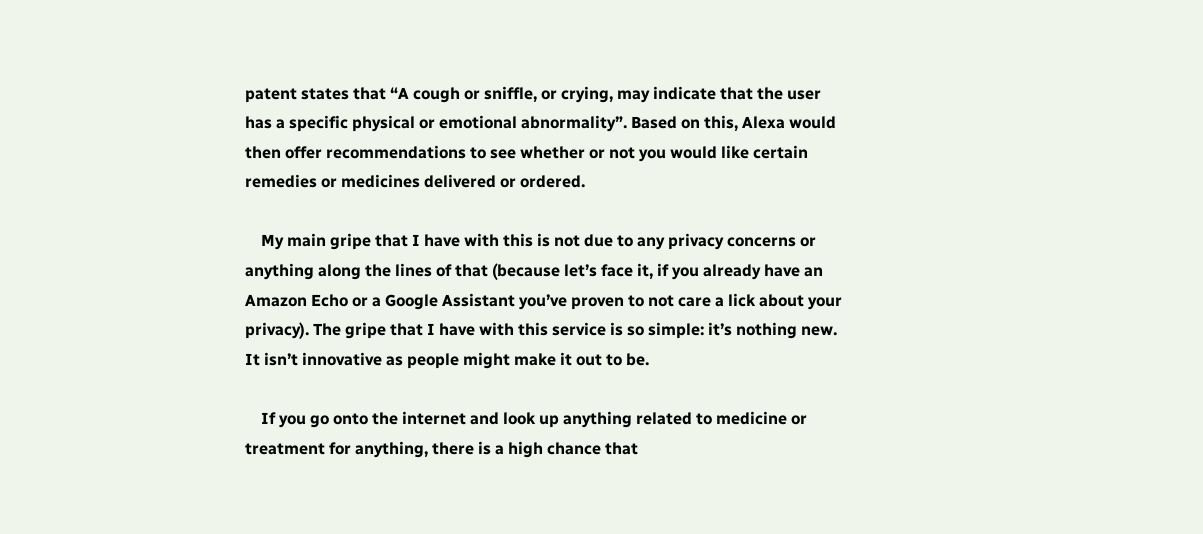patent states that “A cough or sniffle, or crying, may indicate that the user has a specific physical or emotional abnormality”. Based on this, Alexa would then offer recommendations to see whether or not you would like certain remedies or medicines delivered or ordered.

    My main gripe that I have with this is not due to any privacy concerns or anything along the lines of that (because let’s face it, if you already have an Amazon Echo or a Google Assistant you’ve proven to not care a lick about your privacy). The gripe that I have with this service is so simple: it’s nothing new. It isn’t innovative as people might make it out to be.

    If you go onto the internet and look up anything related to medicine or treatment for anything, there is a high chance that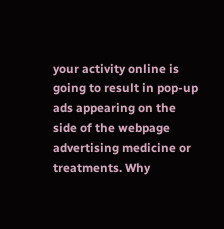your activity online is going to result in pop-up ads appearing on the side of the webpage advertising medicine or treatments. Why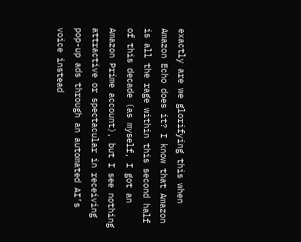exactly are we glorifying this when Amazon Echo does it? I know that Amazon is all the rage within this second half of this decade (as myself, I got an Amazon Prime account), but I see nothing attractive or spectacular in receiving pop-up ads through an automated AI’s voice instead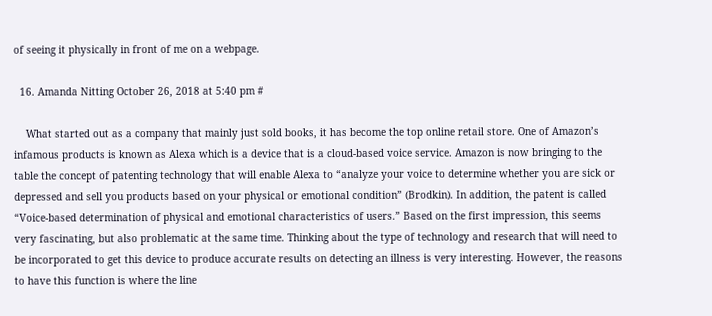of seeing it physically in front of me on a webpage.

  16. Amanda Nitting October 26, 2018 at 5:40 pm #

    What started out as a company that mainly just sold books, it has become the top online retail store. One of Amazon’s infamous products is known as Alexa which is a device that is a cloud-based voice service. Amazon is now bringing to the table the concept of patenting technology that will enable Alexa to “analyze your voice to determine whether you are sick or depressed and sell you products based on your physical or emotional condition” (Brodkin). In addition, the patent is called “Voice-based determination of physical and emotional characteristics of users.” Based on the first impression, this seems very fascinating, but also problematic at the same time. Thinking about the type of technology and research that will need to be incorporated to get this device to produce accurate results on detecting an illness is very interesting. However, the reasons to have this function is where the line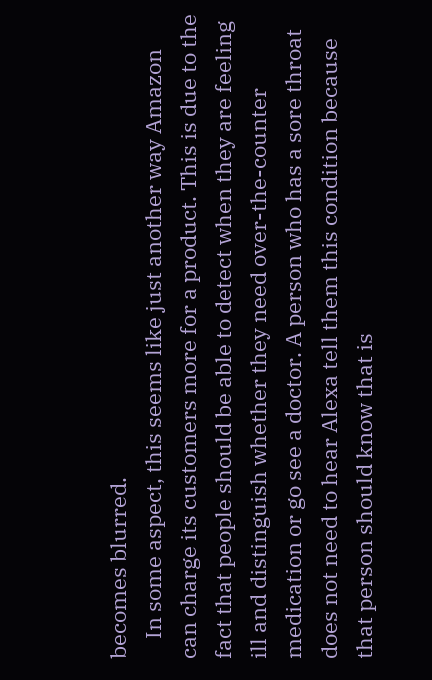becomes blurred.
    In some aspect, this seems like just another way Amazon can charge its customers more for a product. This is due to the fact that people should be able to detect when they are feeling ill and distinguish whether they need over-the-counter medication or go see a doctor. A person who has a sore throat does not need to hear Alexa tell them this condition because that person should know that is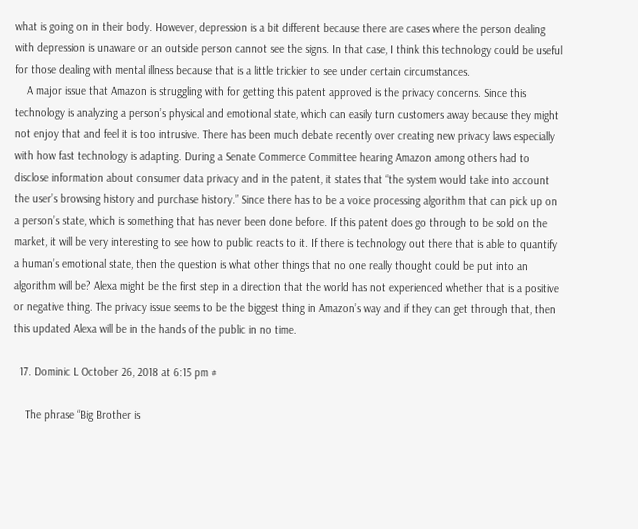what is going on in their body. However, depression is a bit different because there are cases where the person dealing with depression is unaware or an outside person cannot see the signs. In that case, I think this technology could be useful for those dealing with mental illness because that is a little trickier to see under certain circumstances.
    A major issue that Amazon is struggling with for getting this patent approved is the privacy concerns. Since this technology is analyzing a person’s physical and emotional state, which can easily turn customers away because they might not enjoy that and feel it is too intrusive. There has been much debate recently over creating new privacy laws especially with how fast technology is adapting. During a Senate Commerce Committee hearing Amazon among others had to disclose information about consumer data privacy and in the patent, it states that “the system would take into account the user’s browsing history and purchase history.” Since there has to be a voice processing algorithm that can pick up on a person’s state, which is something that has never been done before. If this patent does go through to be sold on the market, it will be very interesting to see how to public reacts to it. If there is technology out there that is able to quantify a human’s emotional state, then the question is what other things that no one really thought could be put into an algorithm will be? Alexa might be the first step in a direction that the world has not experienced whether that is a positive or negative thing. The privacy issue seems to be the biggest thing in Amazon’s way and if they can get through that, then this updated Alexa will be in the hands of the public in no time.

  17. Dominic L October 26, 2018 at 6:15 pm #

    The phrase “Big Brother is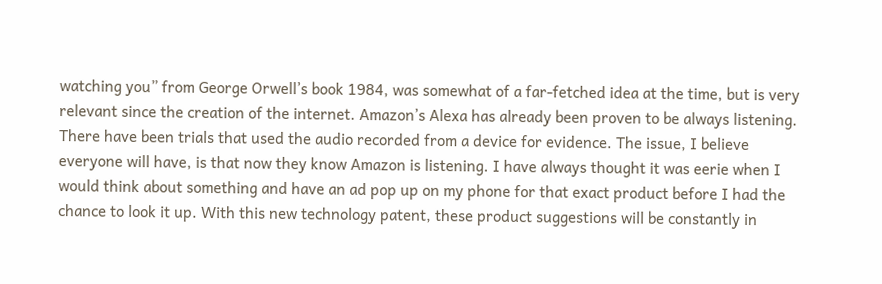watching you” from George Orwell’s book 1984, was somewhat of a far-fetched idea at the time, but is very relevant since the creation of the internet. Amazon’s Alexa has already been proven to be always listening. There have been trials that used the audio recorded from a device for evidence. The issue, I believe everyone will have, is that now they know Amazon is listening. I have always thought it was eerie when I would think about something and have an ad pop up on my phone for that exact product before I had the chance to look it up. With this new technology patent, these product suggestions will be constantly in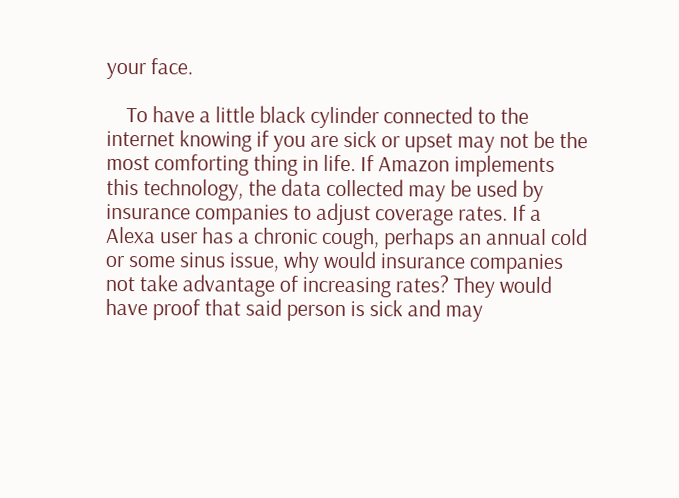your face.

    To have a little black cylinder connected to the internet knowing if you are sick or upset may not be the most comforting thing in life. If Amazon implements this technology, the data collected may be used by insurance companies to adjust coverage rates. If a Alexa user has a chronic cough, perhaps an annual cold or some sinus issue, why would insurance companies not take advantage of increasing rates? They would have proof that said person is sick and may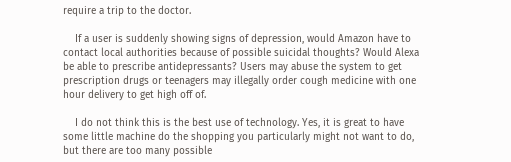require a trip to the doctor.

    If a user is suddenly showing signs of depression, would Amazon have to contact local authorities because of possible suicidal thoughts? Would Alexa be able to prescribe antidepressants? Users may abuse the system to get prescription drugs or teenagers may illegally order cough medicine with one hour delivery to get high off of.

    I do not think this is the best use of technology. Yes, it is great to have some little machine do the shopping you particularly might not want to do, but there are too many possible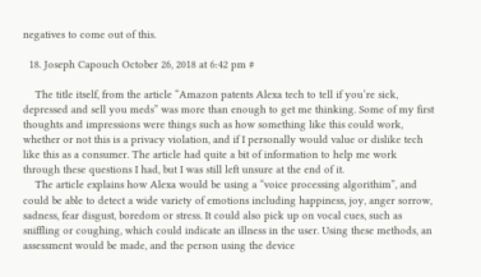negatives to come out of this.

  18. Joseph Capouch October 26, 2018 at 6:42 pm #

    The title itself, from the article “Amazon patents Alexa tech to tell if you’re sick, depressed and sell you meds” was more than enough to get me thinking. Some of my first thoughts and impressions were things such as how something like this could work, whether or not this is a privacy violation, and if I personally would value or dislike tech like this as a consumer. The article had quite a bit of information to help me work through these questions I had, but I was still left unsure at the end of it.
    The article explains how Alexa would be using a “voice processing algorithim”, and could be able to detect a wide variety of emotions including happiness, joy, anger sorrow, sadness, fear disgust, boredom or stress. It could also pick up on vocal cues, such as sniffling or coughing, which could indicate an illness in the user. Using these methods, an assessment would be made, and the person using the device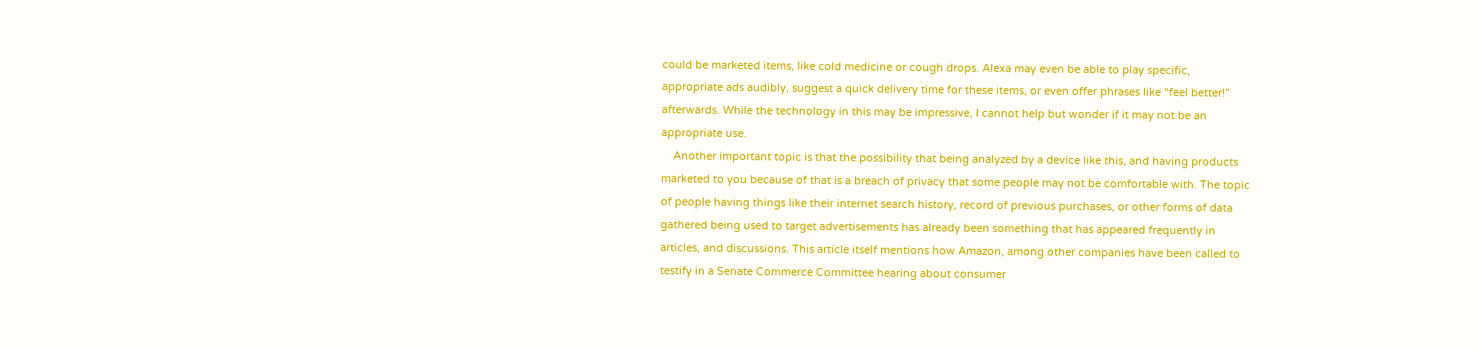could be marketed items, like cold medicine or cough drops. Alexa may even be able to play specific, appropriate ads audibly, suggest a quick delivery time for these items, or even offer phrases like “feel better!” afterwards. While the technology in this may be impressive, I cannot help but wonder if it may not be an appropriate use.
    Another important topic is that the possibility that being analyzed by a device like this, and having products marketed to you because of that is a breach of privacy that some people may not be comfortable with. The topic of people having things like their internet search history, record of previous purchases, or other forms of data gathered being used to target advertisements has already been something that has appeared frequently in articles, and discussions. This article itself mentions how Amazon, among other companies have been called to testify in a Senate Commerce Committee hearing about consumer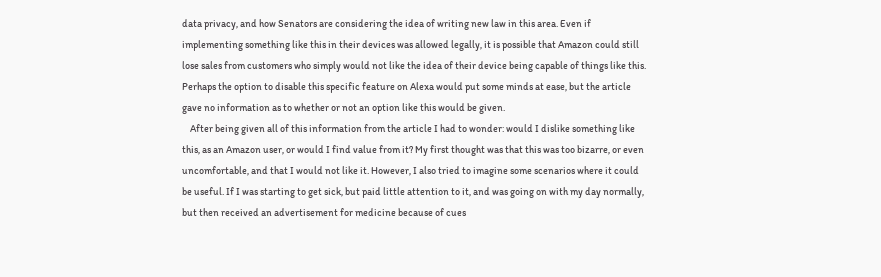data privacy, and how Senators are considering the idea of writing new law in this area. Even if implementing something like this in their devices was allowed legally, it is possible that Amazon could still lose sales from customers who simply would not like the idea of their device being capable of things like this. Perhaps the option to disable this specific feature on Alexa would put some minds at ease, but the article gave no information as to whether or not an option like this would be given.
    After being given all of this information from the article I had to wonder: would I dislike something like this, as an Amazon user, or would I find value from it? My first thought was that this was too bizarre, or even uncomfortable, and that I would not like it. However, I also tried to imagine some scenarios where it could be useful. If I was starting to get sick, but paid little attention to it, and was going on with my day normally, but then received an advertisement for medicine because of cues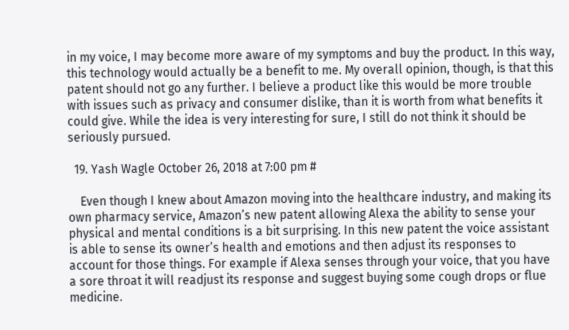in my voice, I may become more aware of my symptoms and buy the product. In this way, this technology would actually be a benefit to me. My overall opinion, though, is that this patent should not go any further. I believe a product like this would be more trouble with issues such as privacy and consumer dislike, than it is worth from what benefits it could give. While the idea is very interesting for sure, I still do not think it should be seriously pursued.

  19. Yash Wagle October 26, 2018 at 7:00 pm #

    Even though I knew about Amazon moving into the healthcare industry, and making its own pharmacy service, Amazon’s new patent allowing Alexa the ability to sense your physical and mental conditions is a bit surprising. In this new patent the voice assistant is able to sense its owner’s health and emotions and then adjust its responses to account for those things. For example if Alexa senses through your voice, that you have a sore throat it will readjust its response and suggest buying some cough drops or flue medicine.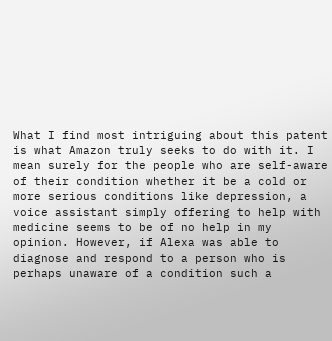What I find most intriguing about this patent is what Amazon truly seeks to do with it. I mean surely for the people who are self-aware of their condition whether it be a cold or more serious conditions like depression, a voice assistant simply offering to help with medicine seems to be of no help in my opinion. However, if Alexa was able to diagnose and respond to a person who is perhaps unaware of a condition such a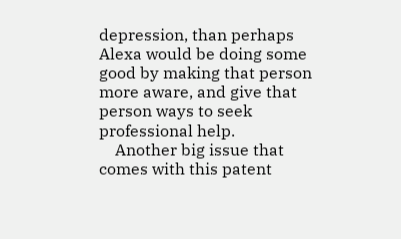depression, than perhaps Alexa would be doing some good by making that person more aware, and give that person ways to seek professional help.
    Another big issue that comes with this patent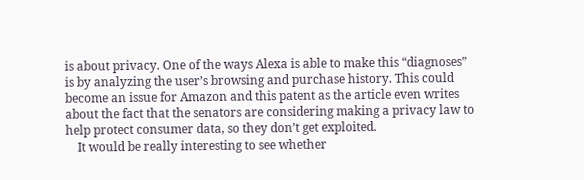is about privacy. One of the ways Alexa is able to make this “diagnoses” is by analyzing the user’s browsing and purchase history. This could become an issue for Amazon and this patent as the article even writes about the fact that the senators are considering making a privacy law to help protect consumer data, so they don’t get exploited.
    It would be really interesting to see whether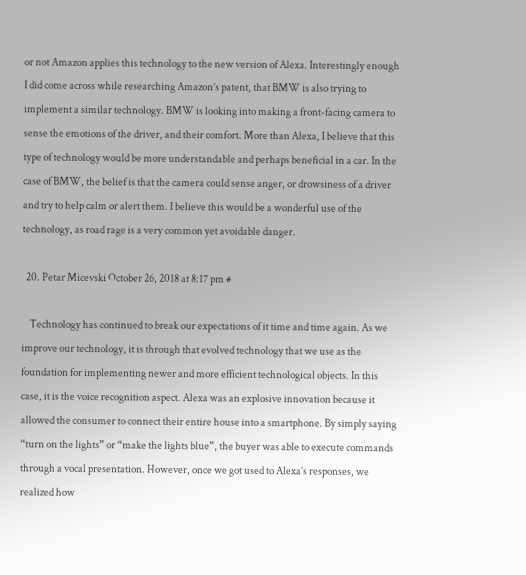or not Amazon applies this technology to the new version of Alexa. Interestingly enough I did come across while researching Amazon’s patent, that BMW is also trying to implement a similar technology. BMW is looking into making a front-facing camera to sense the emotions of the driver, and their comfort. More than Alexa, I believe that this type of technology would be more understandable and perhaps beneficial in a car. In the case of BMW, the belief is that the camera could sense anger, or drowsiness of a driver and try to help calm or alert them. I believe this would be a wonderful use of the technology, as road rage is a very common yet avoidable danger.

  20. Petar Micevski October 26, 2018 at 8:17 pm #

    Technology has continued to break our expectations of it time and time again. As we improve our technology, it is through that evolved technology that we use as the foundation for implementing newer and more efficient technological objects. In this case, it is the voice recognition aspect. Alexa was an explosive innovation because it allowed the consumer to connect their entire house into a smartphone. By simply saying “turn on the lights” or “make the lights blue”, the buyer was able to execute commands through a vocal presentation. However, once we got used to Alexa’s responses, we realized how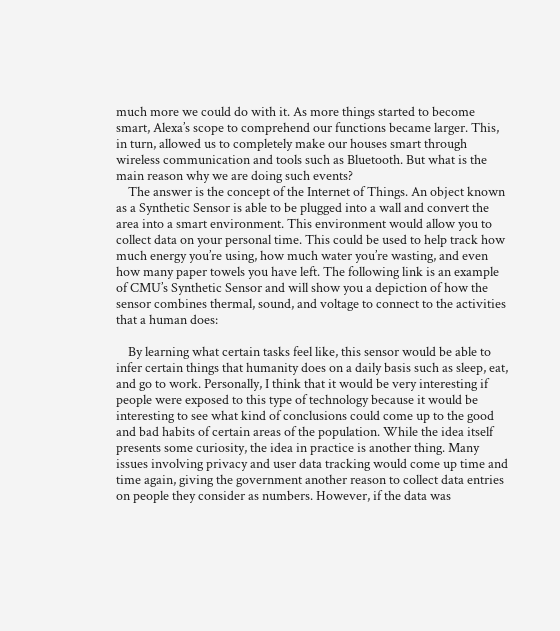much more we could do with it. As more things started to become smart, Alexa’s scope to comprehend our functions became larger. This, in turn, allowed us to completely make our houses smart through wireless communication and tools such as Bluetooth. But what is the main reason why we are doing such events?
    The answer is the concept of the Internet of Things. An object known as a Synthetic Sensor is able to be plugged into a wall and convert the area into a smart environment. This environment would allow you to collect data on your personal time. This could be used to help track how much energy you’re using, how much water you’re wasting, and even how many paper towels you have left. The following link is an example of CMU’s Synthetic Sensor and will show you a depiction of how the sensor combines thermal, sound, and voltage to connect to the activities that a human does:

    By learning what certain tasks feel like, this sensor would be able to infer certain things that humanity does on a daily basis such as sleep, eat, and go to work. Personally, I think that it would be very interesting if people were exposed to this type of technology because it would be interesting to see what kind of conclusions could come up to the good and bad habits of certain areas of the population. While the idea itself presents some curiosity, the idea in practice is another thing. Many issues involving privacy and user data tracking would come up time and time again, giving the government another reason to collect data entries on people they consider as numbers. However, if the data was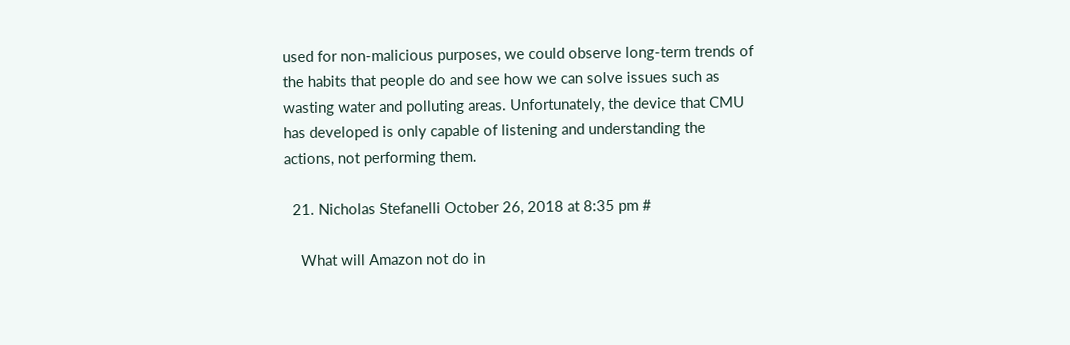used for non-malicious purposes, we could observe long-term trends of the habits that people do and see how we can solve issues such as wasting water and polluting areas. Unfortunately, the device that CMU has developed is only capable of listening and understanding the actions, not performing them.

  21. Nicholas Stefanelli October 26, 2018 at 8:35 pm #

    What will Amazon not do in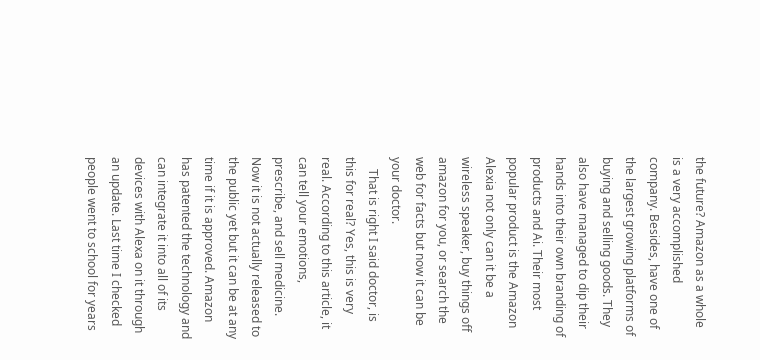the future? Amazon as a whole is a very accomplished company. Besides, have one of the largest growing platforms of buying and selling goods. They also have managed to dip their hands into their own branding of products and Ai. Their most popular product is the Amazon Alexia not only can it be a wireless speaker, buy things off amazon for you, or search the web for facts but now it can be your doctor.
    That is right I said doctor, is this for real? Yes, this is very real. According to this article, it can tell your emotions, prescribe, and sell medicine. Now it is not actually released to the public yet but it can be at any time if it is approved. Amazon has patented the technology and can integrate it into all of its devices with Alexa on it through an update. Last time I checked people went to school for years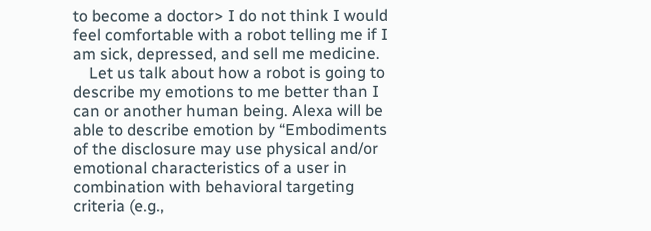to become a doctor> I do not think I would feel comfortable with a robot telling me if I am sick, depressed, and sell me medicine.
    Let us talk about how a robot is going to describe my emotions to me better than I can or another human being. Alexa will be able to describe emotion by “Embodiments of the disclosure may use physical and/or emotional characteristics of a user in combination with behavioral targeting criteria (e.g.,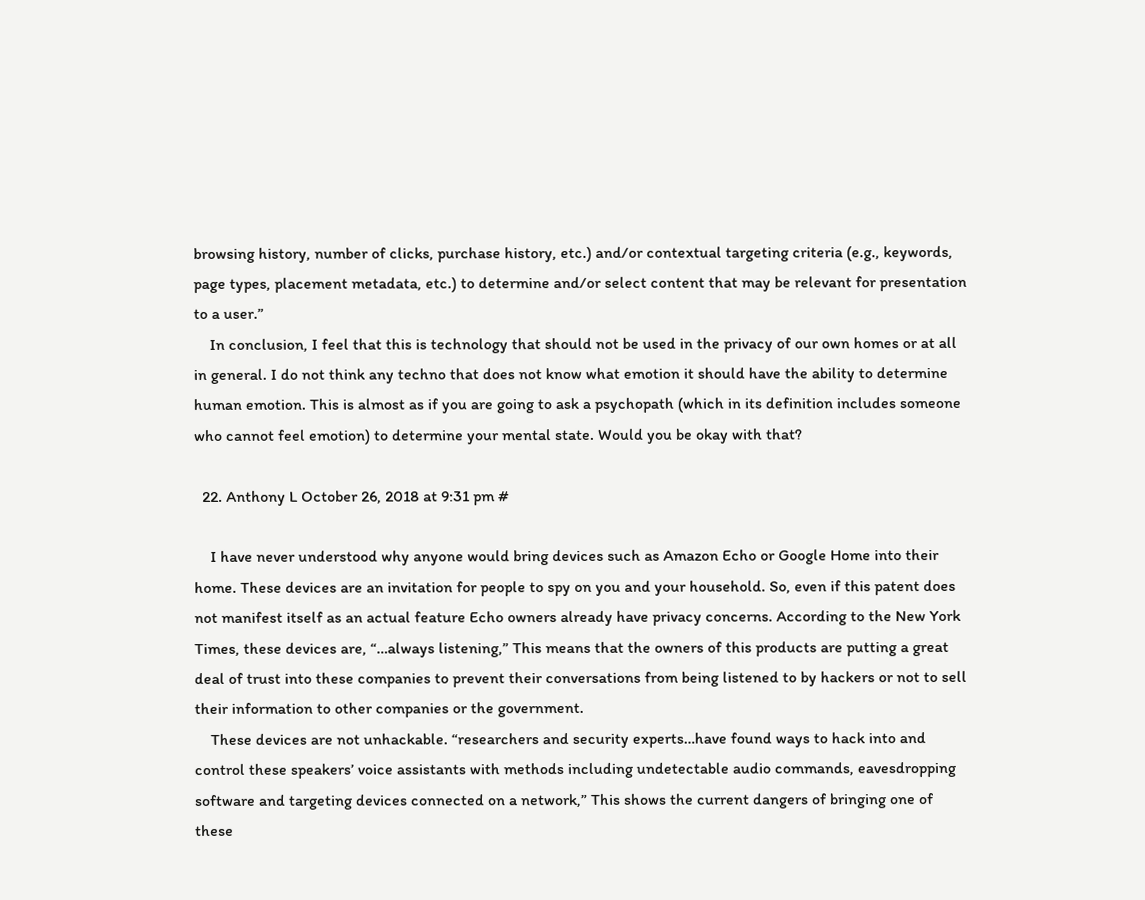browsing history, number of clicks, purchase history, etc.) and/or contextual targeting criteria (e.g., keywords, page types, placement metadata, etc.) to determine and/or select content that may be relevant for presentation to a user.”
    In conclusion, I feel that this is technology that should not be used in the privacy of our own homes or at all in general. I do not think any techno that does not know what emotion it should have the ability to determine human emotion. This is almost as if you are going to ask a psychopath (which in its definition includes someone who cannot feel emotion) to determine your mental state. Would you be okay with that?

  22. Anthony L October 26, 2018 at 9:31 pm #

    I have never understood why anyone would bring devices such as Amazon Echo or Google Home into their home. These devices are an invitation for people to spy on you and your household. So, even if this patent does not manifest itself as an actual feature Echo owners already have privacy concerns. According to the New York Times, these devices are, “…always listening,” This means that the owners of this products are putting a great deal of trust into these companies to prevent their conversations from being listened to by hackers or not to sell their information to other companies or the government.
    These devices are not unhackable. “researchers and security experts…have found ways to hack into and control these speakers’ voice assistants with methods including undetectable audio commands, eavesdropping software and targeting devices connected on a network,” This shows the current dangers of bringing one of these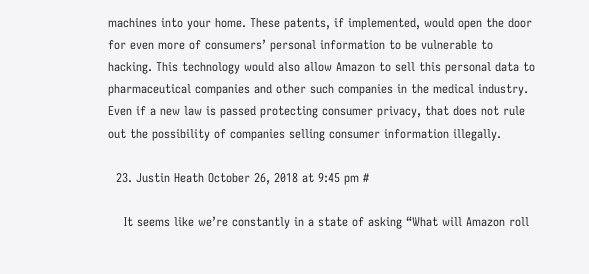machines into your home. These patents, if implemented, would open the door for even more of consumers’ personal information to be vulnerable to hacking. This technology would also allow Amazon to sell this personal data to pharmaceutical companies and other such companies in the medical industry. Even if a new law is passed protecting consumer privacy, that does not rule out the possibility of companies selling consumer information illegally.

  23. Justin Heath October 26, 2018 at 9:45 pm #

    It seems like we’re constantly in a state of asking “What will Amazon roll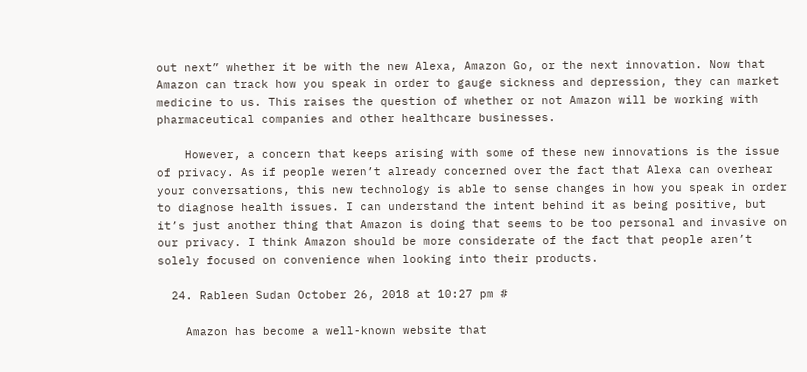out next” whether it be with the new Alexa, Amazon Go, or the next innovation. Now that Amazon can track how you speak in order to gauge sickness and depression, they can market medicine to us. This raises the question of whether or not Amazon will be working with pharmaceutical companies and other healthcare businesses.

    However, a concern that keeps arising with some of these new innovations is the issue of privacy. As if people weren’t already concerned over the fact that Alexa can overhear your conversations, this new technology is able to sense changes in how you speak in order to diagnose health issues. I can understand the intent behind it as being positive, but it’s just another thing that Amazon is doing that seems to be too personal and invasive on our privacy. I think Amazon should be more considerate of the fact that people aren’t solely focused on convenience when looking into their products.

  24. Rableen Sudan October 26, 2018 at 10:27 pm #

    Amazon has become a well-known website that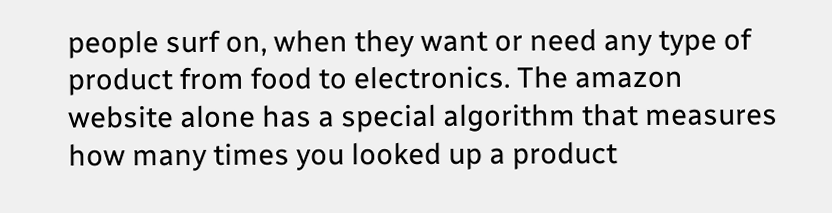people surf on, when they want or need any type of product from food to electronics. The amazon website alone has a special algorithm that measures how many times you looked up a product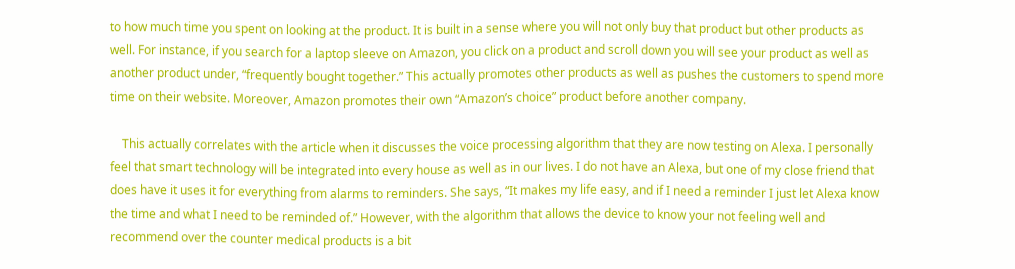to how much time you spent on looking at the product. It is built in a sense where you will not only buy that product but other products as well. For instance, if you search for a laptop sleeve on Amazon, you click on a product and scroll down you will see your product as well as another product under, “frequently bought together.” This actually promotes other products as well as pushes the customers to spend more time on their website. Moreover, Amazon promotes their own “Amazon’s choice” product before another company.

    This actually correlates with the article when it discusses the voice processing algorithm that they are now testing on Alexa. I personally feel that smart technology will be integrated into every house as well as in our lives. I do not have an Alexa, but one of my close friend that does have it uses it for everything from alarms to reminders. She says, “It makes my life easy, and if I need a reminder I just let Alexa know the time and what I need to be reminded of.” However, with the algorithm that allows the device to know your not feeling well and recommend over the counter medical products is a bit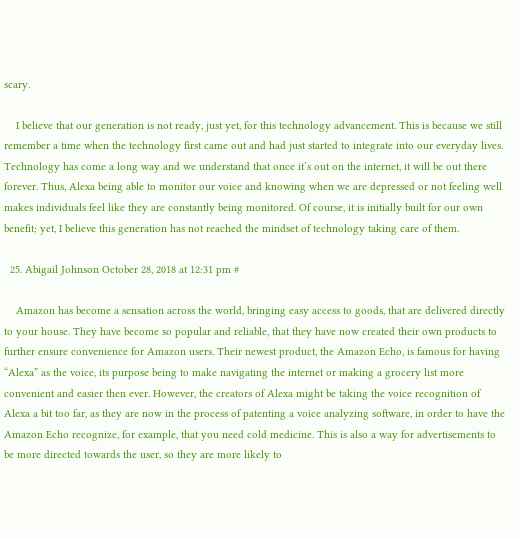scary.

    I believe that our generation is not ready, just yet, for this technology advancement. This is because we still remember a time when the technology first came out and had just started to integrate into our everyday lives. Technology has come a long way and we understand that once it’s out on the internet, it will be out there forever. Thus, Alexa being able to monitor our voice and knowing when we are depressed or not feeling well makes individuals feel like they are constantly being monitored. Of course, it is initially built for our own benefit; yet, I believe this generation has not reached the mindset of technology taking care of them.

  25. Abigail Johnson October 28, 2018 at 12:31 pm #

    Amazon has become a sensation across the world, bringing easy access to goods, that are delivered directly to your house. They have become so popular and reliable, that they have now created their own products to further ensure convenience for Amazon users. Their newest product, the Amazon Echo, is famous for having “Alexa” as the voice, its purpose being to make navigating the internet or making a grocery list more convenient and easier then ever. However, the creators of Alexa might be taking the voice recognition of Alexa a bit too far, as they are now in the process of patenting a voice analyzing software, in order to have the Amazon Echo recognize, for example, that you need cold medicine. This is also a way for advertisements to be more directed towards the user, so they are more likely to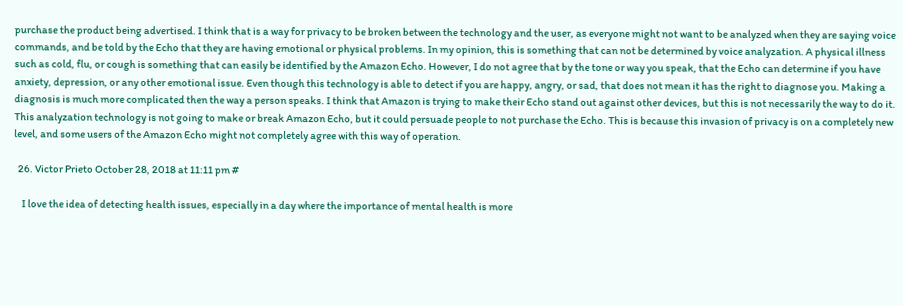purchase the product being advertised. I think that is a way for privacy to be broken between the technology and the user, as everyone might not want to be analyzed when they are saying voice commands, and be told by the Echo that they are having emotional or physical problems. In my opinion, this is something that can not be determined by voice analyzation. A physical illness such as cold, flu, or cough is something that can easily be identified by the Amazon Echo. However, I do not agree that by the tone or way you speak, that the Echo can determine if you have anxiety, depression, or any other emotional issue. Even though this technology is able to detect if you are happy, angry, or sad, that does not mean it has the right to diagnose you. Making a diagnosis is much more complicated then the way a person speaks. I think that Amazon is trying to make their Echo stand out against other devices, but this is not necessarily the way to do it. This analyzation technology is not going to make or break Amazon Echo, but it could persuade people to not purchase the Echo. This is because this invasion of privacy is on a completely new level, and some users of the Amazon Echo might not completely agree with this way of operation.

  26. Victor Prieto October 28, 2018 at 11:11 pm #

    I love the idea of detecting health issues, especially in a day where the importance of mental health is more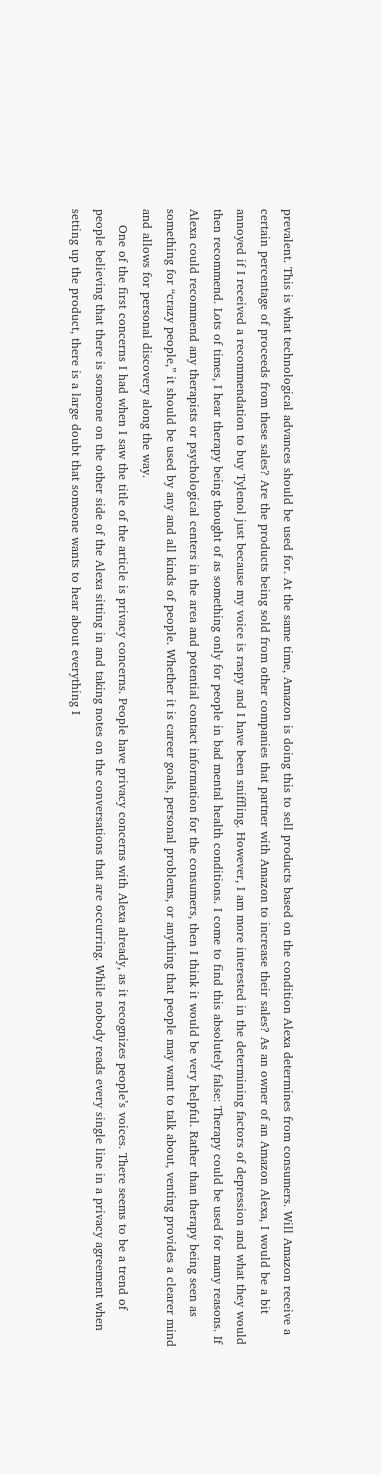prevalent. This is what technological advances should be used for. At the same time, Amazon is doing this to sell products based on the condition Alexa determines from consumers. Will Amazon receive a certain percentage of proceeds from these sales? Are the products being sold from other companies that partner with Amazon to increase their sales? As an owner of an Amazon Alexa, I would be a bit annoyed if I received a recommendation to buy Tylenol just because my voice is raspy and I have been sniffling. However, I am more interested in the determining factors of depression and what they would then recommend. Lots of times, I hear therapy being thought of as something only for people in bad mental health conditions. I come to find this absolutely false: Therapy could be used for many reasons. If Alexa could recommend any therapists or psychological centers in the area and potential contact information for the consumers, then I think it would be very helpful. Rather than therapy being seen as something for “crazy people,” it should be used by any and all kinds of people. Whether it is career goals, personal problems, or anything that people may want to talk about, venting provides a clearer mind and allows for personal discovery along the way.
    One of the first concerns I had when I saw the title of the article is privacy concerns. People have privacy concerns with Alexa already, as it recognizes people’s voices. There seems to be a trend of people believing that there is someone on the other side of the Alexa sitting in and taking notes on the conversations that are occurring. While nobody reads every single line in a privacy agreement when setting up the product, there is a large doubt that someone wants to hear about everything I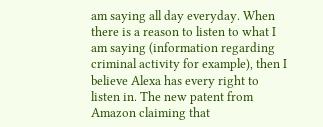am saying all day everyday. When there is a reason to listen to what I am saying (information regarding criminal activity for example), then I believe Alexa has every right to listen in. The new patent from Amazon claiming that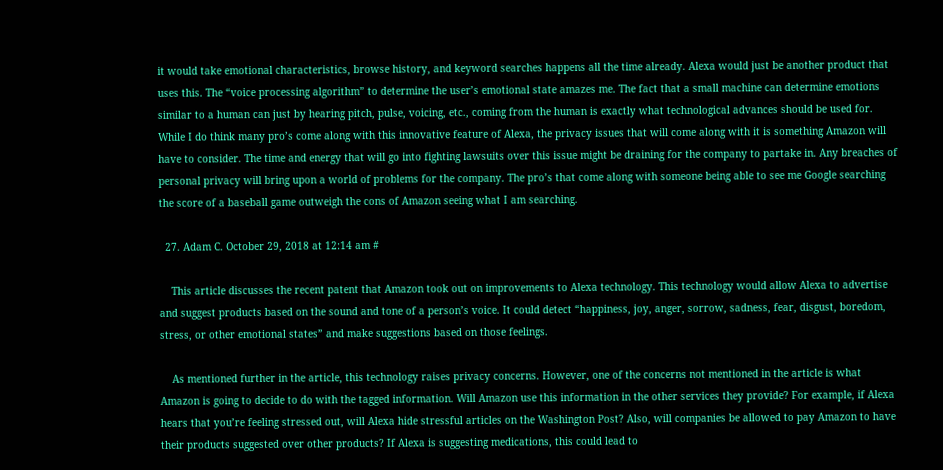it would take emotional characteristics, browse history, and keyword searches happens all the time already. Alexa would just be another product that uses this. The “voice processing algorithm” to determine the user’s emotional state amazes me. The fact that a small machine can determine emotions similar to a human can just by hearing pitch, pulse, voicing, etc., coming from the human is exactly what technological advances should be used for. While I do think many pro’s come along with this innovative feature of Alexa, the privacy issues that will come along with it is something Amazon will have to consider. The time and energy that will go into fighting lawsuits over this issue might be draining for the company to partake in. Any breaches of personal privacy will bring upon a world of problems for the company. The pro’s that come along with someone being able to see me Google searching the score of a baseball game outweigh the cons of Amazon seeing what I am searching.

  27. Adam C. October 29, 2018 at 12:14 am #

    This article discusses the recent patent that Amazon took out on improvements to Alexa technology. This technology would allow Alexa to advertise and suggest products based on the sound and tone of a person’s voice. It could detect “happiness, joy, anger, sorrow, sadness, fear, disgust, boredom, stress, or other emotional states” and make suggestions based on those feelings.

    As mentioned further in the article, this technology raises privacy concerns. However, one of the concerns not mentioned in the article is what Amazon is going to decide to do with the tagged information. Will Amazon use this information in the other services they provide? For example, if Alexa hears that you’re feeling stressed out, will Alexa hide stressful articles on the Washington Post? Also, will companies be allowed to pay Amazon to have their products suggested over other products? If Alexa is suggesting medications, this could lead to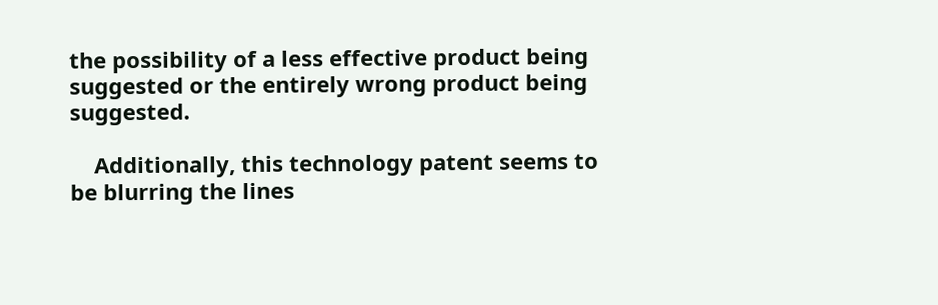the possibility of a less effective product being suggested or the entirely wrong product being suggested.

    Additionally, this technology patent seems to be blurring the lines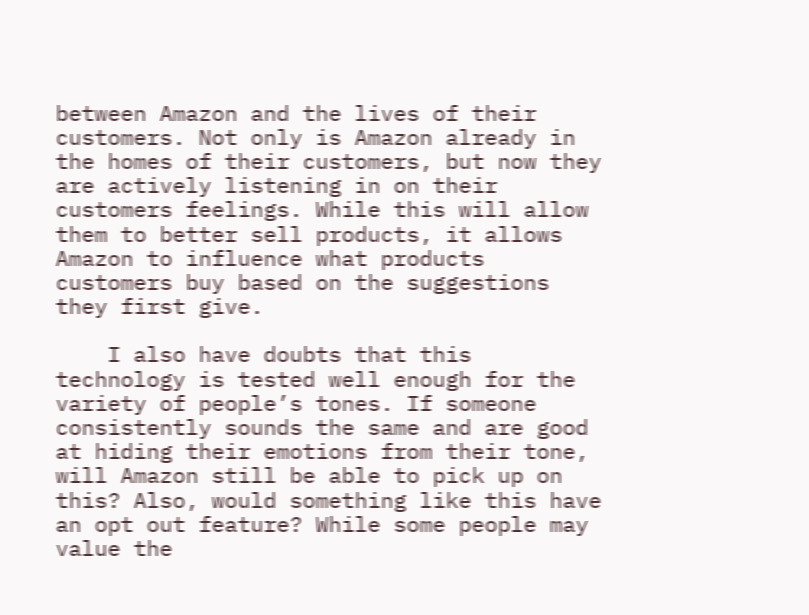between Amazon and the lives of their customers. Not only is Amazon already in the homes of their customers, but now they are actively listening in on their customers feelings. While this will allow them to better sell products, it allows Amazon to influence what products customers buy based on the suggestions they first give.

    I also have doubts that this technology is tested well enough for the variety of people’s tones. If someone consistently sounds the same and are good at hiding their emotions from their tone, will Amazon still be able to pick up on this? Also, would something like this have an opt out feature? While some people may value the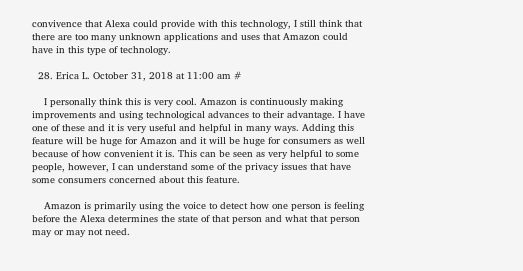convivence that Alexa could provide with this technology, I still think that there are too many unknown applications and uses that Amazon could have in this type of technology.

  28. Erica L. October 31, 2018 at 11:00 am #

    I personally think this is very cool. Amazon is continuously making improvements and using technological advances to their advantage. I have one of these and it is very useful and helpful in many ways. Adding this feature will be huge for Amazon and it will be huge for consumers as well because of how convenient it is. This can be seen as very helpful to some people, however, I can understand some of the privacy issues that have some consumers concerned about this feature.

    Amazon is primarily using the voice to detect how one person is feeling before the Alexa determines the state of that person and what that person may or may not need.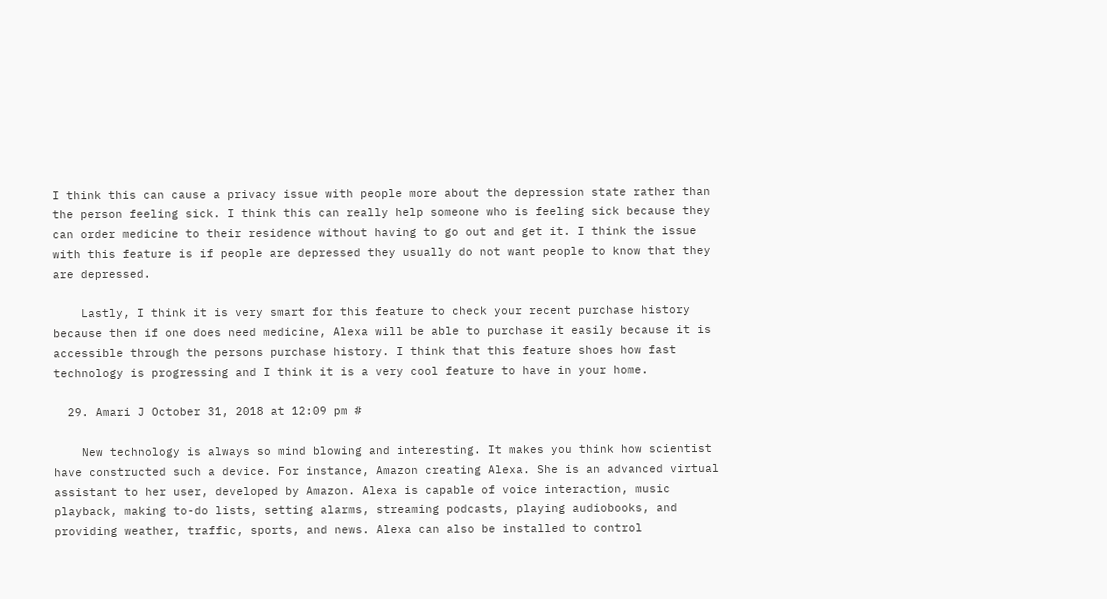I think this can cause a privacy issue with people more about the depression state rather than the person feeling sick. I think this can really help someone who is feeling sick because they can order medicine to their residence without having to go out and get it. I think the issue with this feature is if people are depressed they usually do not want people to know that they are depressed.

    Lastly, I think it is very smart for this feature to check your recent purchase history because then if one does need medicine, Alexa will be able to purchase it easily because it is accessible through the persons purchase history. I think that this feature shoes how fast technology is progressing and I think it is a very cool feature to have in your home.

  29. Amari J October 31, 2018 at 12:09 pm #

    New technology is always so mind blowing and interesting. It makes you think how scientist have constructed such a device. For instance, Amazon creating Alexa. She is an advanced virtual assistant to her user, developed by Amazon. Alexa is capable of voice interaction, music playback, making to-do lists, setting alarms, streaming podcasts, playing audiobooks, and providing weather, traffic, sports, and news. Alexa can also be installed to control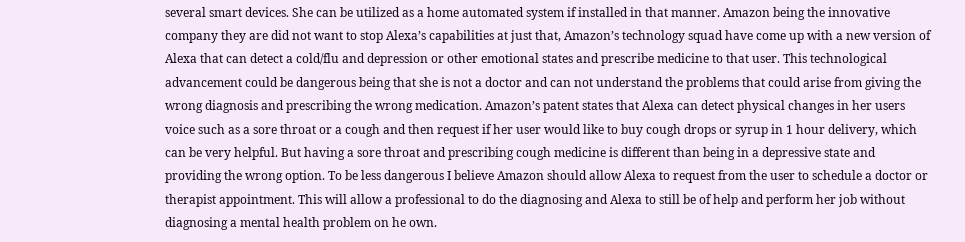several smart devices. She can be utilized as a home automated system if installed in that manner. Amazon being the innovative company they are did not want to stop Alexa’s capabilities at just that, Amazon’s technology squad have come up with a new version of Alexa that can detect a cold/flu and depression or other emotional states and prescribe medicine to that user. This technological advancement could be dangerous being that she is not a doctor and can not understand the problems that could arise from giving the wrong diagnosis and prescribing the wrong medication. Amazon’s patent states that Alexa can detect physical changes in her users voice such as a sore throat or a cough and then request if her user would like to buy cough drops or syrup in 1 hour delivery, which can be very helpful. But having a sore throat and prescribing cough medicine is different than being in a depressive state and providing the wrong option. To be less dangerous I believe Amazon should allow Alexa to request from the user to schedule a doctor or therapist appointment. This will allow a professional to do the diagnosing and Alexa to still be of help and perform her job without diagnosing a mental health problem on he own.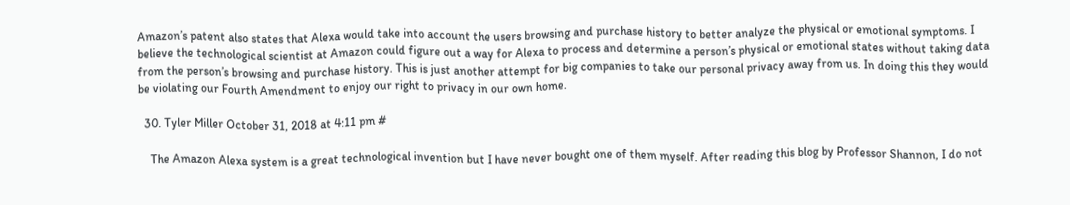Amazon’s patent also states that Alexa would take into account the users browsing and purchase history to better analyze the physical or emotional symptoms. I believe the technological scientist at Amazon could figure out a way for Alexa to process and determine a person’s physical or emotional states without taking data from the person’s browsing and purchase history. This is just another attempt for big companies to take our personal privacy away from us. In doing this they would be violating our Fourth Amendment to enjoy our right to privacy in our own home.

  30. Tyler Miller October 31, 2018 at 4:11 pm #

    The Amazon Alexa system is a great technological invention but I have never bought one of them myself. After reading this blog by Professor Shannon, I do not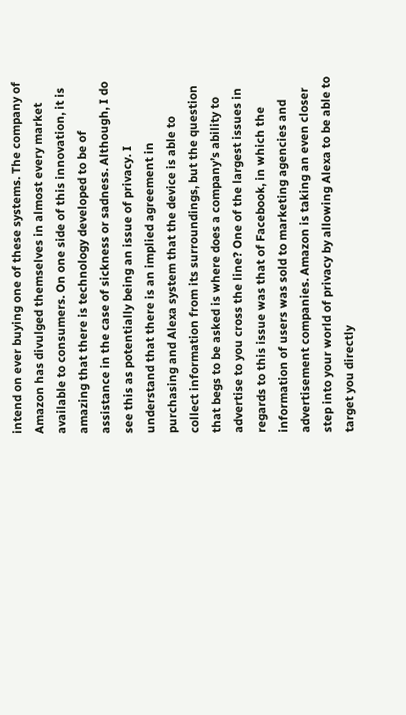intend on ever buying one of these systems. The company of Amazon has divulged themselves in almost every market available to consumers. On one side of this innovation, it is amazing that there is technology developed to be of assistance in the case of sickness or sadness. Although, I do see this as potentially being an issue of privacy. I understand that there is an implied agreement in purchasing and Alexa system that the device is able to collect information from its surroundings, but the question that begs to be asked is where does a company’s ability to advertise to you cross the line? One of the largest issues in regards to this issue was that of Facebook, in which the information of users was sold to marketing agencies and advertisement companies. Amazon is taking an even closer step into your world of privacy by allowing Alexa to be able to target you directly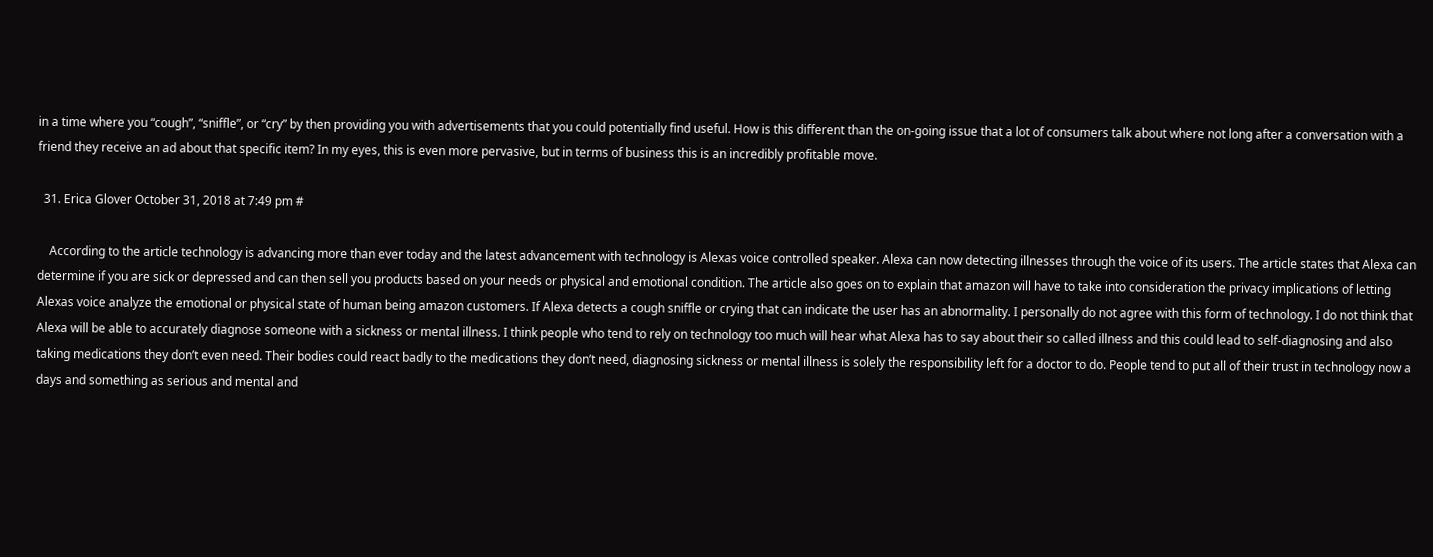in a time where you “cough”, “sniffle”, or “cry” by then providing you with advertisements that you could potentially find useful. How is this different than the on-going issue that a lot of consumers talk about where not long after a conversation with a friend they receive an ad about that specific item? In my eyes, this is even more pervasive, but in terms of business this is an incredibly profitable move.

  31. Erica Glover October 31, 2018 at 7:49 pm #

    According to the article technology is advancing more than ever today and the latest advancement with technology is Alexas voice controlled speaker. Alexa can now detecting illnesses through the voice of its users. The article states that Alexa can determine if you are sick or depressed and can then sell you products based on your needs or physical and emotional condition. The article also goes on to explain that amazon will have to take into consideration the privacy implications of letting Alexas voice analyze the emotional or physical state of human being amazon customers. If Alexa detects a cough sniffle or crying that can indicate the user has an abnormality. I personally do not agree with this form of technology. I do not think that Alexa will be able to accurately diagnose someone with a sickness or mental illness. I think people who tend to rely on technology too much will hear what Alexa has to say about their so called illness and this could lead to self-diagnosing and also taking medications they don’t even need. Their bodies could react badly to the medications they don’t need, diagnosing sickness or mental illness is solely the responsibility left for a doctor to do. People tend to put all of their trust in technology now a days and something as serious and mental and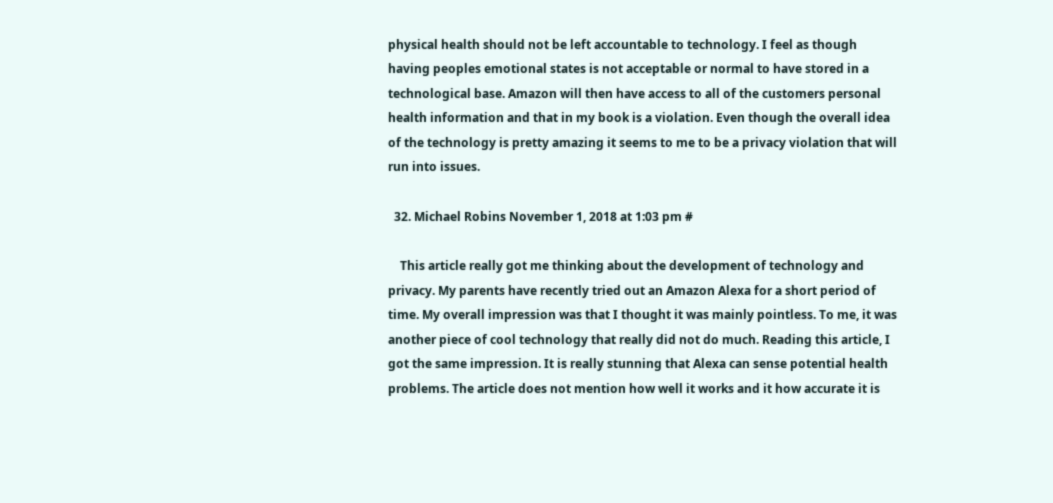physical health should not be left accountable to technology. I feel as though having peoples emotional states is not acceptable or normal to have stored in a technological base. Amazon will then have access to all of the customers personal health information and that in my book is a violation. Even though the overall idea of the technology is pretty amazing it seems to me to be a privacy violation that will run into issues.

  32. Michael Robins November 1, 2018 at 1:03 pm #

    This article really got me thinking about the development of technology and privacy. My parents have recently tried out an Amazon Alexa for a short period of time. My overall impression was that I thought it was mainly pointless. To me, it was another piece of cool technology that really did not do much. Reading this article, I got the same impression. It is really stunning that Alexa can sense potential health problems. The article does not mention how well it works and it how accurate it is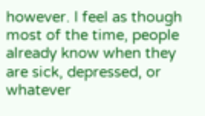however. I feel as though most of the time, people already know when they are sick, depressed, or whatever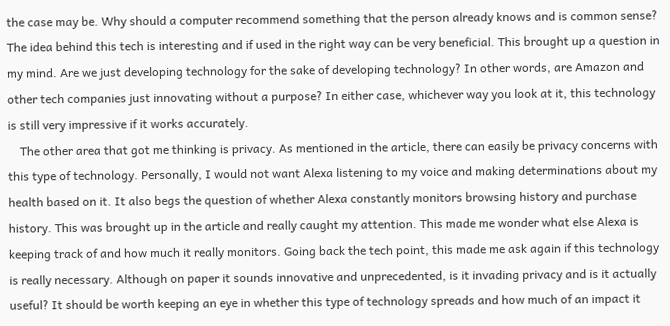the case may be. Why should a computer recommend something that the person already knows and is common sense? The idea behind this tech is interesting and if used in the right way can be very beneficial. This brought up a question in my mind. Are we just developing technology for the sake of developing technology? In other words, are Amazon and other tech companies just innovating without a purpose? In either case, whichever way you look at it, this technology is still very impressive if it works accurately.
    The other area that got me thinking is privacy. As mentioned in the article, there can easily be privacy concerns with this type of technology. Personally, I would not want Alexa listening to my voice and making determinations about my health based on it. It also begs the question of whether Alexa constantly monitors browsing history and purchase history. This was brought up in the article and really caught my attention. This made me wonder what else Alexa is keeping track of and how much it really monitors. Going back the tech point, this made me ask again if this technology is really necessary. Although on paper it sounds innovative and unprecedented, is it invading privacy and is it actually useful? It should be worth keeping an eye in whether this type of technology spreads and how much of an impact it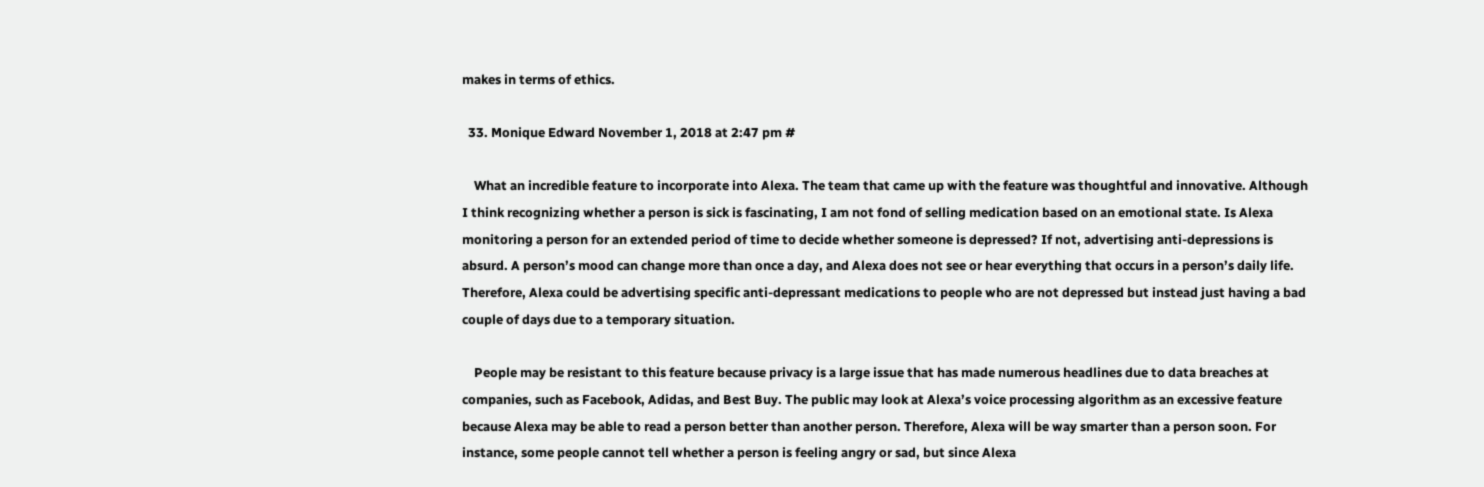makes in terms of ethics.

  33. Monique Edward November 1, 2018 at 2:47 pm #

    What an incredible feature to incorporate into Alexa. The team that came up with the feature was thoughtful and innovative. Although I think recognizing whether a person is sick is fascinating, I am not fond of selling medication based on an emotional state. Is Alexa monitoring a person for an extended period of time to decide whether someone is depressed? If not, advertising anti-depressions is absurd. A person’s mood can change more than once a day, and Alexa does not see or hear everything that occurs in a person’s daily life. Therefore, Alexa could be advertising specific anti-depressant medications to people who are not depressed but instead just having a bad couple of days due to a temporary situation.

    People may be resistant to this feature because privacy is a large issue that has made numerous headlines due to data breaches at companies, such as Facebook, Adidas, and Best Buy. The public may look at Alexa’s voice processing algorithm as an excessive feature because Alexa may be able to read a person better than another person. Therefore, Alexa will be way smarter than a person soon. For instance, some people cannot tell whether a person is feeling angry or sad, but since Alexa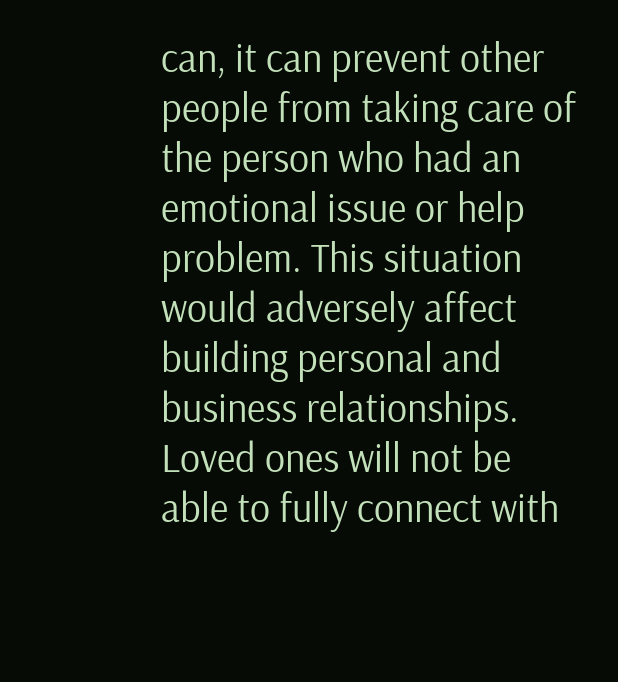can, it can prevent other people from taking care of the person who had an emotional issue or help problem. This situation would adversely affect building personal and business relationships. Loved ones will not be able to fully connect with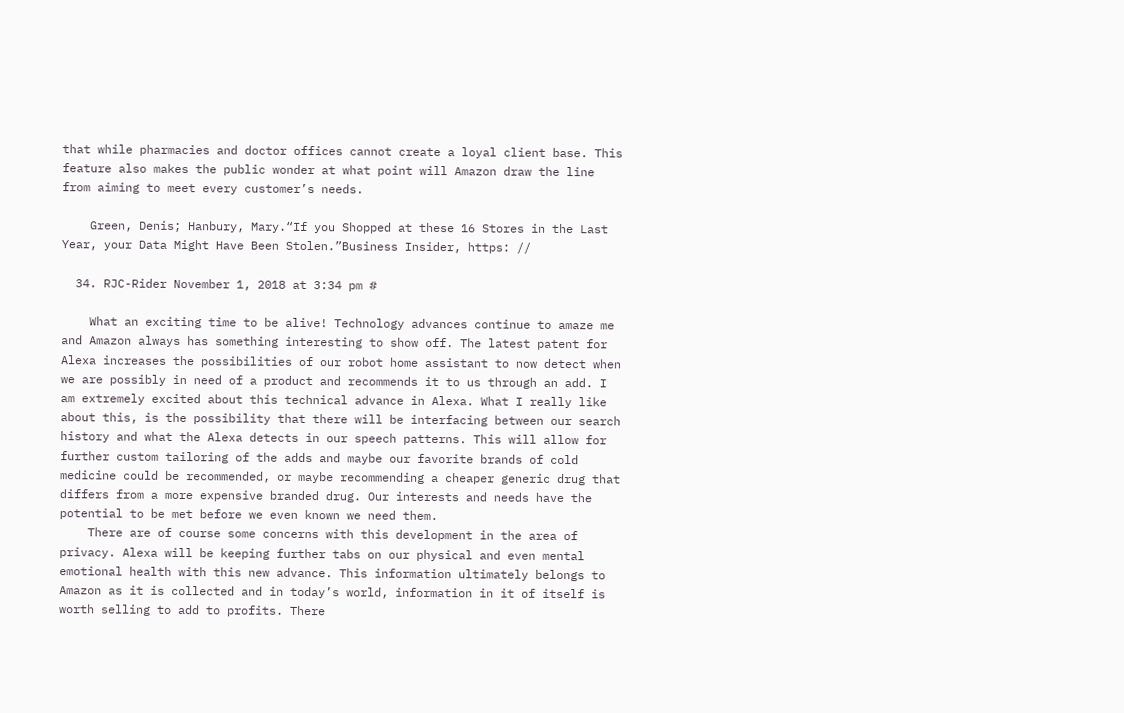that while pharmacies and doctor offices cannot create a loyal client base. This feature also makes the public wonder at what point will Amazon draw the line from aiming to meet every customer’s needs.

    Green, Denis; Hanbury, Mary.“If you Shopped at these 16 Stores in the Last Year, your Data Might Have Been Stolen.”Business Insider, https: //

  34. RJC-Rider November 1, 2018 at 3:34 pm #

    What an exciting time to be alive! Technology advances continue to amaze me and Amazon always has something interesting to show off. The latest patent for Alexa increases the possibilities of our robot home assistant to now detect when we are possibly in need of a product and recommends it to us through an add. I am extremely excited about this technical advance in Alexa. What I really like about this, is the possibility that there will be interfacing between our search history and what the Alexa detects in our speech patterns. This will allow for further custom tailoring of the adds and maybe our favorite brands of cold medicine could be recommended, or maybe recommending a cheaper generic drug that differs from a more expensive branded drug. Our interests and needs have the potential to be met before we even known we need them.
    There are of course some concerns with this development in the area of privacy. Alexa will be keeping further tabs on our physical and even mental emotional health with this new advance. This information ultimately belongs to Amazon as it is collected and in today’s world, information in it of itself is worth selling to add to profits. There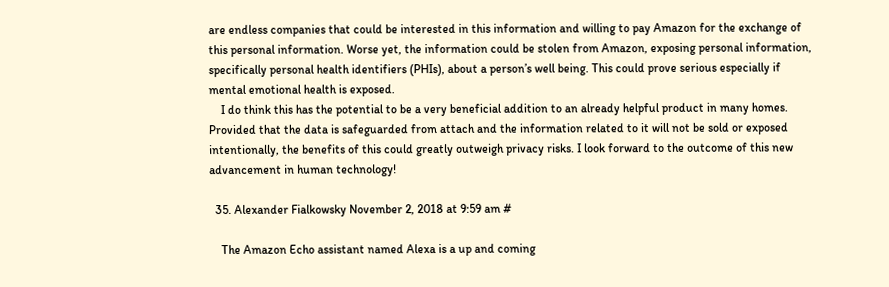are endless companies that could be interested in this information and willing to pay Amazon for the exchange of this personal information. Worse yet, the information could be stolen from Amazon, exposing personal information, specifically personal health identifiers (PHIs), about a person’s well being. This could prove serious especially if mental emotional health is exposed.
    I do think this has the potential to be a very beneficial addition to an already helpful product in many homes. Provided that the data is safeguarded from attach and the information related to it will not be sold or exposed intentionally, the benefits of this could greatly outweigh privacy risks. I look forward to the outcome of this new advancement in human technology!

  35. Alexander Fialkowsky November 2, 2018 at 9:59 am #

    The Amazon Echo assistant named Alexa is a up and coming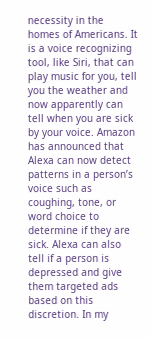necessity in the homes of Americans. It is a voice recognizing tool, like Siri, that can play music for you, tell you the weather and now apparently can tell when you are sick by your voice. Amazon has announced that Alexa can now detect patterns in a person’s voice such as coughing, tone, or word choice to determine if they are sick. Alexa can also tell if a person is depressed and give them targeted ads based on this discretion. In my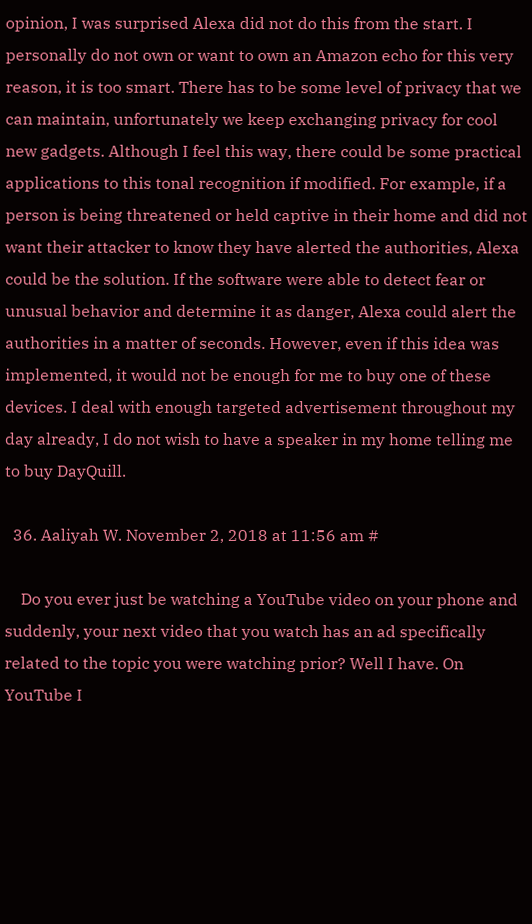opinion, I was surprised Alexa did not do this from the start. I personally do not own or want to own an Amazon echo for this very reason, it is too smart. There has to be some level of privacy that we can maintain, unfortunately we keep exchanging privacy for cool new gadgets. Although I feel this way, there could be some practical applications to this tonal recognition if modified. For example, if a person is being threatened or held captive in their home and did not want their attacker to know they have alerted the authorities, Alexa could be the solution. If the software were able to detect fear or unusual behavior and determine it as danger, Alexa could alert the authorities in a matter of seconds. However, even if this idea was implemented, it would not be enough for me to buy one of these devices. I deal with enough targeted advertisement throughout my day already, I do not wish to have a speaker in my home telling me to buy DayQuill.

  36. Aaliyah W. November 2, 2018 at 11:56 am #

    Do you ever just be watching a YouTube video on your phone and suddenly, your next video that you watch has an ad specifically related to the topic you were watching prior? Well I have. On YouTube I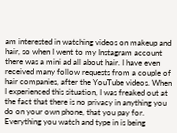am interested in watching videos on makeup and hair, so when I went to my Instagram account there was a mini ad all about hair. I have even received many follow requests from a couple of hair companies, after the YouTube videos. When I experienced this situation, I was freaked out at the fact that there is no privacy in anything you do on your own phone, that you pay for. Everything you watch and type in is being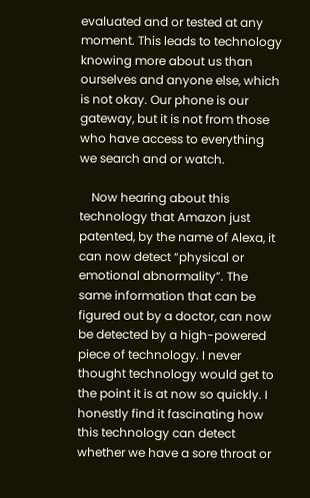evaluated and or tested at any moment. This leads to technology knowing more about us than ourselves and anyone else, which is not okay. Our phone is our gateway, but it is not from those who have access to everything we search and or watch.

    Now hearing about this technology that Amazon just patented, by the name of Alexa, it can now detect “physical or emotional abnormality”. The same information that can be figured out by a doctor, can now be detected by a high-powered piece of technology. I never thought technology would get to the point it is at now so quickly. I honestly find it fascinating how this technology can detect whether we have a sore throat or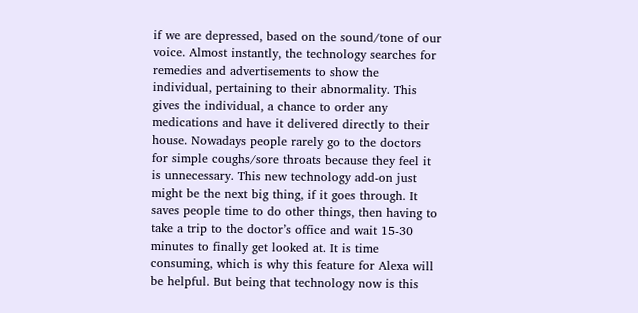if we are depressed, based on the sound/tone of our voice. Almost instantly, the technology searches for remedies and advertisements to show the individual, pertaining to their abnormality. This gives the individual, a chance to order any medications and have it delivered directly to their house. Nowadays people rarely go to the doctors for simple coughs/sore throats because they feel it is unnecessary. This new technology add-on just might be the next big thing, if it goes through. It saves people time to do other things, then having to take a trip to the doctor’s office and wait 15-30 minutes to finally get looked at. It is time consuming, which is why this feature for Alexa will be helpful. But being that technology now is this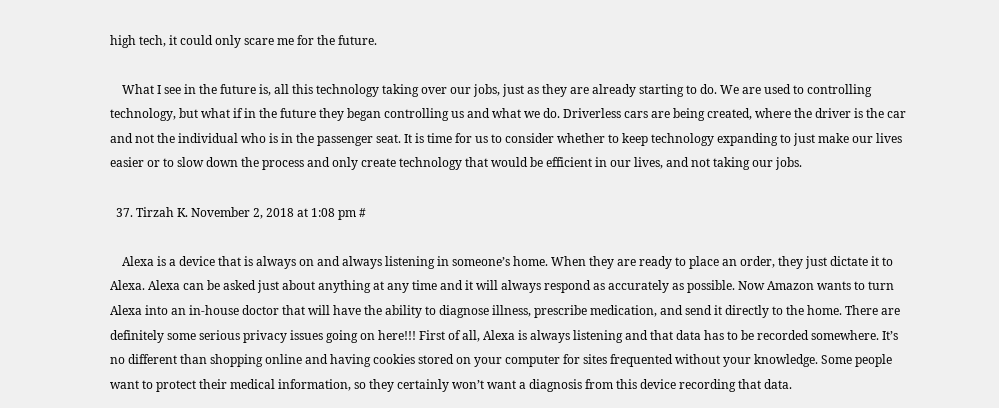high tech, it could only scare me for the future.

    What I see in the future is, all this technology taking over our jobs, just as they are already starting to do. We are used to controlling technology, but what if in the future they began controlling us and what we do. Driverless cars are being created, where the driver is the car and not the individual who is in the passenger seat. It is time for us to consider whether to keep technology expanding to just make our lives easier or to slow down the process and only create technology that would be efficient in our lives, and not taking our jobs.

  37. Tirzah K. November 2, 2018 at 1:08 pm #

    Alexa is a device that is always on and always listening in someone’s home. When they are ready to place an order, they just dictate it to Alexa. Alexa can be asked just about anything at any time and it will always respond as accurately as possible. Now Amazon wants to turn Alexa into an in-house doctor that will have the ability to diagnose illness, prescribe medication, and send it directly to the home. There are definitely some serious privacy issues going on here!!! First of all, Alexa is always listening and that data has to be recorded somewhere. It’s no different than shopping online and having cookies stored on your computer for sites frequented without your knowledge. Some people want to protect their medical information, so they certainly won’t want a diagnosis from this device recording that data.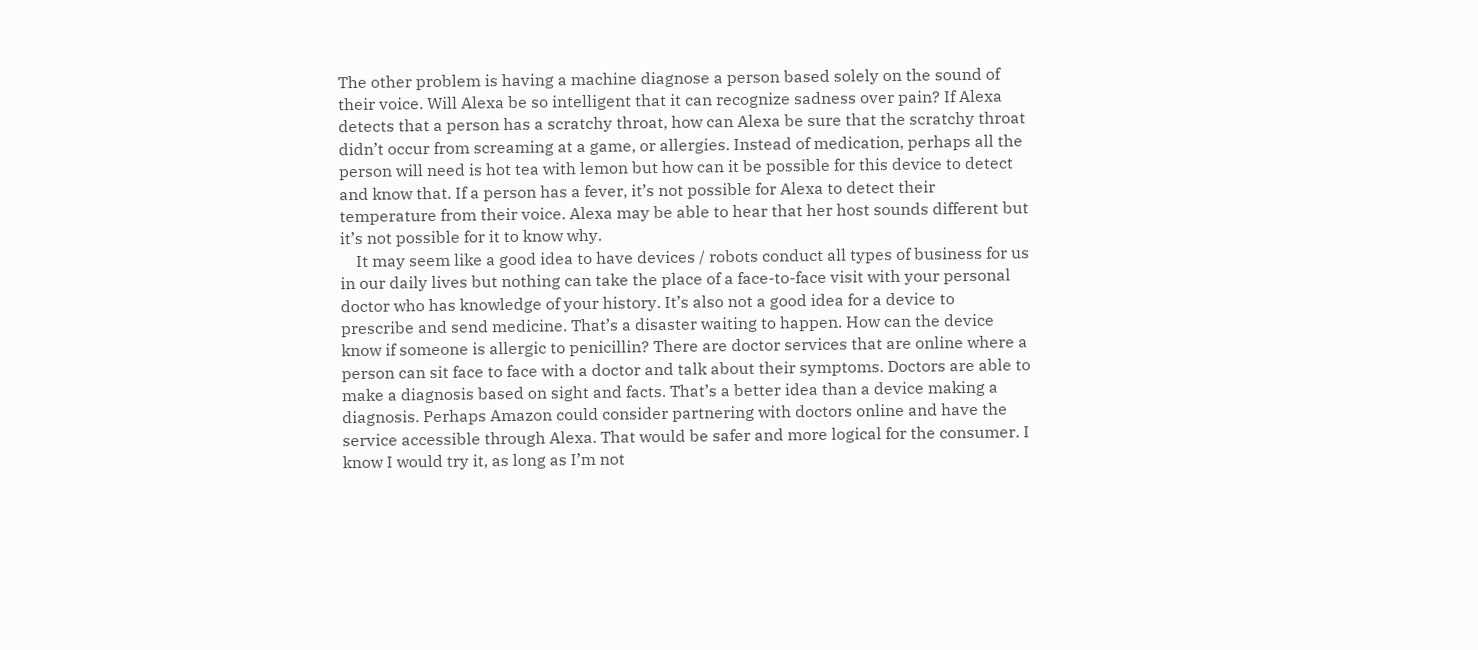The other problem is having a machine diagnose a person based solely on the sound of their voice. Will Alexa be so intelligent that it can recognize sadness over pain? If Alexa detects that a person has a scratchy throat, how can Alexa be sure that the scratchy throat didn’t occur from screaming at a game, or allergies. Instead of medication, perhaps all the person will need is hot tea with lemon but how can it be possible for this device to detect and know that. If a person has a fever, it’s not possible for Alexa to detect their temperature from their voice. Alexa may be able to hear that her host sounds different but it’s not possible for it to know why.
    It may seem like a good idea to have devices / robots conduct all types of business for us in our daily lives but nothing can take the place of a face-to-face visit with your personal doctor who has knowledge of your history. It’s also not a good idea for a device to prescribe and send medicine. That’s a disaster waiting to happen. How can the device know if someone is allergic to penicillin? There are doctor services that are online where a person can sit face to face with a doctor and talk about their symptoms. Doctors are able to make a diagnosis based on sight and facts. That’s a better idea than a device making a diagnosis. Perhaps Amazon could consider partnering with doctors online and have the service accessible through Alexa. That would be safer and more logical for the consumer. I know I would try it, as long as I’m not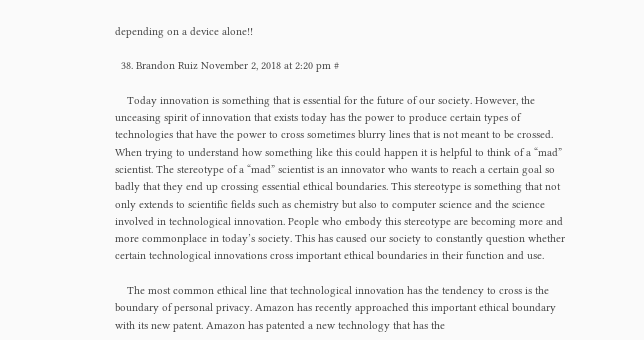depending on a device alone!!

  38. Brandon Ruiz November 2, 2018 at 2:20 pm #

    Today innovation is something that is essential for the future of our society. However, the unceasing spirit of innovation that exists today has the power to produce certain types of technologies that have the power to cross sometimes blurry lines that is not meant to be crossed. When trying to understand how something like this could happen it is helpful to think of a “mad” scientist. The stereotype of a “mad” scientist is an innovator who wants to reach a certain goal so badly that they end up crossing essential ethical boundaries. This stereotype is something that not only extends to scientific fields such as chemistry but also to computer science and the science involved in technological innovation. People who embody this stereotype are becoming more and more commonplace in today’s society. This has caused our society to constantly question whether certain technological innovations cross important ethical boundaries in their function and use.

    The most common ethical line that technological innovation has the tendency to cross is the boundary of personal privacy. Amazon has recently approached this important ethical boundary with its new patent. Amazon has patented a new technology that has the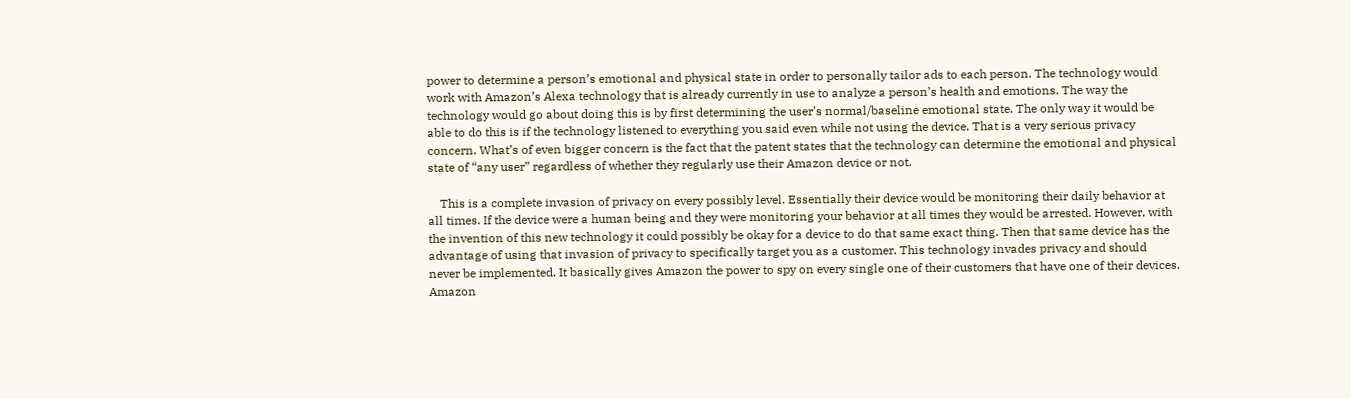power to determine a person’s emotional and physical state in order to personally tailor ads to each person. The technology would work with Amazon’s Alexa technology that is already currently in use to analyze a person’s health and emotions. The way the technology would go about doing this is by first determining the user’s normal/baseline emotional state. The only way it would be able to do this is if the technology listened to everything you said even while not using the device. That is a very serious privacy concern. What’s of even bigger concern is the fact that the patent states that the technology can determine the emotional and physical state of “any user” regardless of whether they regularly use their Amazon device or not.

    This is a complete invasion of privacy on every possibly level. Essentially their device would be monitoring their daily behavior at all times. If the device were a human being and they were monitoring your behavior at all times they would be arrested. However, with the invention of this new technology it could possibly be okay for a device to do that same exact thing. Then that same device has the advantage of using that invasion of privacy to specifically target you as a customer. This technology invades privacy and should never be implemented. It basically gives Amazon the power to spy on every single one of their customers that have one of their devices. Amazon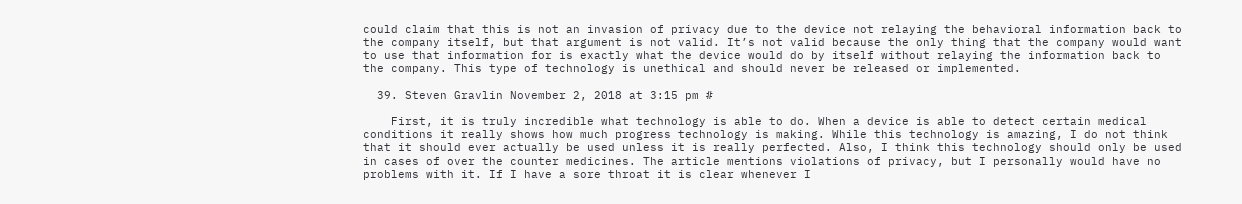could claim that this is not an invasion of privacy due to the device not relaying the behavioral information back to the company itself, but that argument is not valid. It’s not valid because the only thing that the company would want to use that information for is exactly what the device would do by itself without relaying the information back to the company. This type of technology is unethical and should never be released or implemented.

  39. Steven Gravlin November 2, 2018 at 3:15 pm #

    First, it is truly incredible what technology is able to do. When a device is able to detect certain medical conditions it really shows how much progress technology is making. While this technology is amazing, I do not think that it should ever actually be used unless it is really perfected. Also, I think this technology should only be used in cases of over the counter medicines. The article mentions violations of privacy, but I personally would have no problems with it. If I have a sore throat it is clear whenever I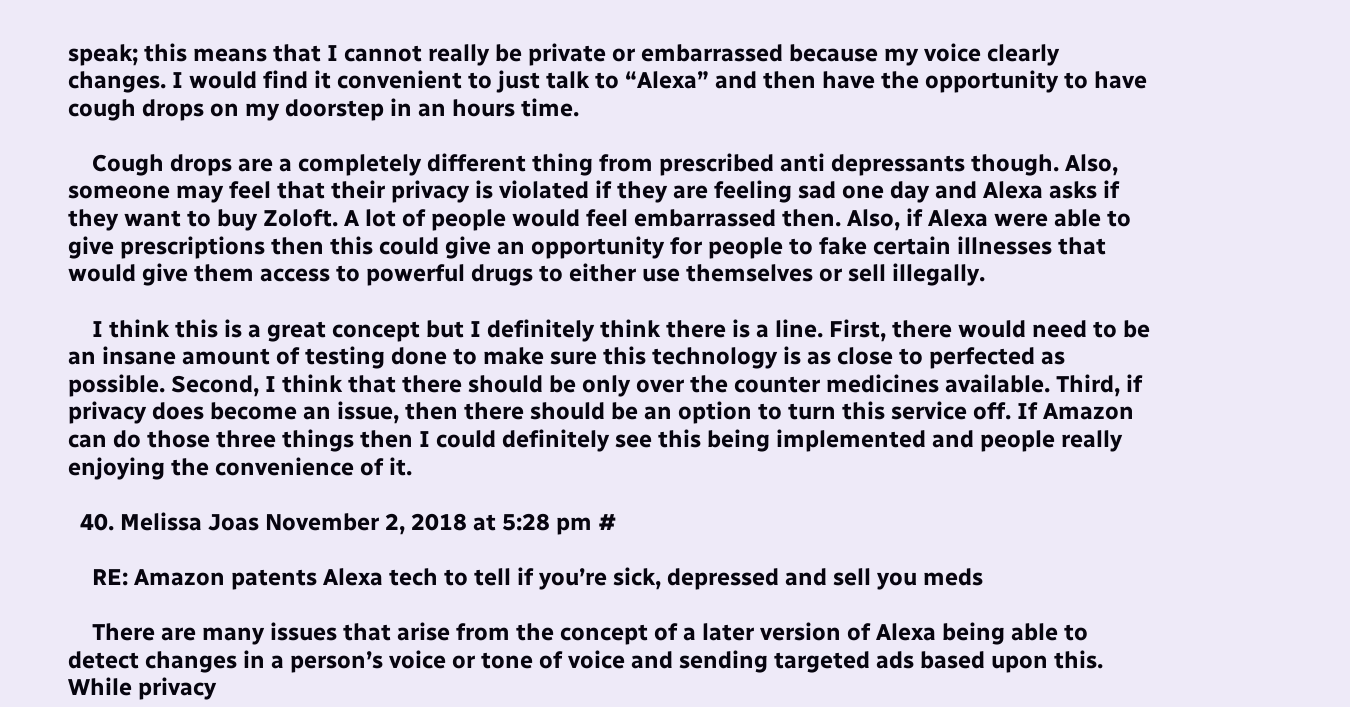speak; this means that I cannot really be private or embarrassed because my voice clearly changes. I would find it convenient to just talk to “Alexa” and then have the opportunity to have cough drops on my doorstep in an hours time.

    Cough drops are a completely different thing from prescribed anti depressants though. Also, someone may feel that their privacy is violated if they are feeling sad one day and Alexa asks if they want to buy Zoloft. A lot of people would feel embarrassed then. Also, if Alexa were able to give prescriptions then this could give an opportunity for people to fake certain illnesses that would give them access to powerful drugs to either use themselves or sell illegally.

    I think this is a great concept but I definitely think there is a line. First, there would need to be an insane amount of testing done to make sure this technology is as close to perfected as possible. Second, I think that there should be only over the counter medicines available. Third, if privacy does become an issue, then there should be an option to turn this service off. If Amazon can do those three things then I could definitely see this being implemented and people really enjoying the convenience of it.

  40. Melissa Joas November 2, 2018 at 5:28 pm #

    RE: Amazon patents Alexa tech to tell if you’re sick, depressed and sell you meds

    There are many issues that arise from the concept of a later version of Alexa being able to detect changes in a person’s voice or tone of voice and sending targeted ads based upon this. While privacy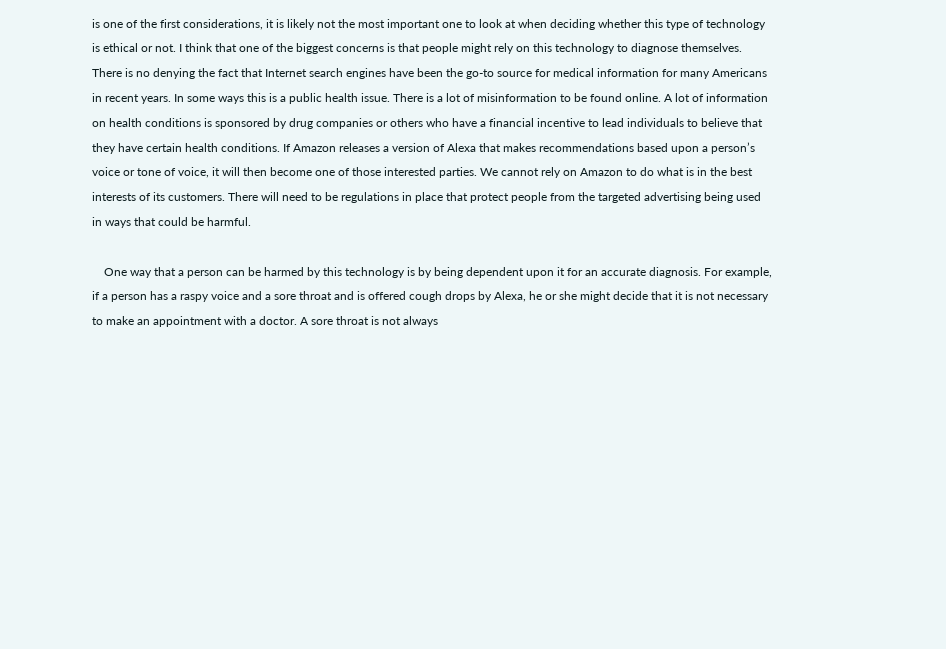is one of the first considerations, it is likely not the most important one to look at when deciding whether this type of technology is ethical or not. I think that one of the biggest concerns is that people might rely on this technology to diagnose themselves. There is no denying the fact that Internet search engines have been the go-to source for medical information for many Americans in recent years. In some ways this is a public health issue. There is a lot of misinformation to be found online. A lot of information on health conditions is sponsored by drug companies or others who have a financial incentive to lead individuals to believe that they have certain health conditions. If Amazon releases a version of Alexa that makes recommendations based upon a person’s voice or tone of voice, it will then become one of those interested parties. We cannot rely on Amazon to do what is in the best interests of its customers. There will need to be regulations in place that protect people from the targeted advertising being used in ways that could be harmful.

    One way that a person can be harmed by this technology is by being dependent upon it for an accurate diagnosis. For example, if a person has a raspy voice and a sore throat and is offered cough drops by Alexa, he or she might decide that it is not necessary to make an appointment with a doctor. A sore throat is not always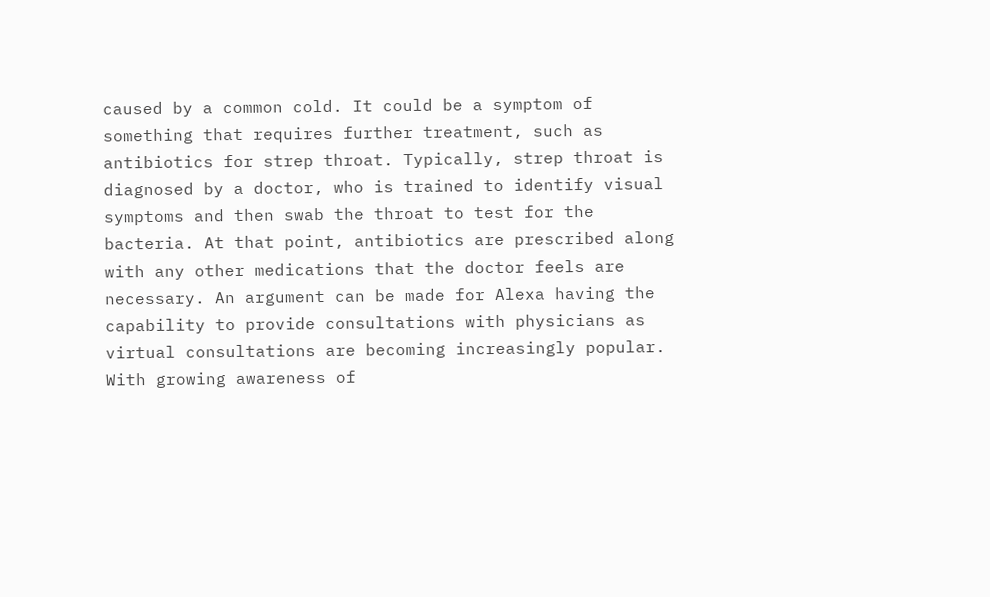caused by a common cold. It could be a symptom of something that requires further treatment, such as antibiotics for strep throat. Typically, strep throat is diagnosed by a doctor, who is trained to identify visual symptoms and then swab the throat to test for the bacteria. At that point, antibiotics are prescribed along with any other medications that the doctor feels are necessary. An argument can be made for Alexa having the capability to provide consultations with physicians as virtual consultations are becoming increasingly popular. With growing awareness of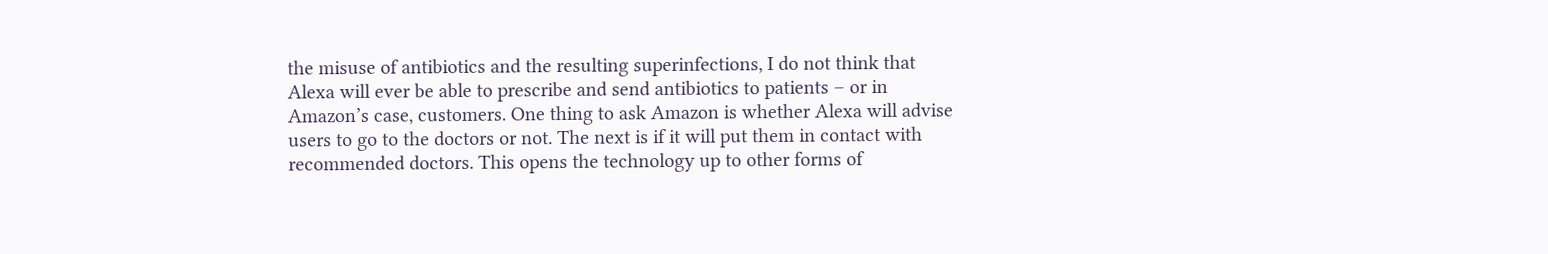the misuse of antibiotics and the resulting superinfections, I do not think that Alexa will ever be able to prescribe and send antibiotics to patients – or in Amazon’s case, customers. One thing to ask Amazon is whether Alexa will advise users to go to the doctors or not. The next is if it will put them in contact with recommended doctors. This opens the technology up to other forms of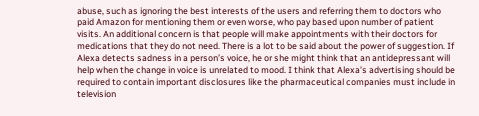abuse, such as ignoring the best interests of the users and referring them to doctors who paid Amazon for mentioning them or even worse, who pay based upon number of patient visits. An additional concern is that people will make appointments with their doctors for medications that they do not need. There is a lot to be said about the power of suggestion. If Alexa detects sadness in a person’s voice, he or she might think that an antidepressant will help when the change in voice is unrelated to mood. I think that Alexa’s advertising should be required to contain important disclosures like the pharmaceutical companies must include in television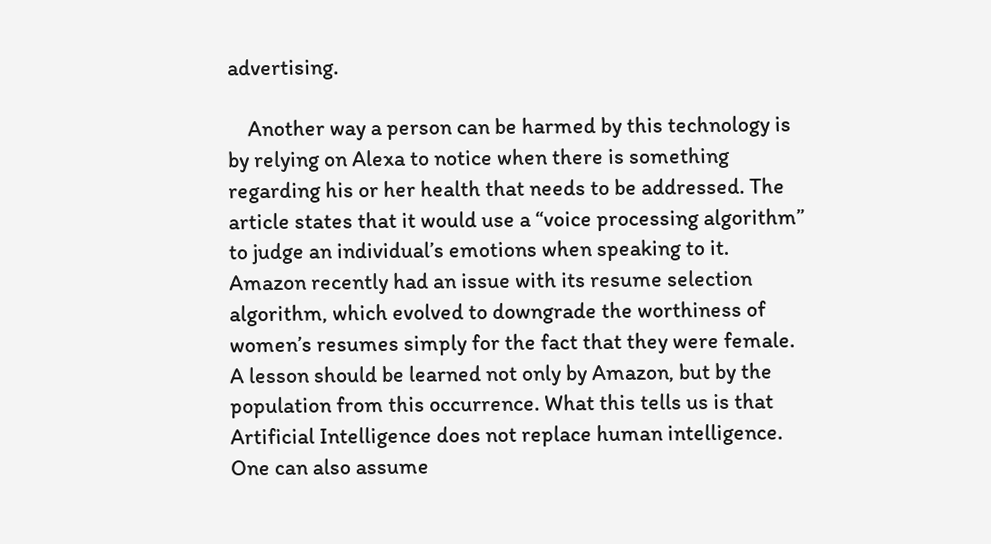advertising.

    Another way a person can be harmed by this technology is by relying on Alexa to notice when there is something regarding his or her health that needs to be addressed. The article states that it would use a “voice processing algorithm” to judge an individual’s emotions when speaking to it. Amazon recently had an issue with its resume selection algorithm, which evolved to downgrade the worthiness of women’s resumes simply for the fact that they were female. A lesson should be learned not only by Amazon, but by the population from this occurrence. What this tells us is that Artificial Intelligence does not replace human intelligence. One can also assume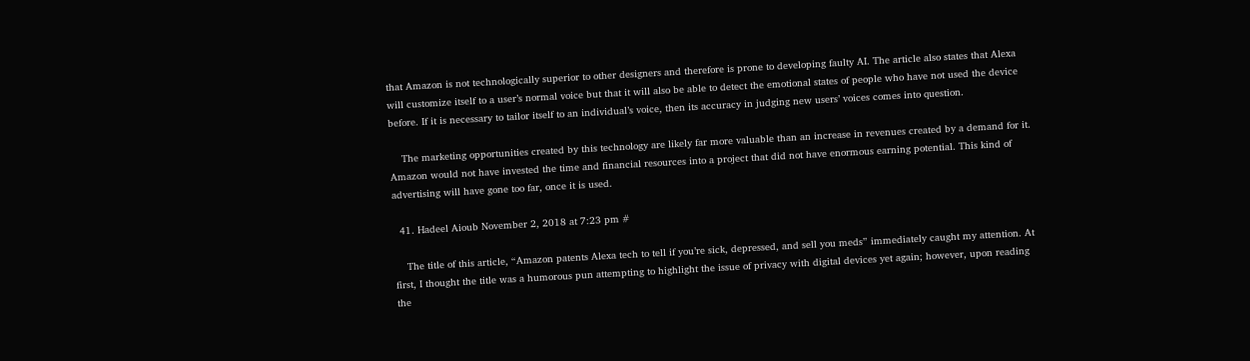that Amazon is not technologically superior to other designers and therefore is prone to developing faulty AI. The article also states that Alexa will customize itself to a user’s normal voice but that it will also be able to detect the emotional states of people who have not used the device before. If it is necessary to tailor itself to an individual’s voice, then its accuracy in judging new users’ voices comes into question.

    The marketing opportunities created by this technology are likely far more valuable than an increase in revenues created by a demand for it. Amazon would not have invested the time and financial resources into a project that did not have enormous earning potential. This kind of advertising will have gone too far, once it is used.

  41. Hadeel Aioub November 2, 2018 at 7:23 pm #

    The title of this article, “Amazon patents Alexa tech to tell if you’re sick, depressed, and sell you meds” immediately caught my attention. At first, I thought the title was a humorous pun attempting to highlight the issue of privacy with digital devices yet again; however, upon reading the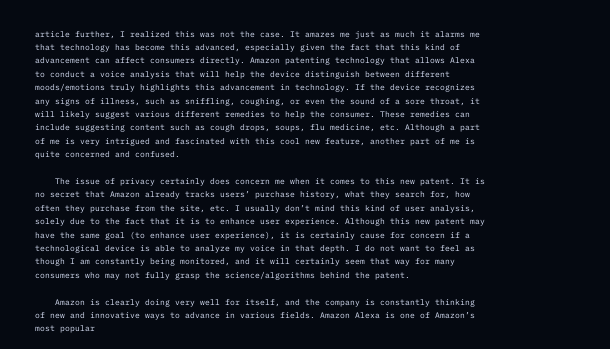article further, I realized this was not the case. It amazes me just as much it alarms me that technology has become this advanced, especially given the fact that this kind of advancement can affect consumers directly. Amazon patenting technology that allows Alexa to conduct a voice analysis that will help the device distinguish between different moods/emotions truly highlights this advancement in technology. If the device recognizes any signs of illness, such as sniffling, coughing, or even the sound of a sore throat, it will likely suggest various different remedies to help the consumer. These remedies can include suggesting content such as cough drops, soups, flu medicine, etc. Although a part of me is very intrigued and fascinated with this cool new feature, another part of me is quite concerned and confused.

    The issue of privacy certainly does concern me when it comes to this new patent. It is no secret that Amazon already tracks users’ purchase history, what they search for, how often they purchase from the site, etc. I usually don’t mind this kind of user analysis, solely due to the fact that it is to enhance user experience. Although this new patent may have the same goal (to enhance user experience), it is certainly cause for concern if a technological device is able to analyze my voice in that depth. I do not want to feel as though I am constantly being monitored, and it will certainly seem that way for many consumers who may not fully grasp the science/algorithms behind the patent.

    Amazon is clearly doing very well for itself, and the company is constantly thinking of new and innovative ways to advance in various fields. Amazon Alexa is one of Amazon’s most popular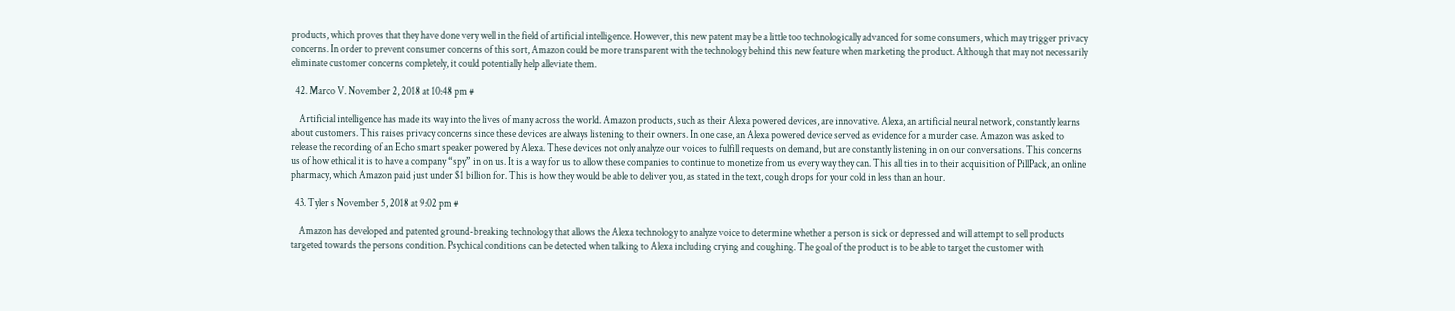products, which proves that they have done very well in the field of artificial intelligence. However, this new patent may be a little too technologically advanced for some consumers, which may trigger privacy concerns. In order to prevent consumer concerns of this sort, Amazon could be more transparent with the technology behind this new feature when marketing the product. Although that may not necessarily eliminate customer concerns completely, it could potentially help alleviate them.

  42. Marco V. November 2, 2018 at 10:48 pm #

    Artificial intelligence has made its way into the lives of many across the world. Amazon products, such as their Alexa powered devices, are innovative. Alexa, an artificial neural network, constantly learns about customers. This raises privacy concerns since these devices are always listening to their owners. In one case, an Alexa powered device served as evidence for a murder case. Amazon was asked to release the recording of an Echo smart speaker powered by Alexa. These devices not only analyze our voices to fulfill requests on demand, but are constantly listening in on our conversations. This concerns us of how ethical it is to have a company “spy” in on us. It is a way for us to allow these companies to continue to monetize from us every way they can. This all ties in to their acquisition of PillPack, an online pharmacy, which Amazon paid just under $1 billion for. This is how they would be able to deliver you, as stated in the text, cough drops for your cold in less than an hour.

  43. Tyler s November 5, 2018 at 9:02 pm #

    Amazon has developed and patented ground-breaking technology that allows the Alexa technology to analyze voice to determine whether a person is sick or depressed and will attempt to sell products targeted towards the persons condition. Psychical conditions can be detected when talking to Alexa including crying and coughing. The goal of the product is to be able to target the customer with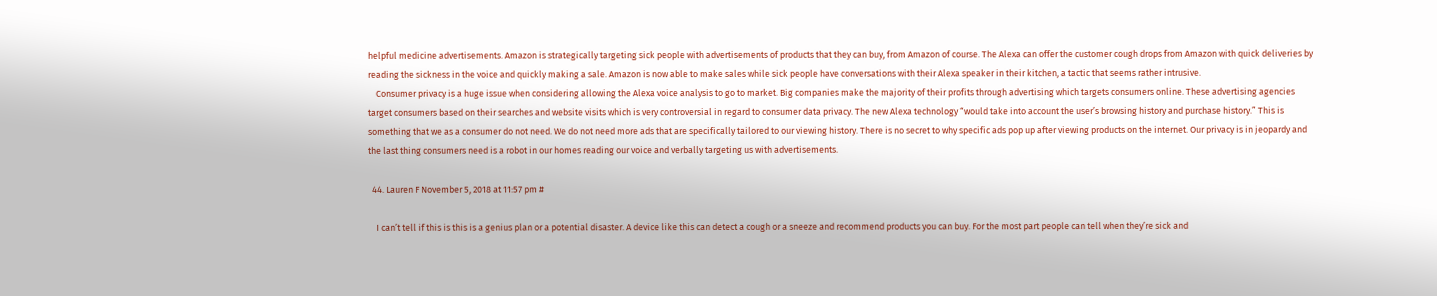helpful medicine advertisements. Amazon is strategically targeting sick people with advertisements of products that they can buy, from Amazon of course. The Alexa can offer the customer cough drops from Amazon with quick deliveries by reading the sickness in the voice and quickly making a sale. Amazon is now able to make sales while sick people have conversations with their Alexa speaker in their kitchen, a tactic that seems rather intrusive.
    Consumer privacy is a huge issue when considering allowing the Alexa voice analysis to go to market. Big companies make the majority of their profits through advertising which targets consumers online. These advertising agencies target consumers based on their searches and website visits which is very controversial in regard to consumer data privacy. The new Alexa technology “would take into account the user’s browsing history and purchase history.” This is something that we as a consumer do not need. We do not need more ads that are specifically tailored to our viewing history. There is no secret to why specific ads pop up after viewing products on the internet. Our privacy is in jeopardy and the last thing consumers need is a robot in our homes reading our voice and verbally targeting us with advertisements.

  44. Lauren F November 5, 2018 at 11:57 pm #

    I can’t tell if this is this is a genius plan or a potential disaster. A device like this can detect a cough or a sneeze and recommend products you can buy. For the most part people can tell when they’re sick and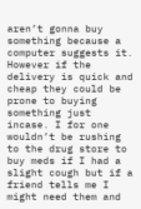aren’t gonna buy something because a computer suggests it. However if the delivery is quick and cheap they could be prone to buying something just incase. I for one wouldn’t be rushing to the drug store to buy meds if I had a slight cough but if a friend tells me I might need them and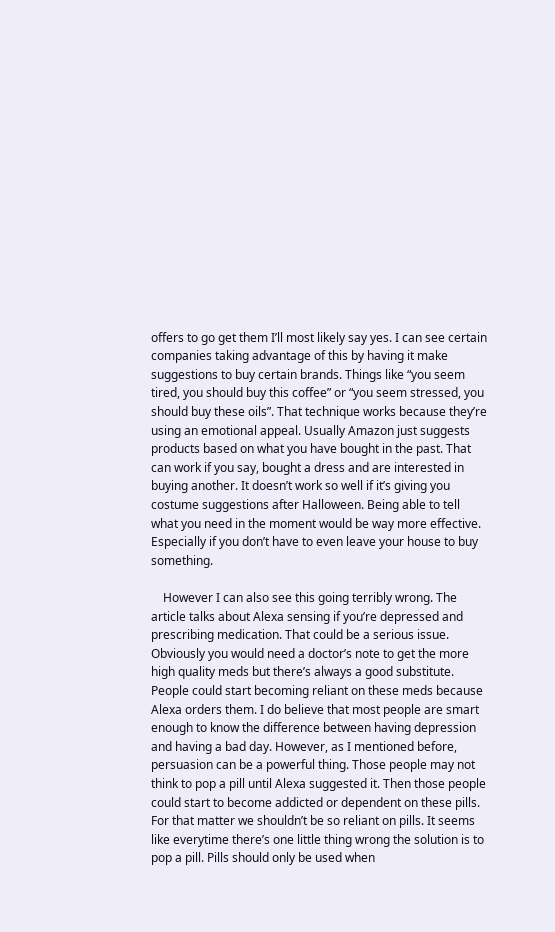offers to go get them I’ll most likely say yes. I can see certain companies taking advantage of this by having it make suggestions to buy certain brands. Things like “you seem tired, you should buy this coffee” or “you seem stressed, you should buy these oils”. That technique works because they’re using an emotional appeal. Usually Amazon just suggests products based on what you have bought in the past. That can work if you say, bought a dress and are interested in buying another. It doesn’t work so well if it’s giving you costume suggestions after Halloween. Being able to tell what you need in the moment would be way more effective. Especially if you don’t have to even leave your house to buy something.

    However I can also see this going terribly wrong. The article talks about Alexa sensing if you’re depressed and prescribing medication. That could be a serious issue. Obviously you would need a doctor’s note to get the more high quality meds but there’s always a good substitute. People could start becoming reliant on these meds because Alexa orders them. I do believe that most people are smart enough to know the difference between having depression and having a bad day. However, as I mentioned before, persuasion can be a powerful thing. Those people may not think to pop a pill until Alexa suggested it. Then those people could start to become addicted or dependent on these pills. For that matter we shouldn’t be so reliant on pills. It seems like everytime there’s one little thing wrong the solution is to pop a pill. Pills should only be used when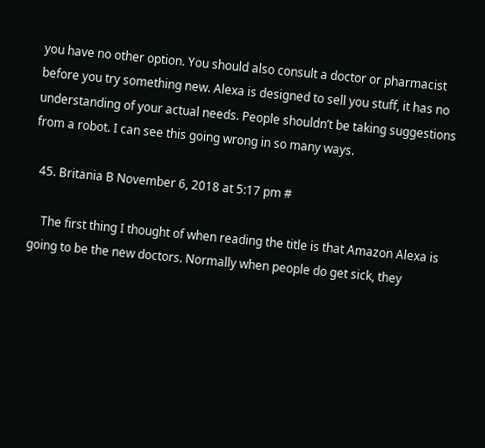you have no other option. You should also consult a doctor or pharmacist before you try something new. Alexa is designed to sell you stuff, it has no understanding of your actual needs. People shouldn’t be taking suggestions from a robot. I can see this going wrong in so many ways.

  45. Britania B November 6, 2018 at 5:17 pm #

    The first thing I thought of when reading the title is that Amazon Alexa is going to be the new doctors. Normally when people do get sick, they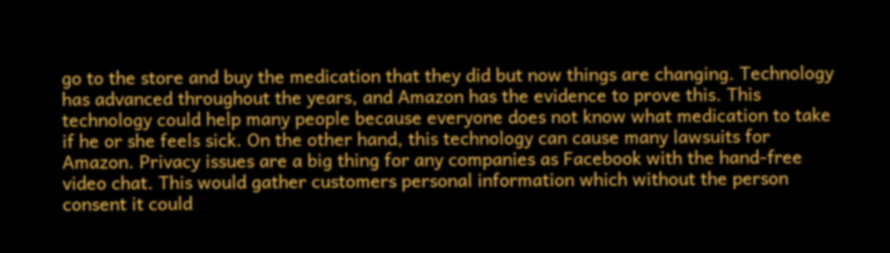go to the store and buy the medication that they did but now things are changing. Technology has advanced throughout the years, and Amazon has the evidence to prove this. This technology could help many people because everyone does not know what medication to take if he or she feels sick. On the other hand, this technology can cause many lawsuits for Amazon. Privacy issues are a big thing for any companies as Facebook with the hand-free video chat. This would gather customers personal information which without the person consent it could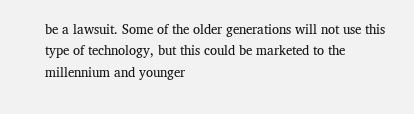be a lawsuit. Some of the older generations will not use this type of technology, but this could be marketed to the millennium and younger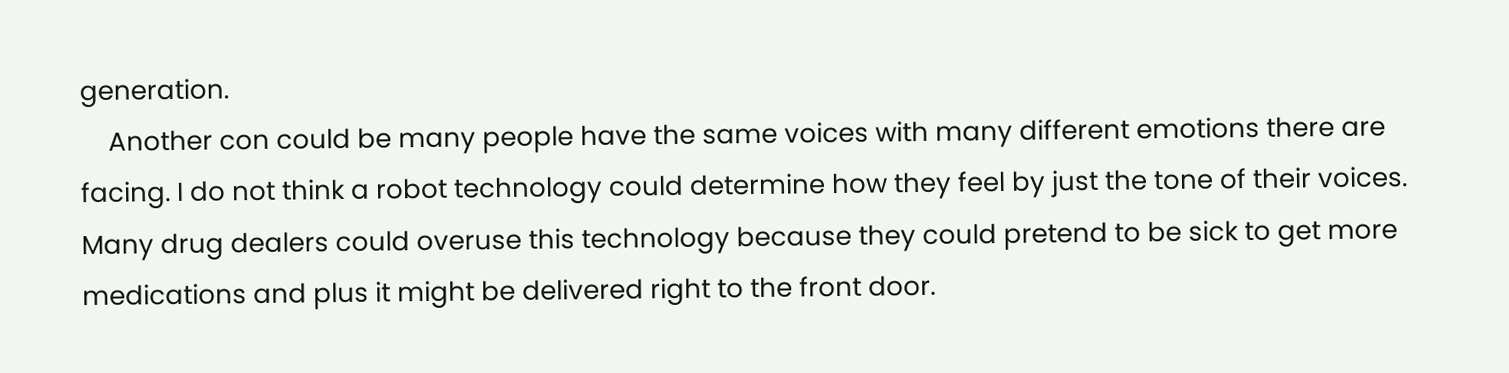generation.
    Another con could be many people have the same voices with many different emotions there are facing. I do not think a robot technology could determine how they feel by just the tone of their voices. Many drug dealers could overuse this technology because they could pretend to be sick to get more medications and plus it might be delivered right to the front door.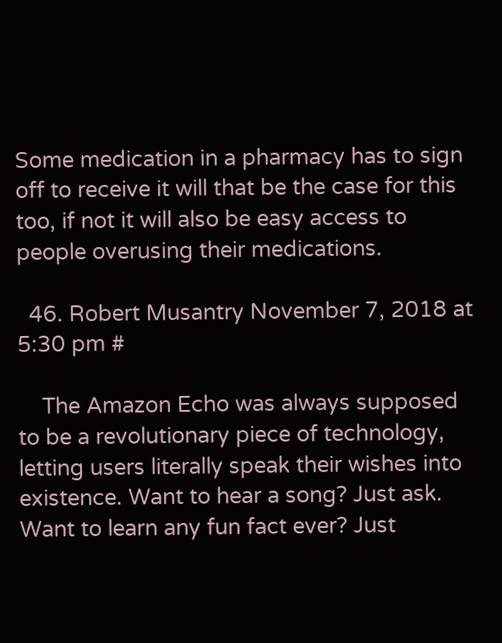Some medication in a pharmacy has to sign off to receive it will that be the case for this too, if not it will also be easy access to people overusing their medications.

  46. Robert Musantry November 7, 2018 at 5:30 pm #

    The Amazon Echo was always supposed to be a revolutionary piece of technology, letting users literally speak their wishes into existence. Want to hear a song? Just ask. Want to learn any fun fact ever? Just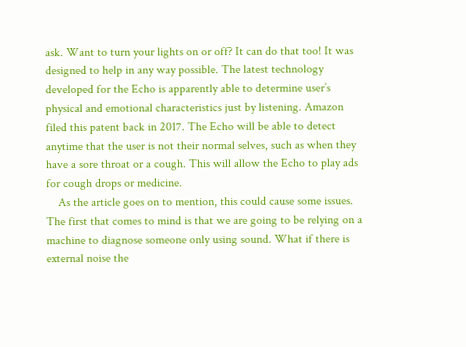ask. Want to turn your lights on or off? It can do that too! It was designed to help in any way possible. The latest technology developed for the Echo is apparently able to determine user’s physical and emotional characteristics just by listening. Amazon filed this patent back in 2017. The Echo will be able to detect anytime that the user is not their normal selves, such as when they have a sore throat or a cough. This will allow the Echo to play ads for cough drops or medicine.
    As the article goes on to mention, this could cause some issues. The first that comes to mind is that we are going to be relying on a machine to diagnose someone only using sound. What if there is external noise the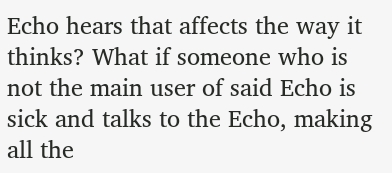Echo hears that affects the way it thinks? What if someone who is not the main user of said Echo is sick and talks to the Echo, making all the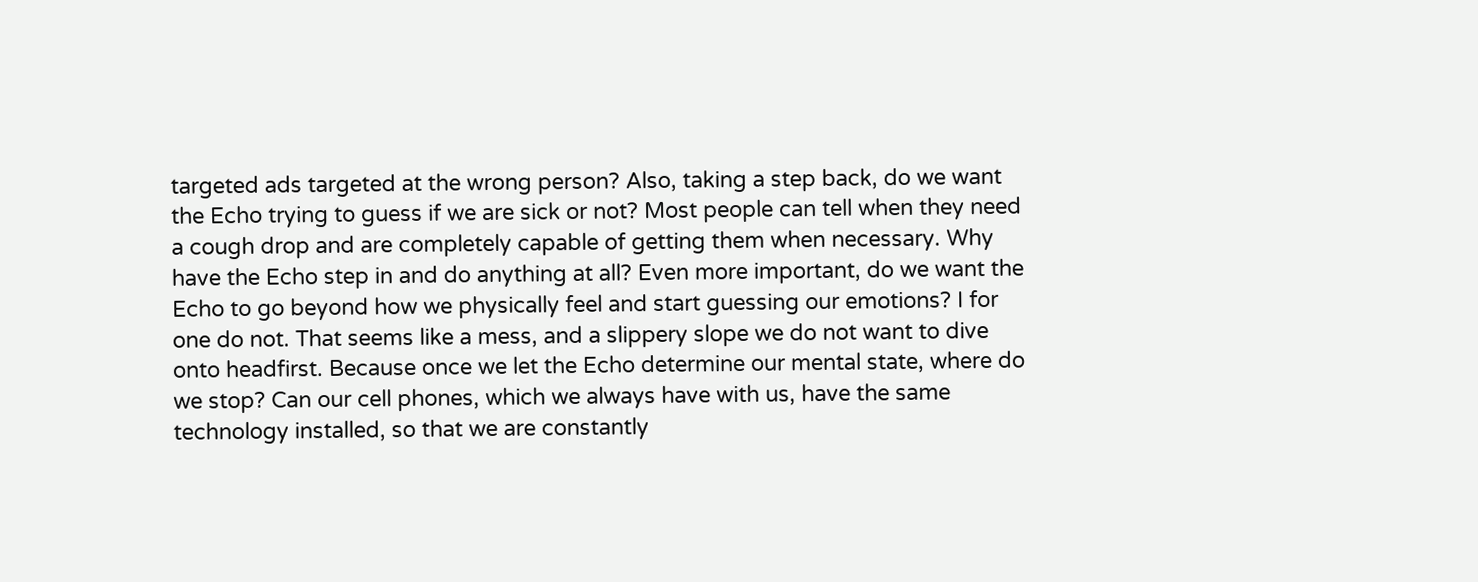targeted ads targeted at the wrong person? Also, taking a step back, do we want the Echo trying to guess if we are sick or not? Most people can tell when they need a cough drop and are completely capable of getting them when necessary. Why have the Echo step in and do anything at all? Even more important, do we want the Echo to go beyond how we physically feel and start guessing our emotions? I for one do not. That seems like a mess, and a slippery slope we do not want to dive onto headfirst. Because once we let the Echo determine our mental state, where do we stop? Can our cell phones, which we always have with us, have the same technology installed, so that we are constantly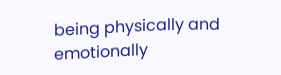being physically and emotionally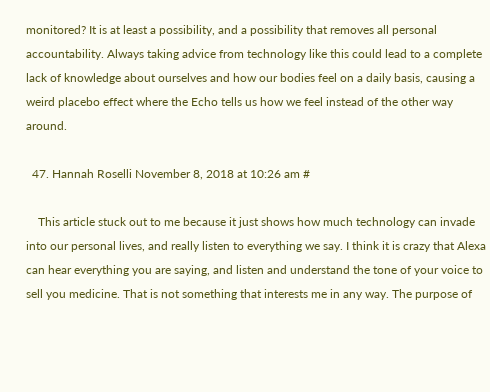monitored? It is at least a possibility, and a possibility that removes all personal accountability. Always taking advice from technology like this could lead to a complete lack of knowledge about ourselves and how our bodies feel on a daily basis, causing a weird placebo effect where the Echo tells us how we feel instead of the other way around.

  47. Hannah Roselli November 8, 2018 at 10:26 am #

    This article stuck out to me because it just shows how much technology can invade into our personal lives, and really listen to everything we say. I think it is crazy that Alexa can hear everything you are saying, and listen and understand the tone of your voice to sell you medicine. That is not something that interests me in any way. The purpose of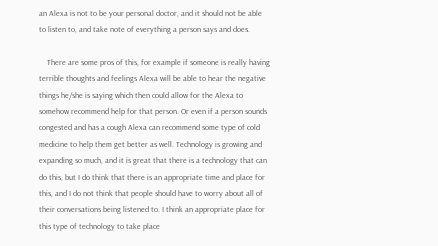an Alexa is not to be your personal doctor, and it should not be able to listen to, and take note of everything a person says and does.

    There are some pros of this, for example if someone is really having terrible thoughts and feelings Alexa will be able to hear the negative things he/she is saying which then could allow for the Alexa to somehow recommend help for that person. Or even if a person sounds congested and has a cough Alexa can recommend some type of cold medicine to help them get better as well. Technology is growing and expanding so much, and it is great that there is a technology that can do this, but I do think that there is an appropriate time and place for this, and I do not think that people should have to worry about all of their conversations being listened to. I think an appropriate place for this type of technology to take place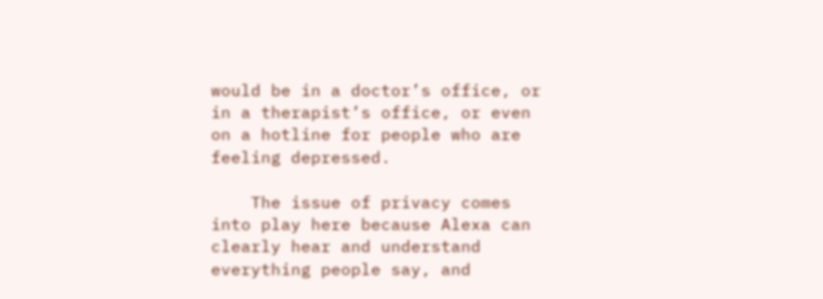would be in a doctor’s office, or in a therapist’s office, or even on a hotline for people who are feeling depressed.

    The issue of privacy comes into play here because Alexa can clearly hear and understand everything people say, and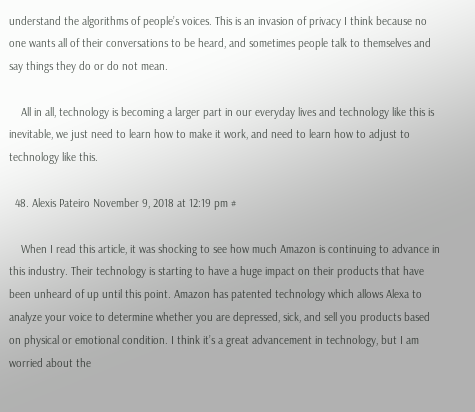understand the algorithms of people’s voices. This is an invasion of privacy I think because no one wants all of their conversations to be heard, and sometimes people talk to themselves and say things they do or do not mean.

    All in all, technology is becoming a larger part in our everyday lives and technology like this is inevitable, we just need to learn how to make it work, and need to learn how to adjust to technology like this.

  48. Alexis Pateiro November 9, 2018 at 12:19 pm #

    When I read this article, it was shocking to see how much Amazon is continuing to advance in this industry. Their technology is starting to have a huge impact on their products that have been unheard of up until this point. Amazon has patented technology which allows Alexa to analyze your voice to determine whether you are depressed, sick, and sell you products based on physical or emotional condition. I think it’s a great advancement in technology, but I am worried about the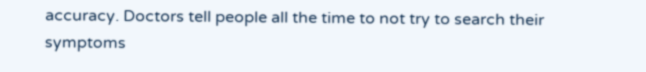accuracy. Doctors tell people all the time to not try to search their symptoms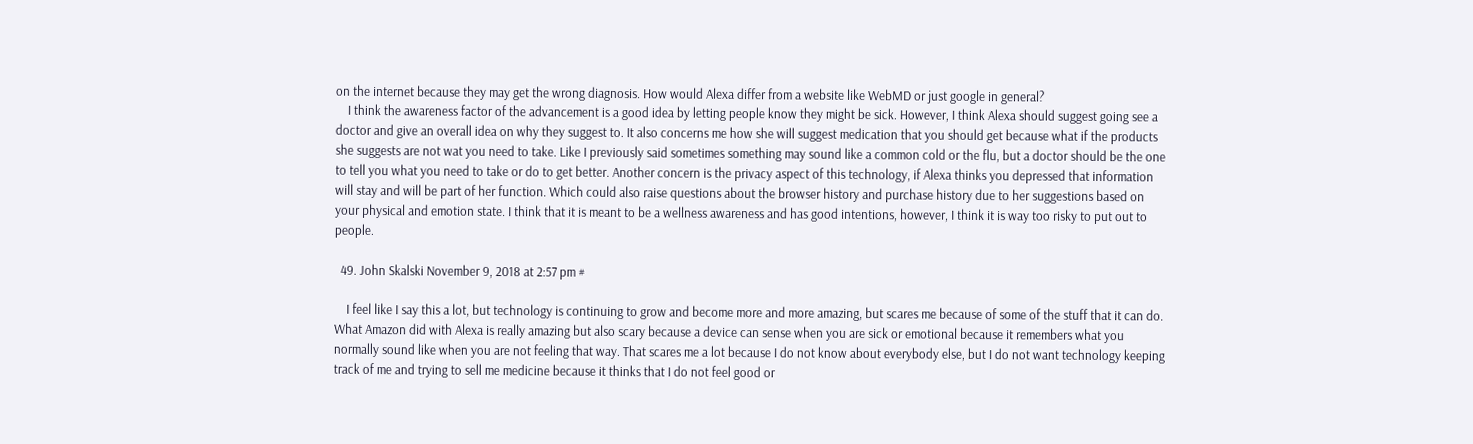on the internet because they may get the wrong diagnosis. How would Alexa differ from a website like WebMD or just google in general?
    I think the awareness factor of the advancement is a good idea by letting people know they might be sick. However, I think Alexa should suggest going see a doctor and give an overall idea on why they suggest to. It also concerns me how she will suggest medication that you should get because what if the products she suggests are not wat you need to take. Like I previously said sometimes something may sound like a common cold or the flu, but a doctor should be the one to tell you what you need to take or do to get better. Another concern is the privacy aspect of this technology, if Alexa thinks you depressed that information will stay and will be part of her function. Which could also raise questions about the browser history and purchase history due to her suggestions based on your physical and emotion state. I think that it is meant to be a wellness awareness and has good intentions, however, I think it is way too risky to put out to people.

  49. John Skalski November 9, 2018 at 2:57 pm #

    I feel like I say this a lot, but technology is continuing to grow and become more and more amazing, but scares me because of some of the stuff that it can do. What Amazon did with Alexa is really amazing but also scary because a device can sense when you are sick or emotional because it remembers what you normally sound like when you are not feeling that way. That scares me a lot because I do not know about everybody else, but I do not want technology keeping track of me and trying to sell me medicine because it thinks that I do not feel good or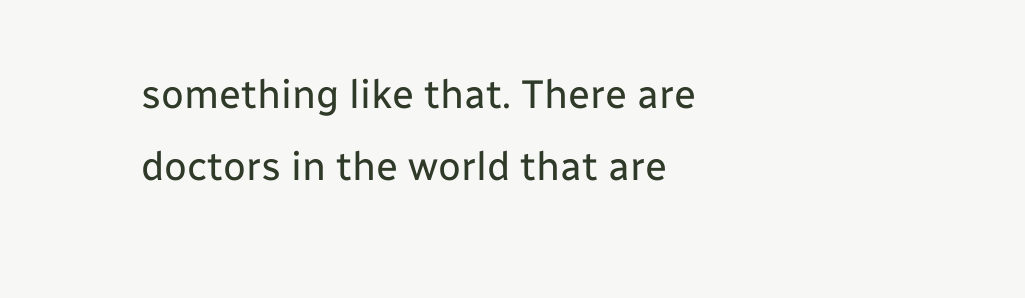something like that. There are doctors in the world that are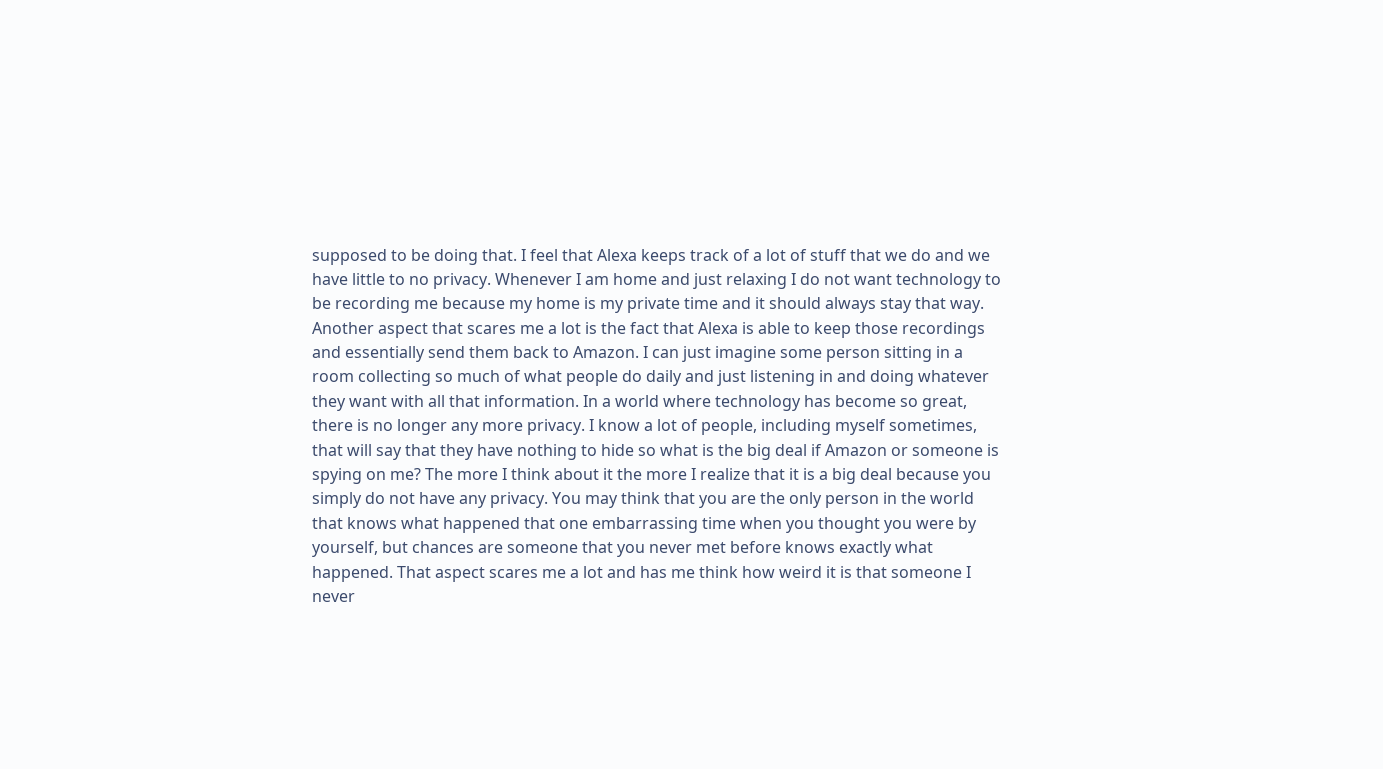supposed to be doing that. I feel that Alexa keeps track of a lot of stuff that we do and we have little to no privacy. Whenever I am home and just relaxing I do not want technology to be recording me because my home is my private time and it should always stay that way. Another aspect that scares me a lot is the fact that Alexa is able to keep those recordings and essentially send them back to Amazon. I can just imagine some person sitting in a room collecting so much of what people do daily and just listening in and doing whatever they want with all that information. In a world where technology has become so great, there is no longer any more privacy. I know a lot of people, including myself sometimes, that will say that they have nothing to hide so what is the big deal if Amazon or someone is spying on me? The more I think about it the more I realize that it is a big deal because you simply do not have any privacy. You may think that you are the only person in the world that knows what happened that one embarrassing time when you thought you were by yourself, but chances are someone that you never met before knows exactly what happened. That aspect scares me a lot and has me think how weird it is that someone I never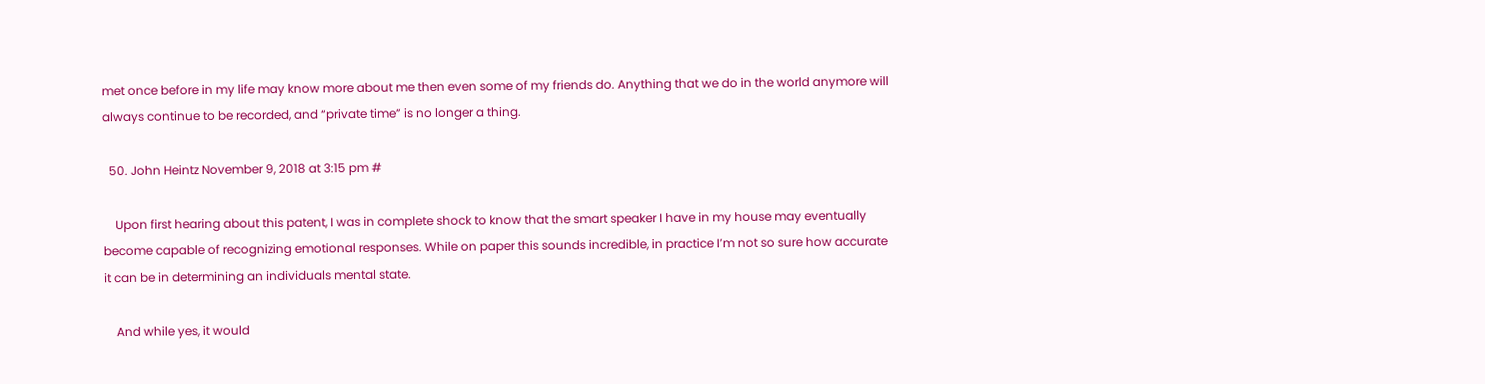met once before in my life may know more about me then even some of my friends do. Anything that we do in the world anymore will always continue to be recorded, and “private time” is no longer a thing.

  50. John Heintz November 9, 2018 at 3:15 pm #

    Upon first hearing about this patent, I was in complete shock to know that the smart speaker I have in my house may eventually become capable of recognizing emotional responses. While on paper this sounds incredible, in practice I’m not so sure how accurate it can be in determining an individuals mental state.

    And while yes, it would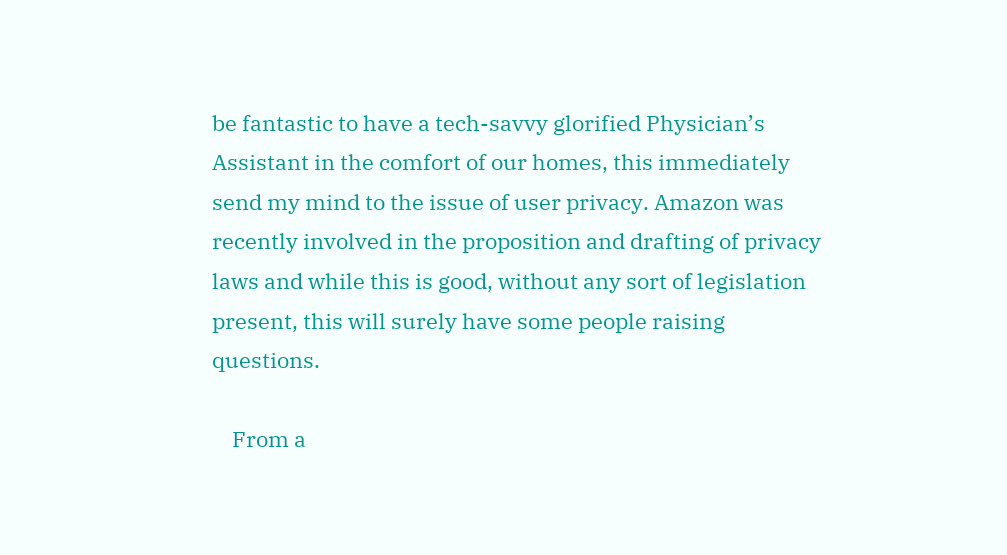be fantastic to have a tech-savvy glorified Physician’s Assistant in the comfort of our homes, this immediately send my mind to the issue of user privacy. Amazon was recently involved in the proposition and drafting of privacy laws and while this is good, without any sort of legislation present, this will surely have some people raising questions.

    From a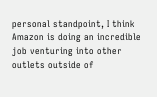personal standpoint, I think Amazon is doing an incredible job venturing into other outlets outside of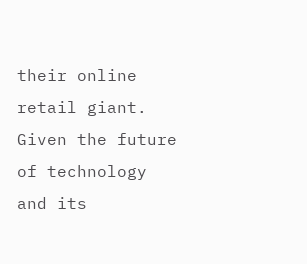their online retail giant. Given the future of technology and its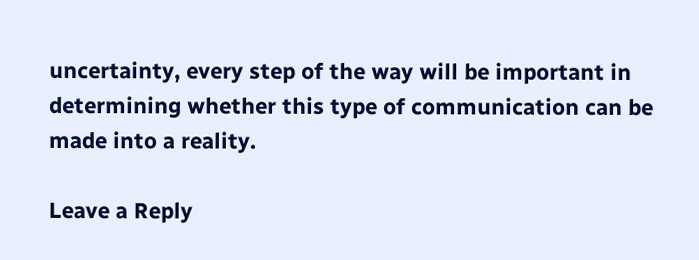uncertainty, every step of the way will be important in determining whether this type of communication can be made into a reality.

Leave a Reply